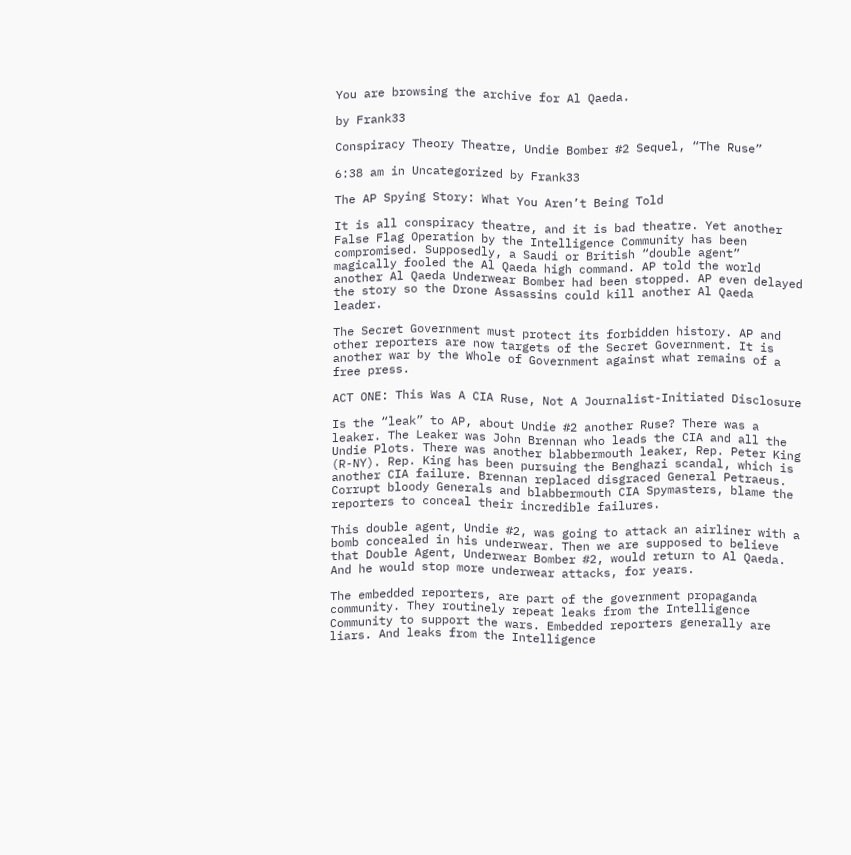You are browsing the archive for Al Qaeda.

by Frank33

Conspiracy Theory Theatre, Undie Bomber #2 Sequel, “The Ruse”

6:38 am in Uncategorized by Frank33

The AP Spying Story: What You Aren’t Being Told

It is all conspiracy theatre, and it is bad theatre. Yet another False Flag Operation by the Intelligence Community has been compromised. Supposedly, a Saudi or British “double agent” magically fooled the Al Qaeda high command. AP told the world another Al Qaeda Underwear Bomber had been stopped. AP even delayed the story so the Drone Assassins could kill another Al Qaeda leader.

The Secret Government must protect its forbidden history. AP and other reporters are now targets of the Secret Government. It is another war by the Whole of Government against what remains of a free press.

ACT ONE: This Was A CIA Ruse, Not A Journalist-Initiated Disclosure

Is the “leak” to AP, about Undie #2 another Ruse? There was a leaker. The Leaker was John Brennan who leads the CIA and all the Undie Plots. There was another blabbermouth leaker, Rep. Peter King (R-NY). Rep. King has been pursuing the Benghazi scandal, which is another CIA failure. Brennan replaced disgraced General Petraeus. Corrupt bloody Generals and blabbermouth CIA Spymasters, blame the reporters to conceal their incredible failures.

This double agent, Undie #2, was going to attack an airliner with a bomb concealed in his underwear. Then we are supposed to believe that Double Agent, Underwear Bomber #2, would return to Al Qaeda. And he would stop more underwear attacks, for years.

The embedded reporters, are part of the government propaganda community. They routinely repeat leaks from the Intelligence Community to support the wars. Embedded reporters generally are liars. And leaks from the Intelligence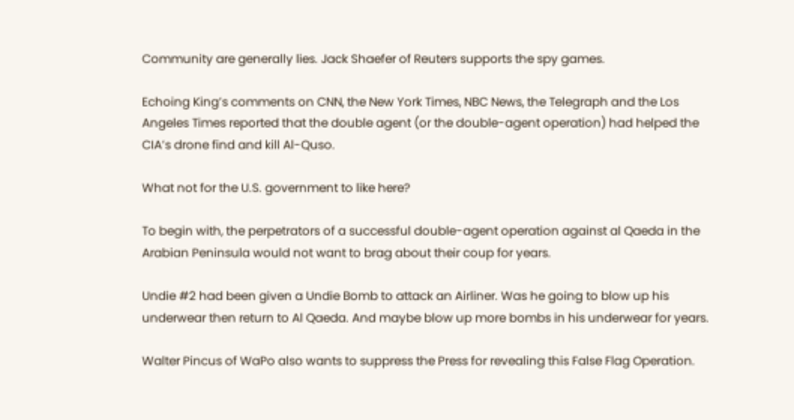Community are generally lies. Jack Shaefer of Reuters supports the spy games.

Echoing King’s comments on CNN, the New York Times, NBC News, the Telegraph and the Los Angeles Times reported that the double agent (or the double-agent operation) had helped the CIA’s drone find and kill Al-Quso.

What not for the U.S. government to like here?

To begin with, the perpetrators of a successful double-agent operation against al Qaeda in the Arabian Peninsula would not want to brag about their coup for years.

Undie #2 had been given a Undie Bomb to attack an Airliner. Was he going to blow up his underwear then return to Al Qaeda. And maybe blow up more bombs in his underwear for years.

Walter Pincus of WaPo also wants to suppress the Press for revealing this False Flag Operation.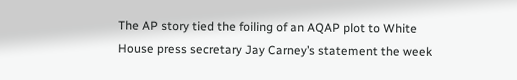The AP story tied the foiling of an AQAP plot to White House press secretary Jay Carney’s statement the week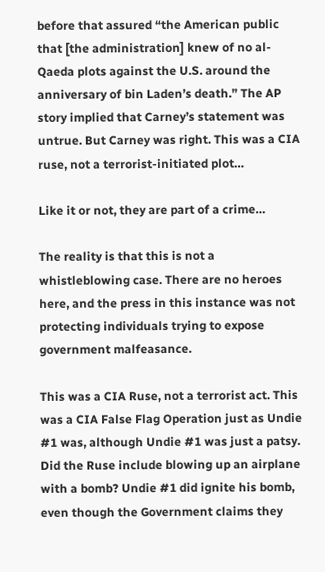before that assured “the American public that [the administration] knew of no al-Qaeda plots against the U.S. around the anniversary of bin Laden’s death.” The AP story implied that Carney’s statement was untrue. But Carney was right. This was a CIA ruse, not a terrorist-initiated plot…

Like it or not, they are part of a crime…

The reality is that this is not a whistleblowing case. There are no heroes here, and the press in this instance was not protecting individuals trying to expose government malfeasance.

This was a CIA Ruse, not a terrorist act. This was a CIA False Flag Operation just as Undie #1 was, although Undie #1 was just a patsy. Did the Ruse include blowing up an airplane with a bomb? Undie #1 did ignite his bomb, even though the Government claims they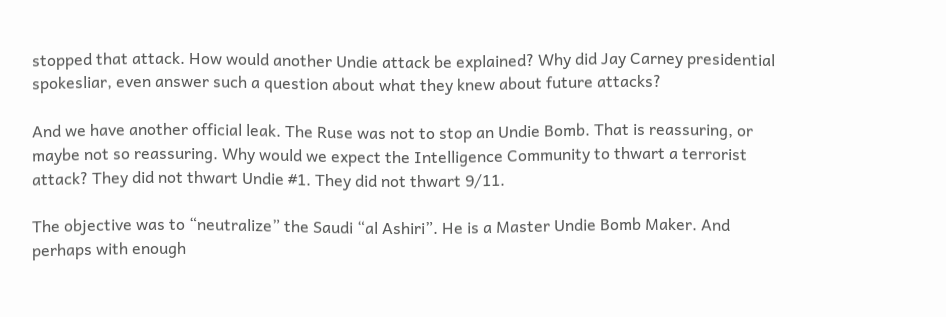stopped that attack. How would another Undie attack be explained? Why did Jay Carney presidential spokesliar, even answer such a question about what they knew about future attacks?

And we have another official leak. The Ruse was not to stop an Undie Bomb. That is reassuring, or maybe not so reassuring. Why would we expect the Intelligence Community to thwart a terrorist attack? They did not thwart Undie #1. They did not thwart 9/11.

The objective was to “neutralize” the Saudi “al Ashiri”. He is a Master Undie Bomb Maker. And perhaps with enough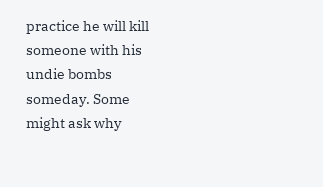practice he will kill someone with his undie bombs someday. Some might ask why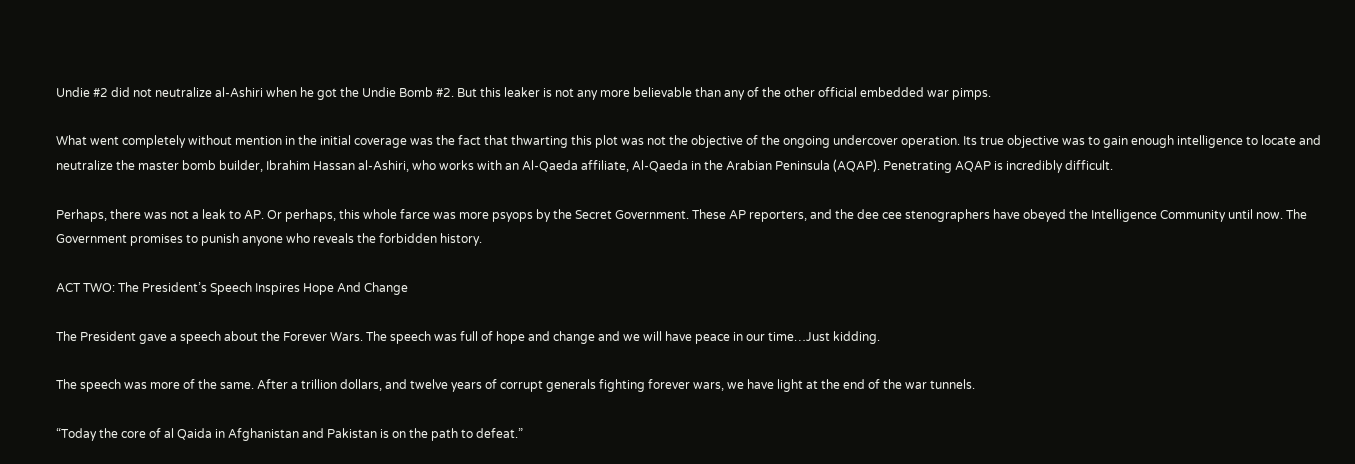Undie #2 did not neutralize al-Ashiri when he got the Undie Bomb #2. But this leaker is not any more believable than any of the other official embedded war pimps.

What went completely without mention in the initial coverage was the fact that thwarting this plot was not the objective of the ongoing undercover operation. Its true objective was to gain enough intelligence to locate and neutralize the master bomb builder, Ibrahim Hassan al-Ashiri, who works with an Al-Qaeda affiliate, Al-Qaeda in the Arabian Peninsula (AQAP). Penetrating AQAP is incredibly difficult.

Perhaps, there was not a leak to AP. Or perhaps, this whole farce was more psyops by the Secret Government. These AP reporters, and the dee cee stenographers have obeyed the Intelligence Community until now. The Government promises to punish anyone who reveals the forbidden history.

ACT TWO: The President’s Speech Inspires Hope And Change

The President gave a speech about the Forever Wars. The speech was full of hope and change and we will have peace in our time…Just kidding.

The speech was more of the same. After a trillion dollars, and twelve years of corrupt generals fighting forever wars, we have light at the end of the war tunnels.

“Today the core of al Qaida in Afghanistan and Pakistan is on the path to defeat.”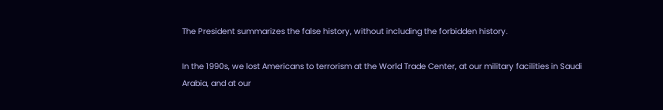The President summarizes the false history, without including the forbidden history.

In the 1990s, we lost Americans to terrorism at the World Trade Center, at our military facilities in Saudi Arabia, and at our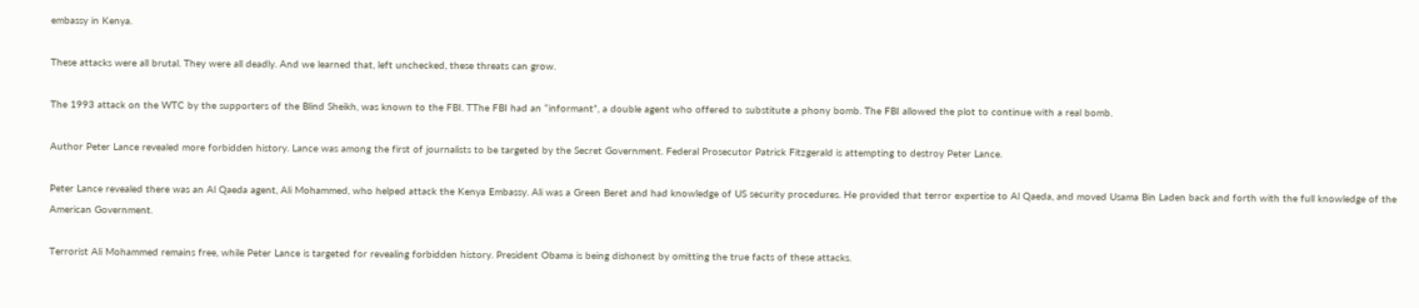embassy in Kenya.

These attacks were all brutal. They were all deadly. And we learned that, left unchecked, these threats can grow.

The 1993 attack on the WTC by the supporters of the Blind Sheikh, was known to the FBI. TThe FBI had an “informant”, a double agent who offered to substitute a phony bomb. The FBI allowed the plot to continue with a real bomb.

Author Peter Lance revealed more forbidden history. Lance was among the first of journalists to be targeted by the Secret Government. Federal Prosecutor Patrick Fitzgerald is attempting to destroy Peter Lance.

Peter Lance revealed there was an Al Qaeda agent, Ali Mohammed, who helped attack the Kenya Embassy. Ali was a Green Beret and had knowledge of US security procedures. He provided that terror expertise to Al Qaeda, and moved Usama Bin Laden back and forth with the full knowledge of the American Government.

Terrorist Ali Mohammed remains free, while Peter Lance is targeted for revealing forbidden history. President Obama is being dishonest by omitting the true facts of these attacks.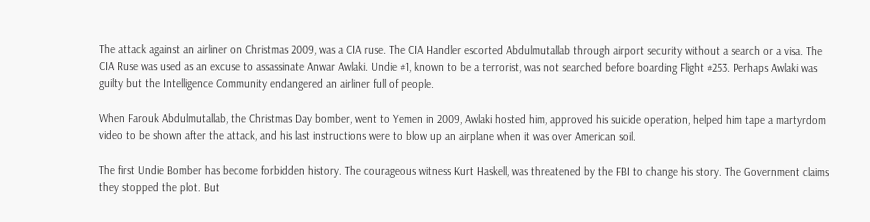The attack against an airliner on Christmas 2009, was a CIA ruse. The CIA Handler escorted Abdulmutallab through airport security without a search or a visa. The CIA Ruse was used as an excuse to assassinate Anwar Awlaki. Undie #1, known to be a terrorist, was not searched before boarding Flight #253. Perhaps Awlaki was guilty but the Intelligence Community endangered an airliner full of people.

When Farouk Abdulmutallab, the Christmas Day bomber, went to Yemen in 2009, Awlaki hosted him, approved his suicide operation, helped him tape a martyrdom video to be shown after the attack, and his last instructions were to blow up an airplane when it was over American soil.

The first Undie Bomber has become forbidden history. The courageous witness Kurt Haskell, was threatened by the FBI to change his story. The Government claims they stopped the plot. But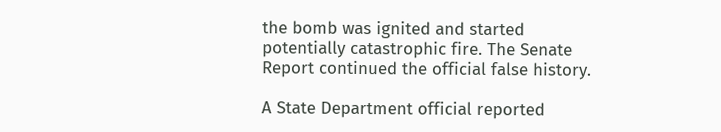the bomb was ignited and started potentially catastrophic fire. The Senate Report continued the official false history.

A State Department official reported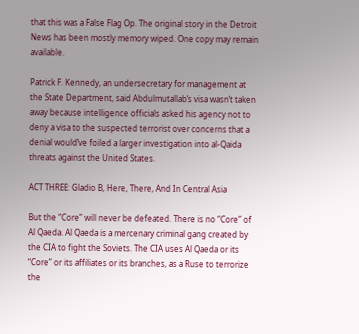that this was a False Flag Op. The original story in the Detroit News has been mostly memory wiped. One copy may remain available.

Patrick F. Kennedy, an undersecretary for management at the State Department, said Abdulmutallab’s visa wasn’t taken away because intelligence officials asked his agency not to deny a visa to the suspected terrorist over concerns that a denial would’ve foiled a larger investigation into al-Qaida threats against the United States.

ACT THREE: Gladio B, Here, There, And In Central Asia

But the “Core” will never be defeated. There is no “Core” of Al Qaeda. Al Qaeda is a mercenary criminal gang created by the CIA to fight the Soviets. The CIA uses Al Qaeda or its “Core” or its affiliates or its branches, as a Ruse to terrorize the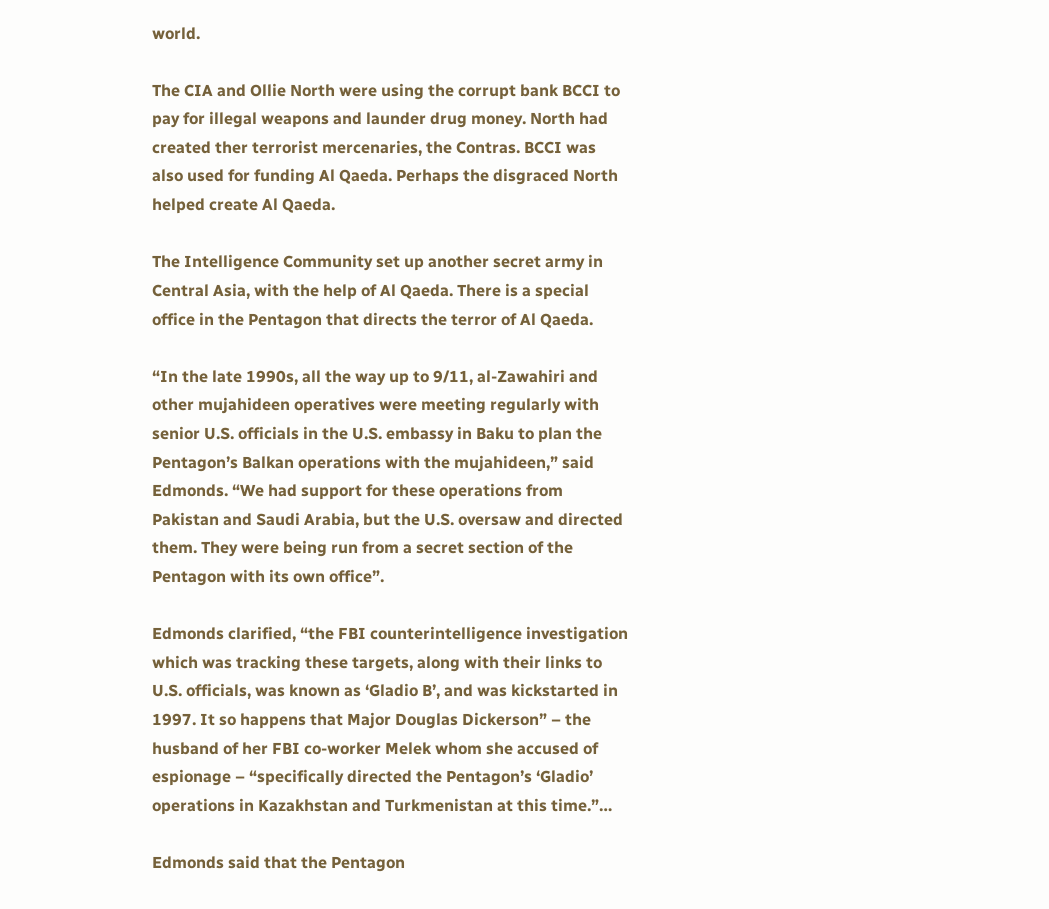world.

The CIA and Ollie North were using the corrupt bank BCCI to pay for illegal weapons and launder drug money. North had created ther terrorist mercenaries, the Contras. BCCI was also used for funding Al Qaeda. Perhaps the disgraced North helped create Al Qaeda.

The Intelligence Community set up another secret army in Central Asia, with the help of Al Qaeda. There is a special office in the Pentagon that directs the terror of Al Qaeda.

“In the late 1990s, all the way up to 9/11, al-Zawahiri and other mujahideen operatives were meeting regularly with senior U.S. officials in the U.S. embassy in Baku to plan the Pentagon’s Balkan operations with the mujahideen,” said Edmonds. “We had support for these operations from Pakistan and Saudi Arabia, but the U.S. oversaw and directed them. They were being run from a secret section of the Pentagon with its own office”.

Edmonds clarified, “the FBI counterintelligence investigation which was tracking these targets, along with their links to U.S. officials, was known as ‘Gladio B’, and was kickstarted in 1997. It so happens that Major Douglas Dickerson” – the husband of her FBI co-worker Melek whom she accused of espionage – “specifically directed the Pentagon’s ‘Gladio’ operations in Kazakhstan and Turkmenistan at this time.”…

Edmonds said that the Pentagon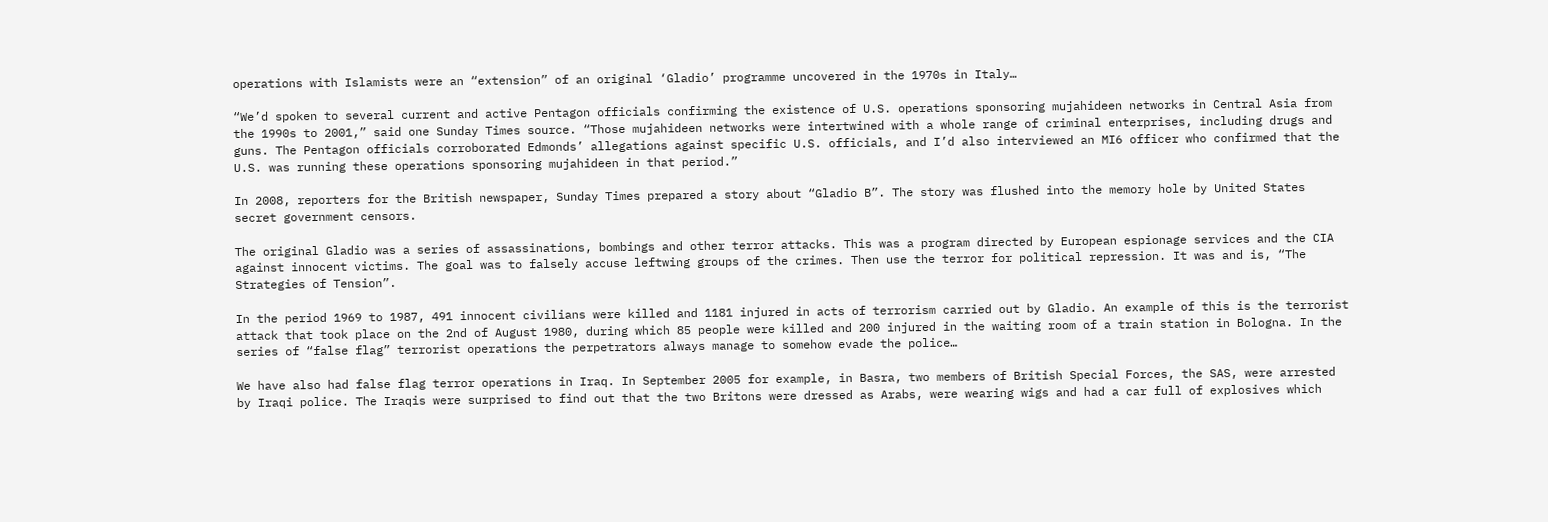operations with Islamists were an “extension” of an original ‘Gladio’ programme uncovered in the 1970s in Italy…

“We’d spoken to several current and active Pentagon officials confirming the existence of U.S. operations sponsoring mujahideen networks in Central Asia from the 1990s to 2001,” said one Sunday Times source. “Those mujahideen networks were intertwined with a whole range of criminal enterprises, including drugs and guns. The Pentagon officials corroborated Edmonds’ allegations against specific U.S. officials, and I’d also interviewed an MI6 officer who confirmed that the U.S. was running these operations sponsoring mujahideen in that period.”

In 2008, reporters for the British newspaper, Sunday Times prepared a story about “Gladio B”. The story was flushed into the memory hole by United States secret government censors.

The original Gladio was a series of assassinations, bombings and other terror attacks. This was a program directed by European espionage services and the CIA against innocent victims. The goal was to falsely accuse leftwing groups of the crimes. Then use the terror for political repression. It was and is, “The Strategies of Tension”.

In the period 1969 to 1987, 491 innocent civilians were killed and 1181 injured in acts of terrorism carried out by Gladio. An example of this is the terrorist attack that took place on the 2nd of August 1980, during which 85 people were killed and 200 injured in the waiting room of a train station in Bologna. In the series of “false flag” terrorist operations the perpetrators always manage to somehow evade the police…

We have also had false flag terror operations in Iraq. In September 2005 for example, in Basra, two members of British Special Forces, the SAS, were arrested by Iraqi police. The Iraqis were surprised to find out that the two Britons were dressed as Arabs, were wearing wigs and had a car full of explosives which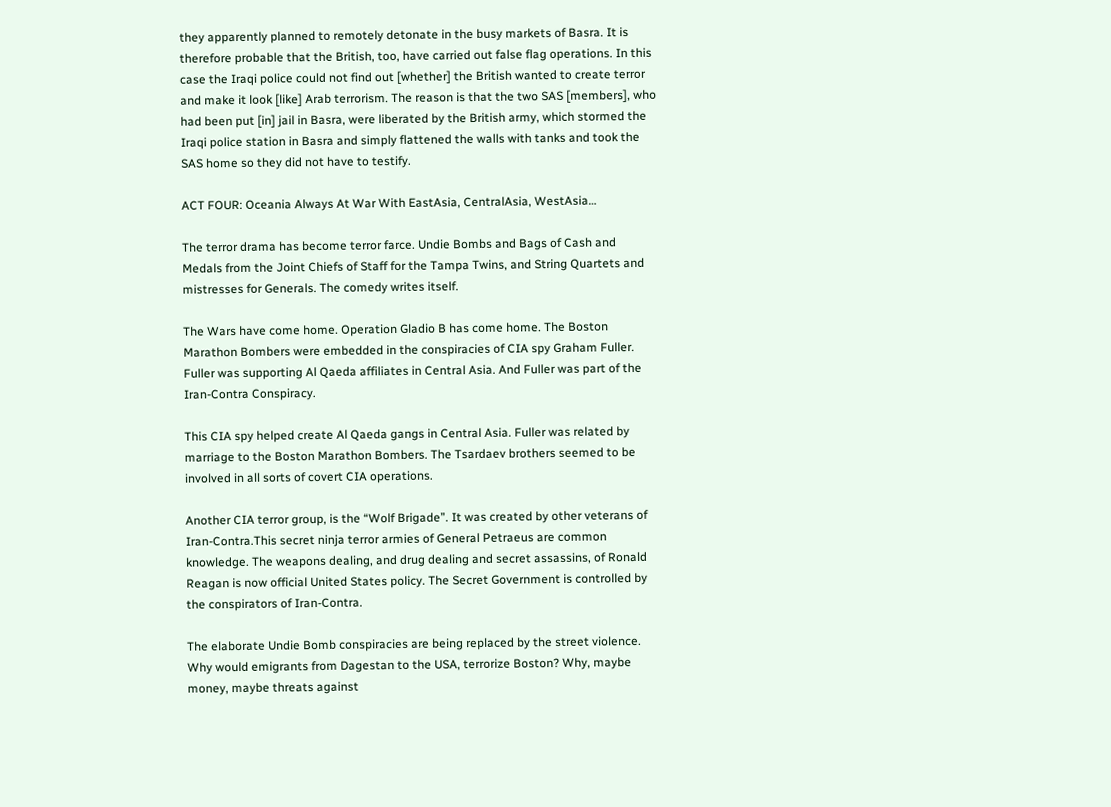they apparently planned to remotely detonate in the busy markets of Basra. It is therefore probable that the British, too, have carried out false flag operations. In this case the Iraqi police could not find out [whether] the British wanted to create terror and make it look [like] Arab terrorism. The reason is that the two SAS [members], who had been put [in] jail in Basra, were liberated by the British army, which stormed the Iraqi police station in Basra and simply flattened the walls with tanks and took the SAS home so they did not have to testify.

ACT FOUR: Oceania Always At War With EastAsia, CentralAsia, WestAsia…

The terror drama has become terror farce. Undie Bombs and Bags of Cash and Medals from the Joint Chiefs of Staff for the Tampa Twins, and String Quartets and mistresses for Generals. The comedy writes itself.

The Wars have come home. Operation Gladio B has come home. The Boston Marathon Bombers were embedded in the conspiracies of CIA spy Graham Fuller. Fuller was supporting Al Qaeda affiliates in Central Asia. And Fuller was part of the Iran-Contra Conspiracy.

This CIA spy helped create Al Qaeda gangs in Central Asia. Fuller was related by marriage to the Boston Marathon Bombers. The Tsardaev brothers seemed to be involved in all sorts of covert CIA operations.

Another CIA terror group, is the “Wolf Brigade”. It was created by other veterans of Iran-Contra.This secret ninja terror armies of General Petraeus are common knowledge. The weapons dealing, and drug dealing and secret assassins, of Ronald Reagan is now official United States policy. The Secret Government is controlled by the conspirators of Iran-Contra.

The elaborate Undie Bomb conspiracies are being replaced by the street violence. Why would emigrants from Dagestan to the USA, terrorize Boston? Why, maybe money, maybe threats against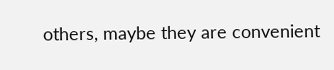others, maybe they are convenient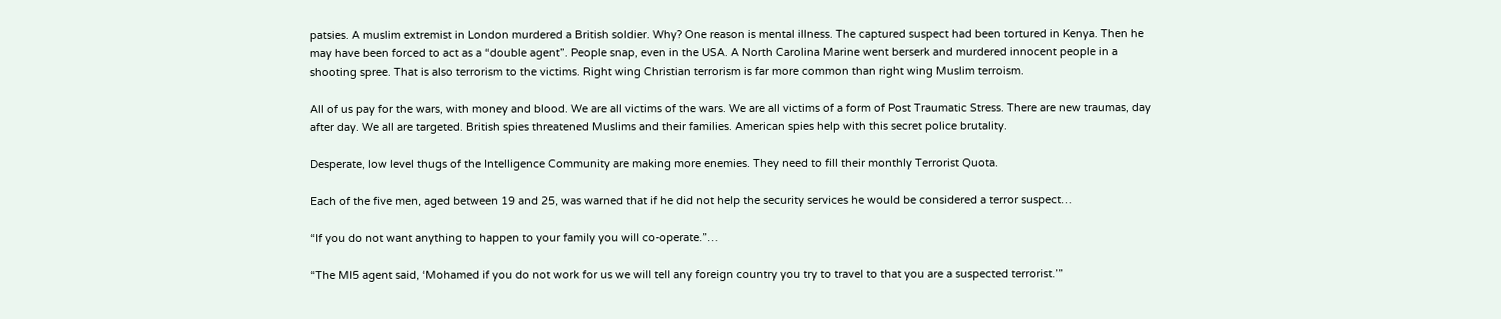patsies. A muslim extremist in London murdered a British soldier. Why? One reason is mental illness. The captured suspect had been tortured in Kenya. Then he may have been forced to act as a “double agent”. People snap, even in the USA. A North Carolina Marine went berserk and murdered innocent people in a shooting spree. That is also terrorism to the victims. Right wing Christian terrorism is far more common than right wing Muslim terroism.

All of us pay for the wars, with money and blood. We are all victims of the wars. We are all victims of a form of Post Traumatic Stress. There are new traumas, day after day. We all are targeted. British spies threatened Muslims and their families. American spies help with this secret police brutality.

Desperate, low level thugs of the Intelligence Community are making more enemies. They need to fill their monthly Terrorist Quota.

Each of the five men, aged between 19 and 25, was warned that if he did not help the security services he would be considered a terror suspect…

“If you do not want anything to happen to your family you will co-operate.”…

“The MI5 agent said, ‘Mohamed if you do not work for us we will tell any foreign country you try to travel to that you are a suspected terrorist.’”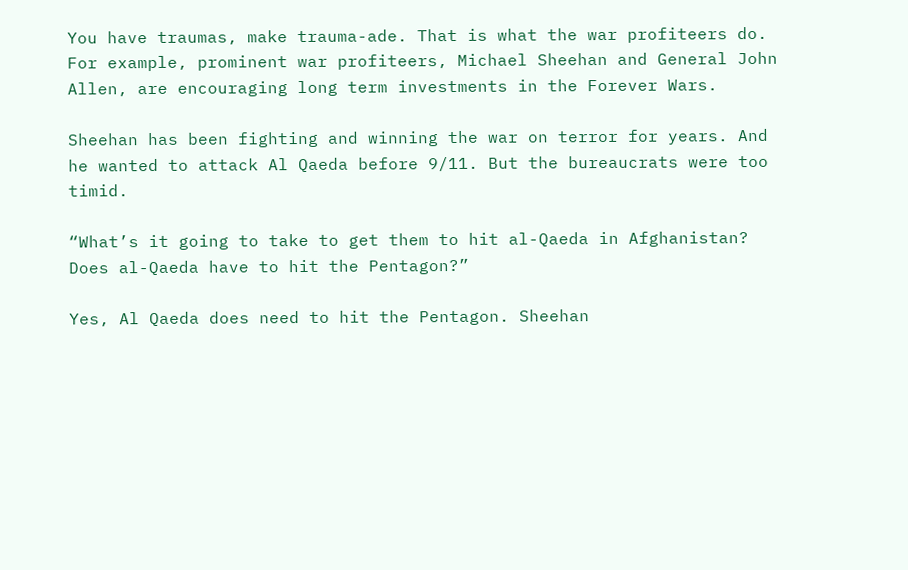You have traumas, make trauma-ade. That is what the war profiteers do. For example, prominent war profiteers, Michael Sheehan and General John Allen, are encouraging long term investments in the Forever Wars.

Sheehan has been fighting and winning the war on terror for years. And he wanted to attack Al Qaeda before 9/11. But the bureaucrats were too timid.

“What’s it going to take to get them to hit al-Qaeda in Afghanistan? Does al-Qaeda have to hit the Pentagon?”

Yes, Al Qaeda does need to hit the Pentagon. Sheehan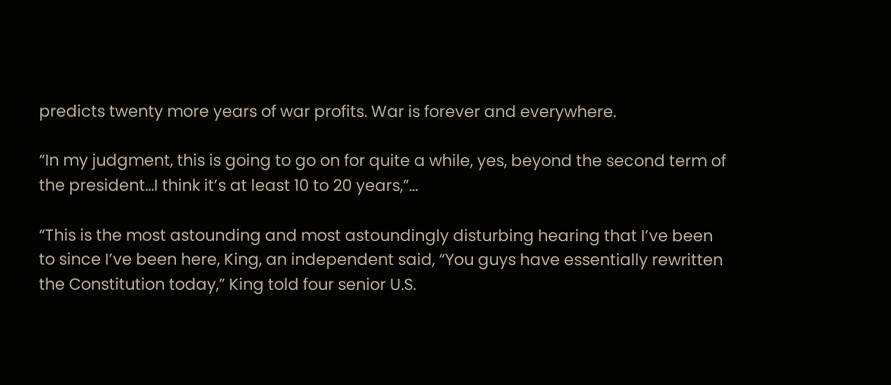predicts twenty more years of war profits. War is forever and everywhere.

“In my judgment, this is going to go on for quite a while, yes, beyond the second term of the president…I think it’s at least 10 to 20 years,”…

“This is the most astounding and most astoundingly disturbing hearing that I’ve been to since I’ve been here, King, an independent said, “You guys have essentially rewritten the Constitution today,” King told four senior U.S.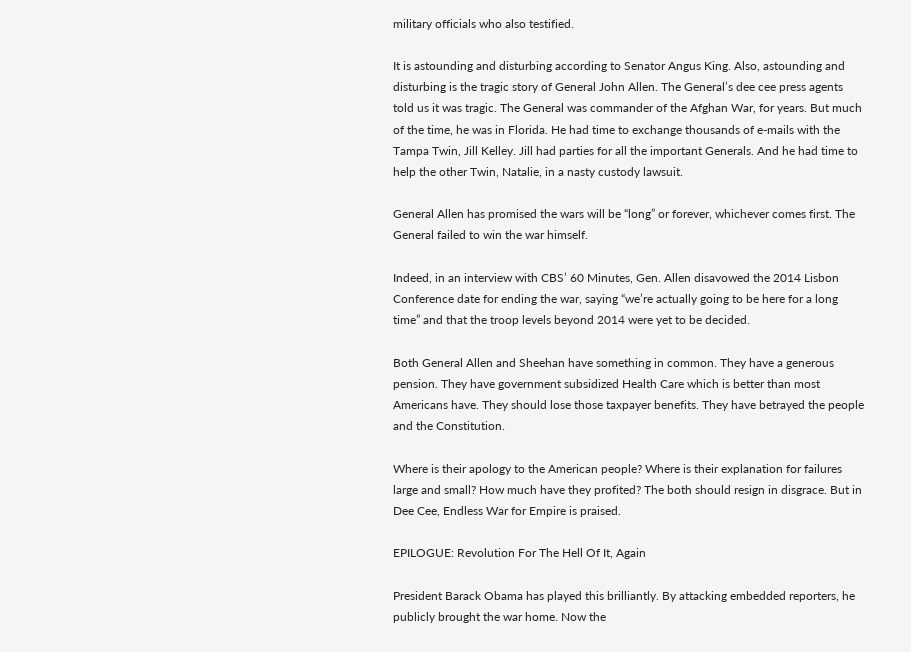military officials who also testified.

It is astounding and disturbing according to Senator Angus King. Also, astounding and disturbing is the tragic story of General John Allen. The General’s dee cee press agents told us it was tragic. The General was commander of the Afghan War, for years. But much of the time, he was in Florida. He had time to exchange thousands of e-mails with the Tampa Twin, Jill Kelley. Jill had parties for all the important Generals. And he had time to help the other Twin, Natalie, in a nasty custody lawsuit.

General Allen has promised the wars will be “long” or forever, whichever comes first. The General failed to win the war himself.

Indeed, in an interview with CBS’ 60 Minutes, Gen. Allen disavowed the 2014 Lisbon Conference date for ending the war, saying “we’re actually going to be here for a long time” and that the troop levels beyond 2014 were yet to be decided.

Both General Allen and Sheehan have something in common. They have a generous pension. They have government subsidized Health Care which is better than most Americans have. They should lose those taxpayer benefits. They have betrayed the people and the Constitution.

Where is their apology to the American people? Where is their explanation for failures large and small? How much have they profited? The both should resign in disgrace. But in Dee Cee, Endless War for Empire is praised.

EPILOGUE: Revolution For The Hell Of It, Again

President Barack Obama has played this brilliantly. By attacking embedded reporters, he publicly brought the war home. Now the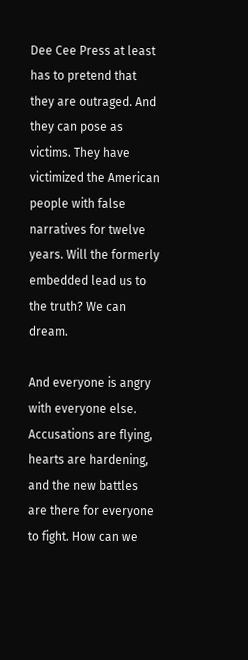Dee Cee Press at least has to pretend that they are outraged. And they can pose as victims. They have victimized the American people with false narratives for twelve years. Will the formerly embedded lead us to the truth? We can dream.

And everyone is angry with everyone else. Accusations are flying, hearts are hardening, and the new battles are there for everyone to fight. How can we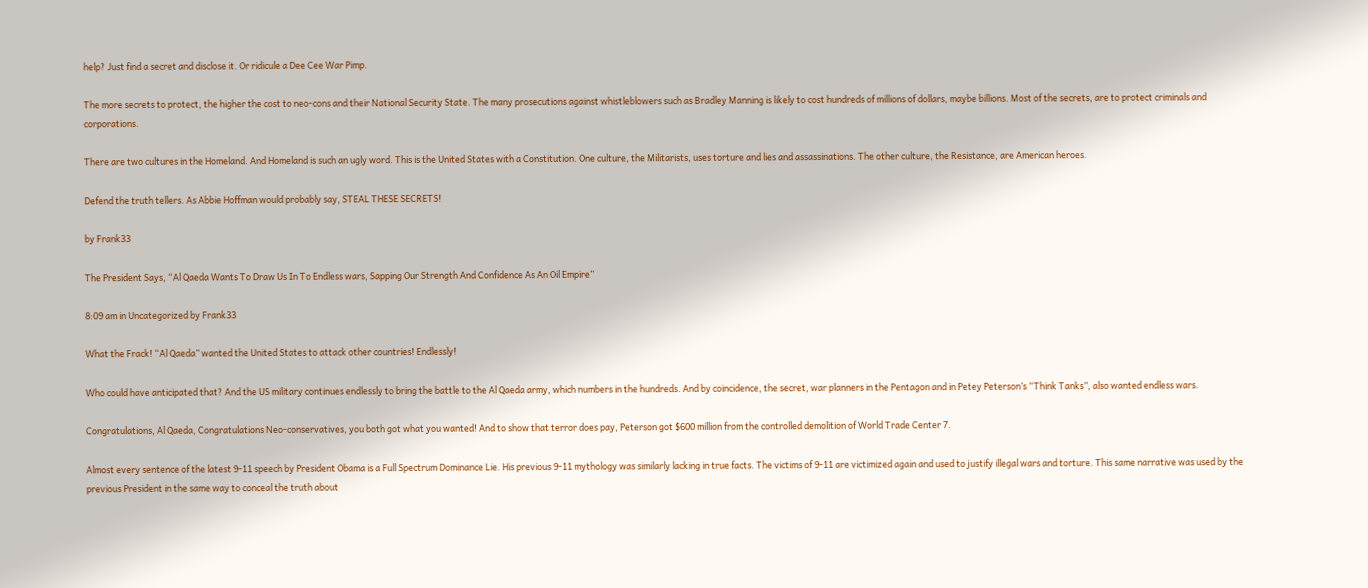help? Just find a secret and disclose it. Or ridicule a Dee Cee War Pimp.

The more secrets to protect, the higher the cost to neo-cons and their National Security State. The many prosecutions against whistleblowers such as Bradley Manning is likely to cost hundreds of millions of dollars, maybe billions. Most of the secrets, are to protect criminals and corporations.

There are two cultures in the Homeland. And Homeland is such an ugly word. This is the United States with a Constitution. One culture, the Militarists, uses torture and lies and assassinations. The other culture, the Resistance, are American heroes.

Defend the truth tellers. As Abbie Hoffman would probably say, STEAL THESE SECRETS!

by Frank33

The President Says, “Al Qaeda Wants To Draw Us In To Endless wars, Sapping Our Strength And Confidence As An Oil Empire”

8:09 am in Uncategorized by Frank33

What the Frack! “Al Qaeda” wanted the United States to attack other countries! Endlessly!

Who could have anticipated that? And the US military continues endlessly to bring the battle to the Al Qaeda army, which numbers in the hundreds. And by coincidence, the secret, war planners in the Pentagon and in Petey Peterson’s “Think Tanks”, also wanted endless wars.

Congratulations, Al Qaeda, Congratulations Neo-conservatives, you both got what you wanted! And to show that terror does pay, Peterson got $600 million from the controlled demolition of World Trade Center 7.

Almost every sentence of the latest 9-11 speech by President Obama is a Full Spectrum Dominance Lie. His previous 9-11 mythology was similarly lacking in true facts. The victims of 9-11 are victimized again and used to justify illegal wars and torture. This same narrative was used by the previous President in the same way to conceal the truth about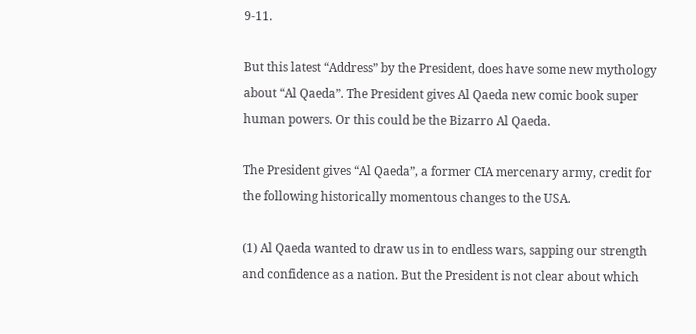9-11.

But this latest “Address” by the President, does have some new mythology about “Al Qaeda”. The President gives Al Qaeda new comic book super human powers. Or this could be the Bizarro Al Qaeda.

The President gives “Al Qaeda”, a former CIA mercenary army, credit for the following historically momentous changes to the USA.

(1) Al Qaeda wanted to draw us in to endless wars, sapping our strength and confidence as a nation. But the President is not clear about which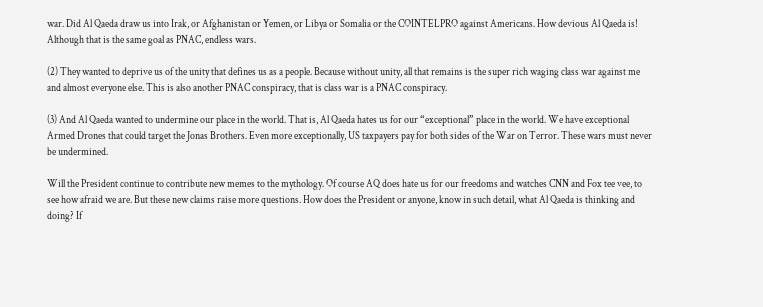war. Did Al Qaeda draw us into Irak, or Afghanistan or Yemen, or Libya or Somalia or the COINTELPRO against Americans. How devious Al Qaeda is! Although that is the same goal as PNAC, endless wars.

(2) They wanted to deprive us of the unity that defines us as a people. Because without unity, all that remains is the super rich waging class war against me and almost everyone else. This is also another PNAC conspiracy, that is class war is a PNAC conspiracy.

(3) And Al Qaeda wanted to undermine our place in the world. That is, Al Qaeda hates us for our “exceptional” place in the world. We have exceptional Armed Drones that could target the Jonas Brothers. Even more exceptionally, US taxpayers pay for both sides of the War on Terror. These wars must never be undermined.

Will the President continue to contribute new memes to the mythology. Of course AQ does hate us for our freedoms and watches CNN and Fox tee vee, to see how afraid we are. But these new claims raise more questions. How does the President or anyone, know in such detail, what Al Qaeda is thinking and doing? If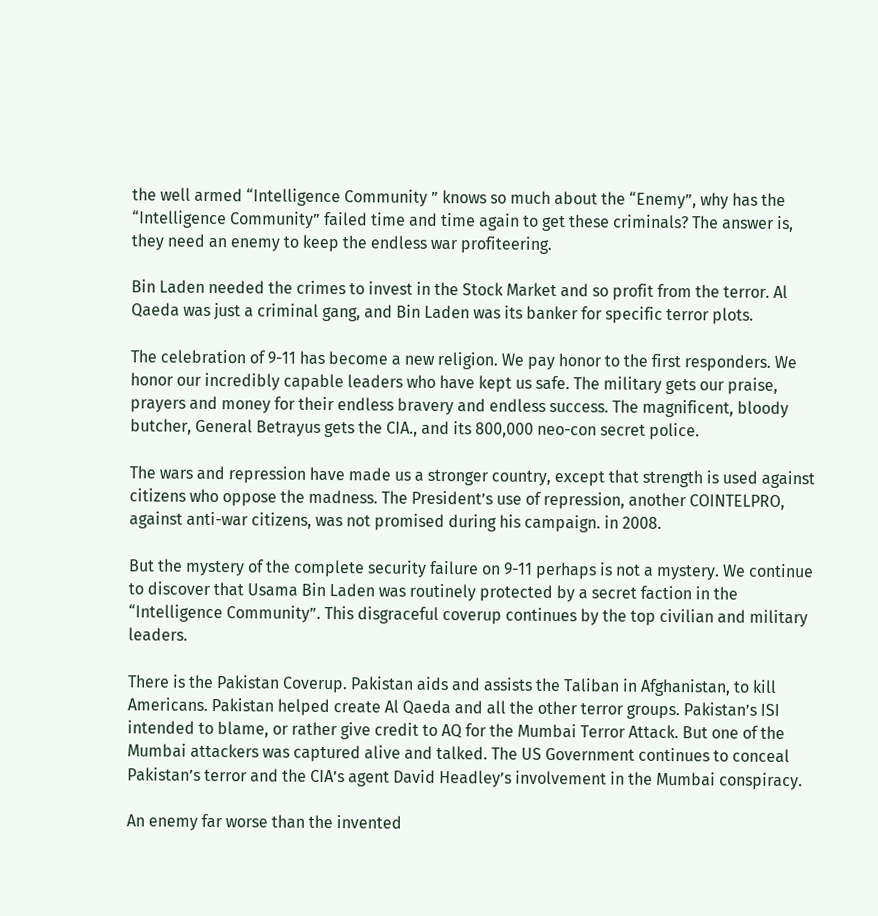the well armed “Intelligence Community ” knows so much about the “Enemy”, why has the “Intelligence Community” failed time and time again to get these criminals? The answer is, they need an enemy to keep the endless war profiteering.

Bin Laden needed the crimes to invest in the Stock Market and so profit from the terror. Al Qaeda was just a criminal gang, and Bin Laden was its banker for specific terror plots.

The celebration of 9-11 has become a new religion. We pay honor to the first responders. We honor our incredibly capable leaders who have kept us safe. The military gets our praise, prayers and money for their endless bravery and endless success. The magnificent, bloody butcher, General Betrayus gets the CIA., and its 800,000 neo-con secret police.

The wars and repression have made us a stronger country, except that strength is used against citizens who oppose the madness. The President’s use of repression, another COINTELPRO, against anti-war citizens, was not promised during his campaign. in 2008.

But the mystery of the complete security failure on 9-11 perhaps is not a mystery. We continue to discover that Usama Bin Laden was routinely protected by a secret faction in the “Intelligence Community”. This disgraceful coverup continues by the top civilian and military leaders.

There is the Pakistan Coverup. Pakistan aids and assists the Taliban in Afghanistan, to kill Americans. Pakistan helped create Al Qaeda and all the other terror groups. Pakistan’s ISI intended to blame, or rather give credit to AQ for the Mumbai Terror Attack. But one of the Mumbai attackers was captured alive and talked. The US Government continues to conceal Pakistan’s terror and the CIA’s agent David Headley’s involvement in the Mumbai conspiracy.

An enemy far worse than the invented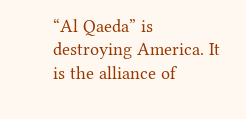“Al Qaeda” is destroying America. It is the alliance of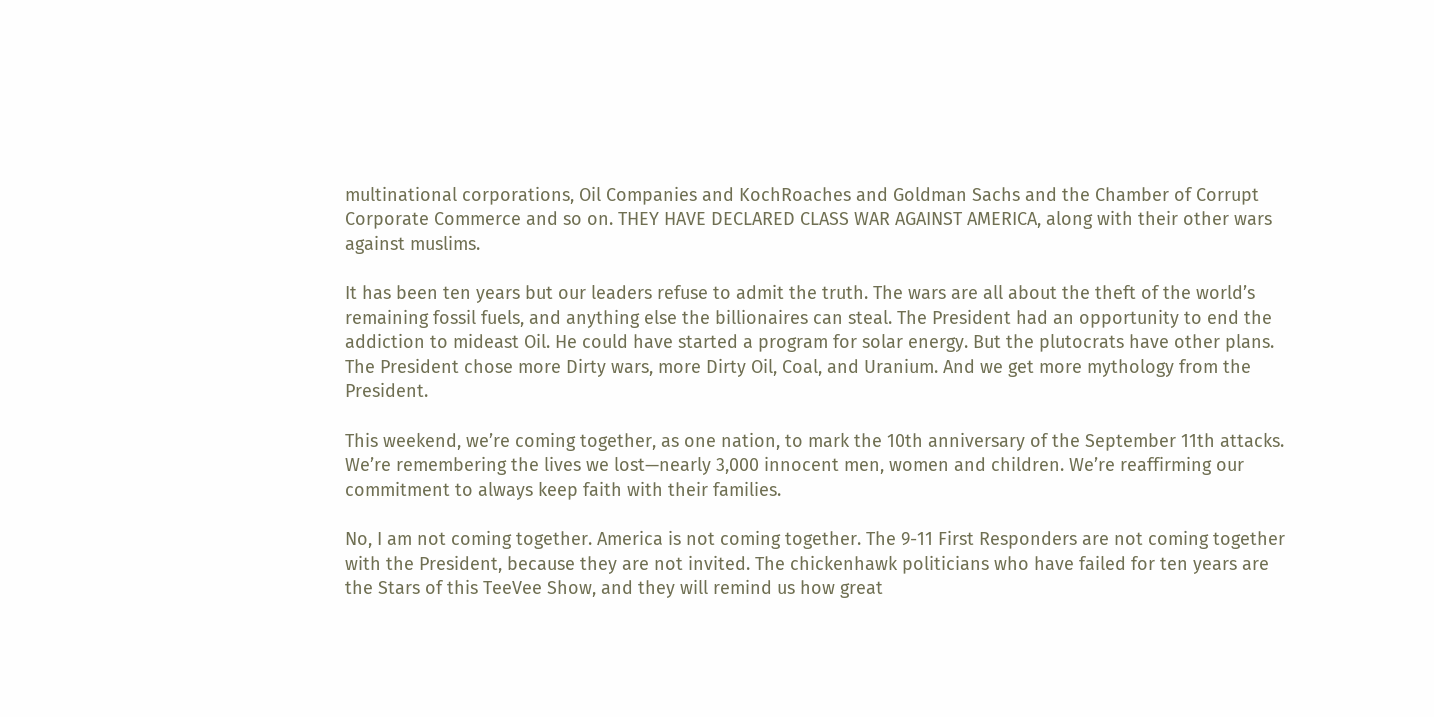multinational corporations, Oil Companies and KochRoaches and Goldman Sachs and the Chamber of Corrupt Corporate Commerce and so on. THEY HAVE DECLARED CLASS WAR AGAINST AMERICA, along with their other wars against muslims.

It has been ten years but our leaders refuse to admit the truth. The wars are all about the theft of the world’s remaining fossil fuels, and anything else the billionaires can steal. The President had an opportunity to end the addiction to mideast Oil. He could have started a program for solar energy. But the plutocrats have other plans. The President chose more Dirty wars, more Dirty Oil, Coal, and Uranium. And we get more mythology from the President.

This weekend, we’re coming together, as one nation, to mark the 10th anniversary of the September 11th attacks. We’re remembering the lives we lost—nearly 3,000 innocent men, women and children. We’re reaffirming our commitment to always keep faith with their families.

No, I am not coming together. America is not coming together. The 9-11 First Responders are not coming together with the President, because they are not invited. The chickenhawk politicians who have failed for ten years are the Stars of this TeeVee Show, and they will remind us how great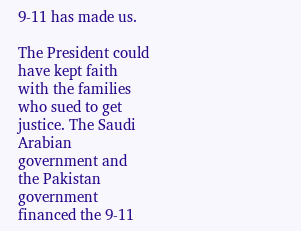9-11 has made us.

The President could have kept faith with the families who sued to get justice. The Saudi Arabian government and the Pakistan government financed the 9-11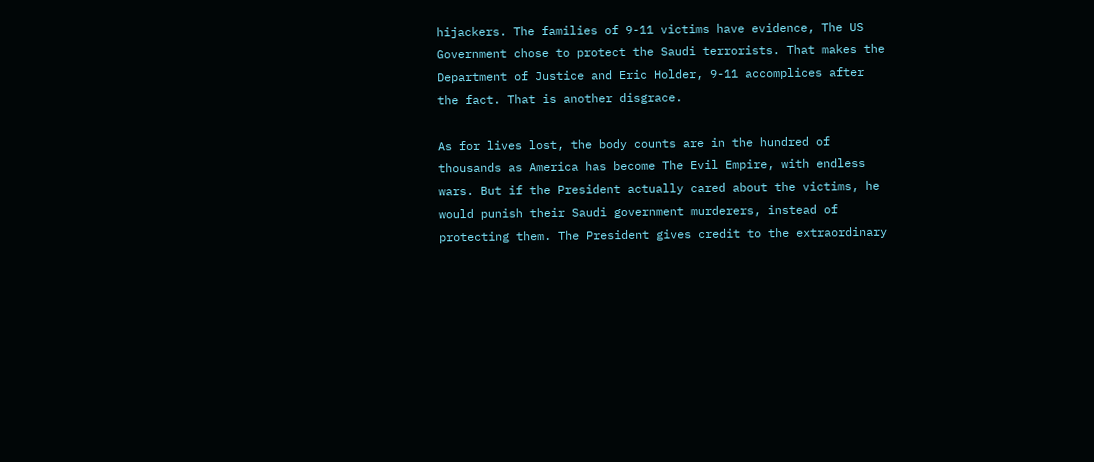hijackers. The families of 9-11 victims have evidence, The US Government chose to protect the Saudi terrorists. That makes the Department of Justice and Eric Holder, 9-11 accomplices after the fact. That is another disgrace.

As for lives lost, the body counts are in the hundred of thousands as America has become The Evil Empire, with endless wars. But if the President actually cared about the victims, he would punish their Saudi government murderers, instead of protecting them. The President gives credit to the extraordinary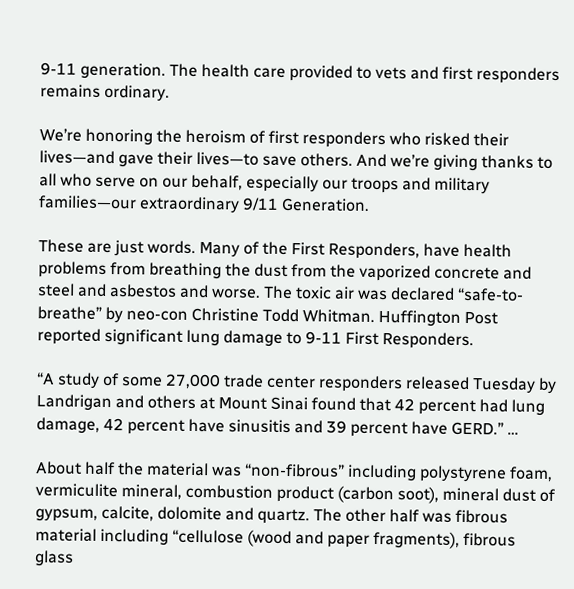9-11 generation. The health care provided to vets and first responders remains ordinary.

We’re honoring the heroism of first responders who risked their lives—and gave their lives—to save others. And we’re giving thanks to all who serve on our behalf, especially our troops and military families—our extraordinary 9/11 Generation.

These are just words. Many of the First Responders, have health problems from breathing the dust from the vaporized concrete and steel and asbestos and worse. The toxic air was declared “safe-to-breathe” by neo-con Christine Todd Whitman. Huffington Post reported significant lung damage to 9-11 First Responders.

“A study of some 27,000 trade center responders released Tuesday by Landrigan and others at Mount Sinai found that 42 percent had lung damage, 42 percent have sinusitis and 39 percent have GERD.” …

About half the material was “non-fibrous” including polystyrene foam, vermiculite mineral, combustion product (carbon soot), mineral dust of gypsum, calcite, dolomite and quartz. The other half was fibrous material including “cellulose (wood and paper fragments), fibrous glass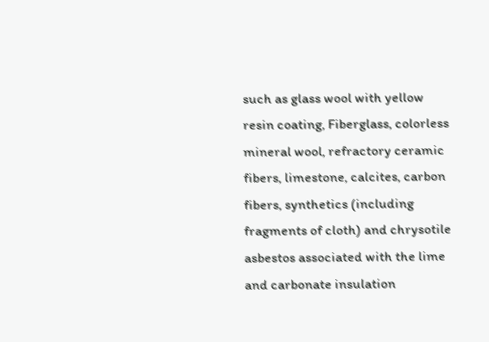such as glass wool with yellow resin coating, Fiberglass, colorless mineral wool, refractory ceramic fibers, limestone, calcites, carbon fibers, synthetics (including fragments of cloth) and chrysotile asbestos associated with the lime and carbonate insulation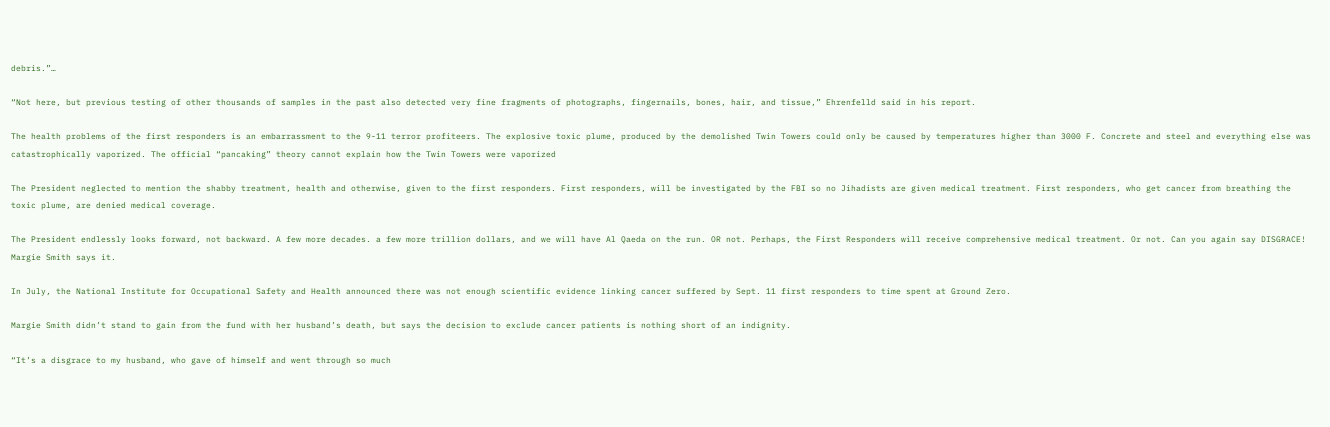debris.”…

“Not here, but previous testing of other thousands of samples in the past also detected very fine fragments of photographs, fingernails, bones, hair, and tissue,” Ehrenfelld said in his report.

The health problems of the first responders is an embarrassment to the 9-11 terror profiteers. The explosive toxic plume, produced by the demolished Twin Towers could only be caused by temperatures higher than 3000 F. Concrete and steel and everything else was catastrophically vaporized. The official “pancaking” theory cannot explain how the Twin Towers were vaporized

The President neglected to mention the shabby treatment, health and otherwise, given to the first responders. First responders, will be investigated by the FBI so no Jihadists are given medical treatment. First responders, who get cancer from breathing the toxic plume, are denied medical coverage.

The President endlessly looks forward, not backward. A few more decades. a few more trillion dollars, and we will have Al Qaeda on the run. OR not. Perhaps, the First Responders will receive comprehensive medical treatment. Or not. Can you again say DISGRACE! Margie Smith says it.

In July, the National Institute for Occupational Safety and Health announced there was not enough scientific evidence linking cancer suffered by Sept. 11 first responders to time spent at Ground Zero.

Margie Smith didn’t stand to gain from the fund with her husband’s death, but says the decision to exclude cancer patients is nothing short of an indignity.

“It’s a disgrace to my husband, who gave of himself and went through so much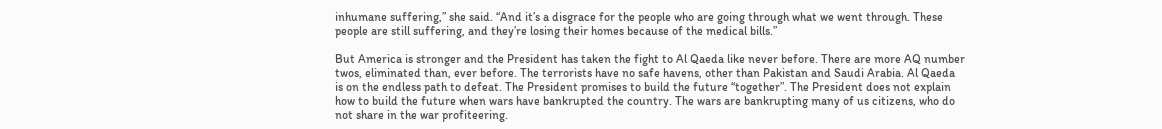inhumane suffering,” she said. “And it’s a disgrace for the people who are going through what we went through. These people are still suffering, and they’re losing their homes because of the medical bills.”

But America is stronger and the President has taken the fight to Al Qaeda like never before. There are more AQ number twos, eliminated than, ever before. The terrorists have no safe havens, other than Pakistan and Saudi Arabia. Al Qaeda is on the endless path to defeat. The President promises to build the future “together”. The President does not explain how to build the future when wars have bankrupted the country. The wars are bankrupting many of us citizens, who do not share in the war profiteering.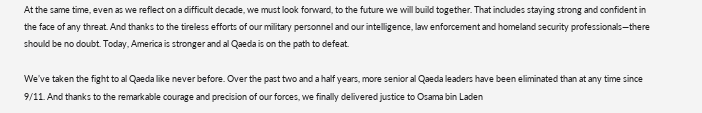At the same time, even as we reflect on a difficult decade, we must look forward, to the future we will build together. That includes staying strong and confident in the face of any threat. And thanks to the tireless efforts of our military personnel and our intelligence, law enforcement and homeland security professionals—there should be no doubt. Today, America is stronger and al Qaeda is on the path to defeat.

We’ve taken the fight to al Qaeda like never before. Over the past two and a half years, more senior al Qaeda leaders have been eliminated than at any time since 9/11. And thanks to the remarkable courage and precision of our forces, we finally delivered justice to Osama bin Laden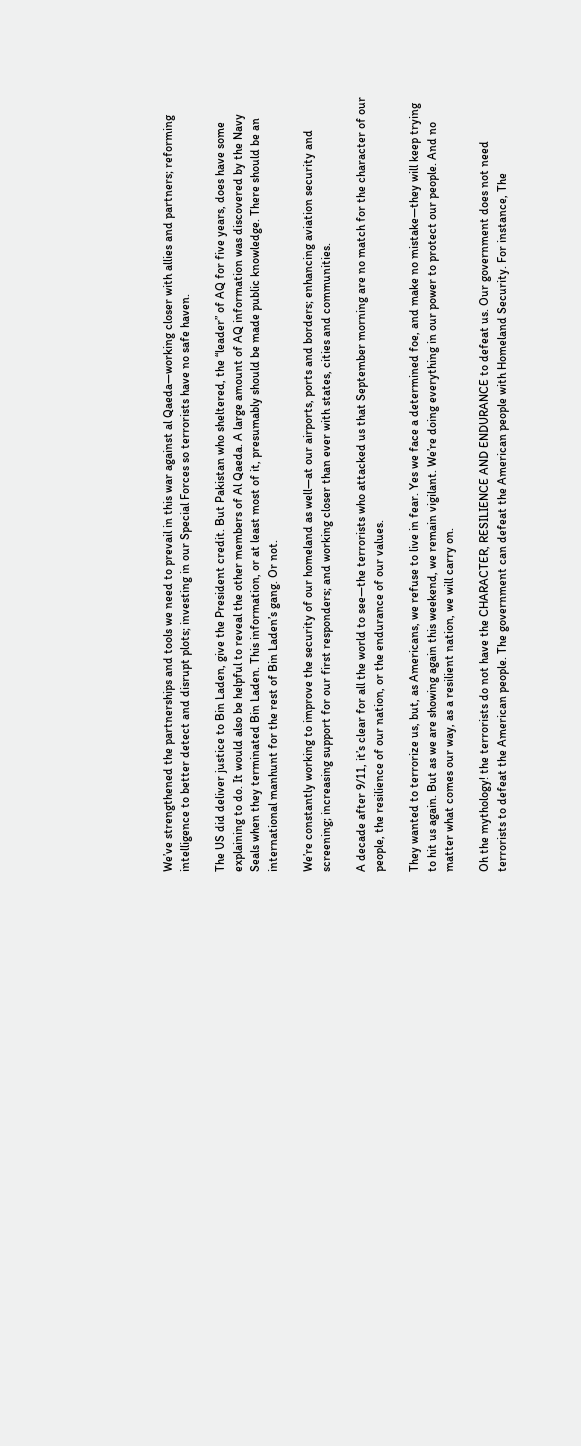We’ve strengthened the partnerships and tools we need to prevail in this war against al Qaeda—working closer with allies and partners; reforming intelligence to better detect and disrupt plots; investing in our Special Forces so terrorists have no safe haven.

The US did deliver justice to Bin Laden, give the President credit. But Pakistan who sheltered, the “leader” of AQ for five years, does have some explaining to do. It would also be helpful to reveal the other members of Al Qaeda. A large amount of AQ information was discovered by the Navy Seals when they terminated Bin Laden. This information, or at least most of it, presumably should be made public knowledge. There should be an international manhunt for the rest of Bin Laden’s gang. Or not.

We’re constantly working to improve the security of our homeland as well—at our airports, ports and borders; enhancing aviation security and screening; increasing support for our first responders; and working closer than ever with states, cities and communities.

A decade after 9/11, it’s clear for all the world to see—the terrorists who attacked us that September morning are no match for the character of our people, the resilience of our nation, or the endurance of our values.

They wanted to terrorize us, but, as Americans, we refuse to live in fear. Yes we face a determined foe, and make no mistake—they will keep trying to hit us again. But as we are showing again this weekend, we remain vigilant. We’re doing everything in our power to protect our people. And no matter what comes our way, as a resilient nation, we will carry on.

Oh the mythology! the terrorists do not have the CHARACTER, RESILIENCE AND ENDURANCE to defeat us. Our government does not need terrorists to defeat the American people. The government can defeat the American people with Homeland Security. For instance, The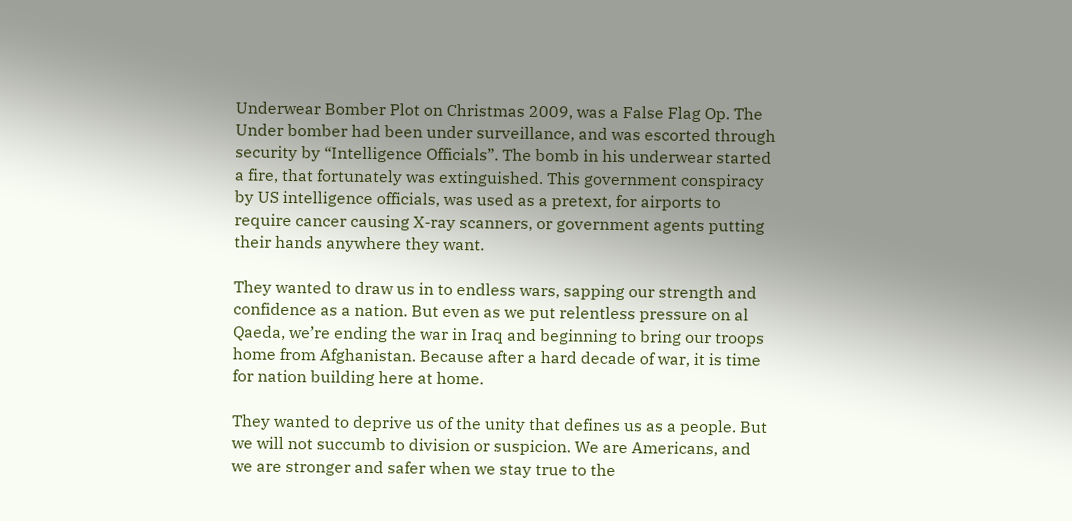Underwear Bomber Plot on Christmas 2009, was a False Flag Op. The Under bomber had been under surveillance, and was escorted through security by “Intelligence Officials”. The bomb in his underwear started a fire, that fortunately was extinguished. This government conspiracy by US intelligence officials, was used as a pretext, for airports to require cancer causing X-ray scanners, or government agents putting their hands anywhere they want.

They wanted to draw us in to endless wars, sapping our strength and confidence as a nation. But even as we put relentless pressure on al Qaeda, we’re ending the war in Iraq and beginning to bring our troops home from Afghanistan. Because after a hard decade of war, it is time for nation building here at home.

They wanted to deprive us of the unity that defines us as a people. But we will not succumb to division or suspicion. We are Americans, and we are stronger and safer when we stay true to the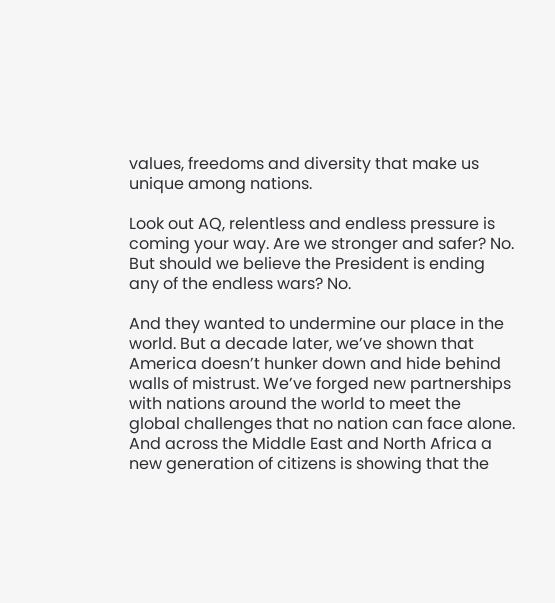values, freedoms and diversity that make us unique among nations.

Look out AQ, relentless and endless pressure is coming your way. Are we stronger and safer? No. But should we believe the President is ending any of the endless wars? No.

And they wanted to undermine our place in the world. But a decade later, we’ve shown that America doesn’t hunker down and hide behind walls of mistrust. We’ve forged new partnerships with nations around the world to meet the global challenges that no nation can face alone. And across the Middle East and North Africa a new generation of citizens is showing that the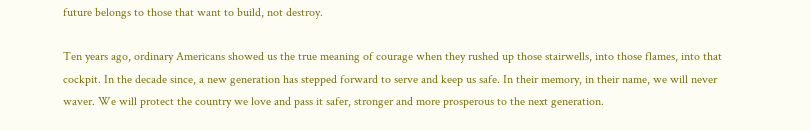future belongs to those that want to build, not destroy.

Ten years ago, ordinary Americans showed us the true meaning of courage when they rushed up those stairwells, into those flames, into that cockpit. In the decade since, a new generation has stepped forward to serve and keep us safe. In their memory, in their name, we will never waver. We will protect the country we love and pass it safer, stronger and more prosperous to the next generation.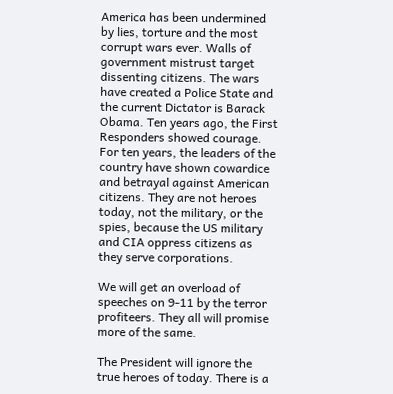America has been undermined by lies, torture and the most corrupt wars ever. Walls of government mistrust target dissenting citizens. The wars have created a Police State and the current Dictator is Barack Obama. Ten years ago, the First Responders showed courage. For ten years, the leaders of the country have shown cowardice and betrayal against American citizens. They are not heroes today, not the military, or the spies, because the US military and CIA oppress citizens as they serve corporations.

We will get an overload of speeches on 9-11 by the terror profiteers. They all will promise more of the same.

The President will ignore the true heroes of today. There is a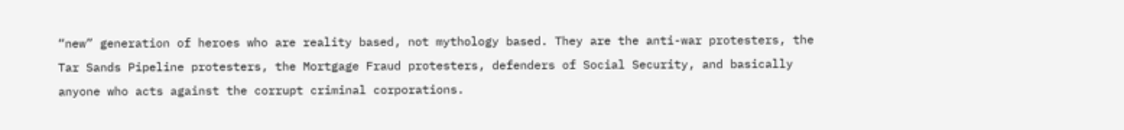“new” generation of heroes who are reality based, not mythology based. They are the anti-war protesters, the Tar Sands Pipeline protesters, the Mortgage Fraud protesters, defenders of Social Security, and basically anyone who acts against the corrupt criminal corporations.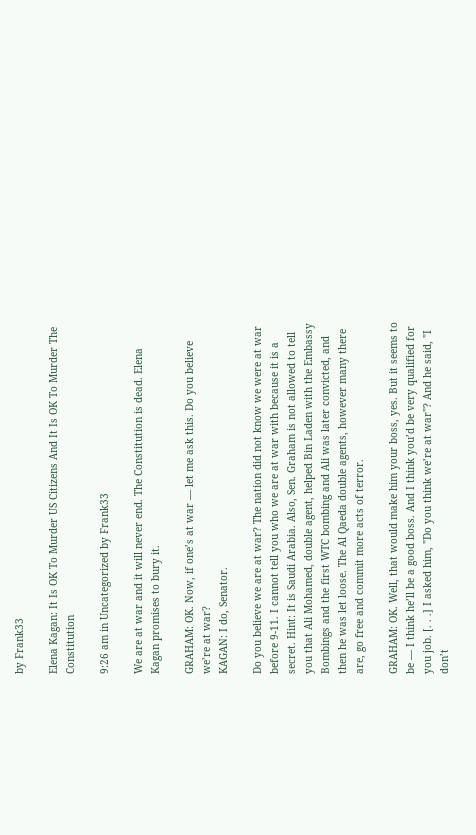by Frank33

Elena Kagan: It Is OK To Murder US Citizens And It Is OK To Murder The Constitution

9:26 am in Uncategorized by Frank33

We are at war and it will never end. The Constitution is dead. Elena Kagan promises to bury it.

GRAHAM: OK. Now, if one’s at war — let me ask this. Do you believe we’re at war?
KAGAN: I do, Senator.

Do you believe we are at war? The nation did not know we were at war before 9-11. I cannot tell you who we are at war with because it is a secret. Hint: It is Saudi Arabia. Also, Sen. Graham is not allowed to tell you that Ali Mohamed, double agent, helped Bin Laden with the Embassy Bombings and the first WTC bombing and Ali was later convicted, and then he was let loose. The Al Qaeda double agents, however many there are, go free and commit more acts of terror.

GRAHAM: OK. Well, that would make him your boss, yes. But it seems to be — I think he’ll be a good boss. And I think you’d be very qualified for you job. [. . .] I asked him, "Do you think we’re at war"? And he said, "I don’t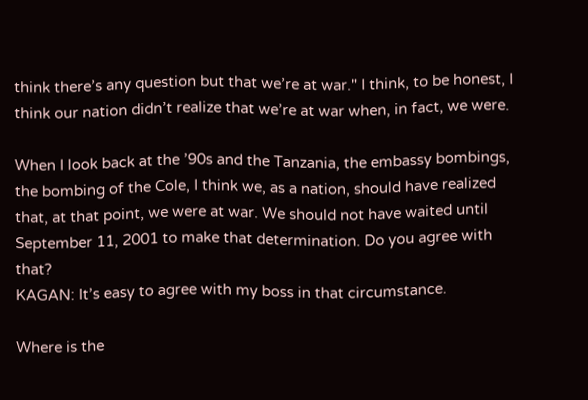think there’s any question but that we’re at war." I think, to be honest, I think our nation didn’t realize that we’re at war when, in fact, we were.

When I look back at the ’90s and the Tanzania, the embassy bombings, the bombing of the Cole, I think we, as a nation, should have realized that, at that point, we were at war. We should not have waited until September 11, 2001 to make that determination. Do you agree with that?
KAGAN: It’s easy to agree with my boss in that circumstance.

Where is the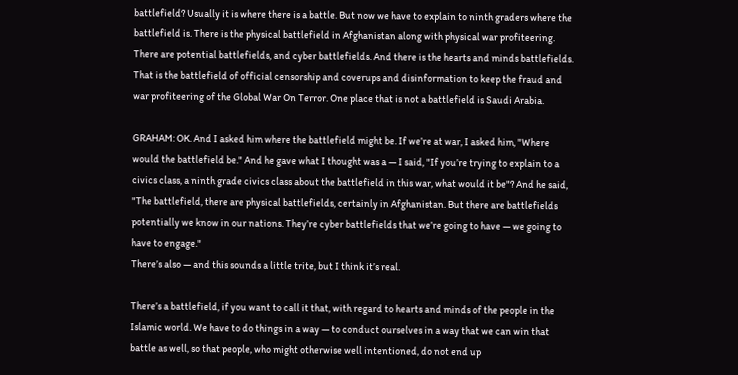battlefield? Usually it is where there is a battle. But now we have to explain to ninth graders where the battlefield is. There is the physical battlefield in Afghanistan along with physical war profiteering. There are potential battlefields, and cyber battlefields. And there is the hearts and minds battlefields. That is the battlefield of official censorship and coverups and disinformation to keep the fraud and war profiteering of the Global War On Terror. One place that is not a battlefield is Saudi Arabia.

GRAHAM: OK. And I asked him where the battlefield might be. If we’re at war, I asked him, "Where would the battlefield be." And he gave what I thought was a — I said, "If you’re trying to explain to a civics class, a ninth grade civics class about the battlefield in this war, what would it be"? And he said, "The battlefield, there are physical battlefields, certainly in Afghanistan. But there are battlefields potentially we know in our nations. They’re cyber battlefields that we’re going to have — we going to have to engage."
There’s also — and this sounds a little trite, but I think it’s real.

There’s a battlefield, if you want to call it that, with regard to hearts and minds of the people in the Islamic world. We have to do things in a way — to conduct ourselves in a way that we can win that battle as well, so that people, who might otherwise well intentioned, do not end up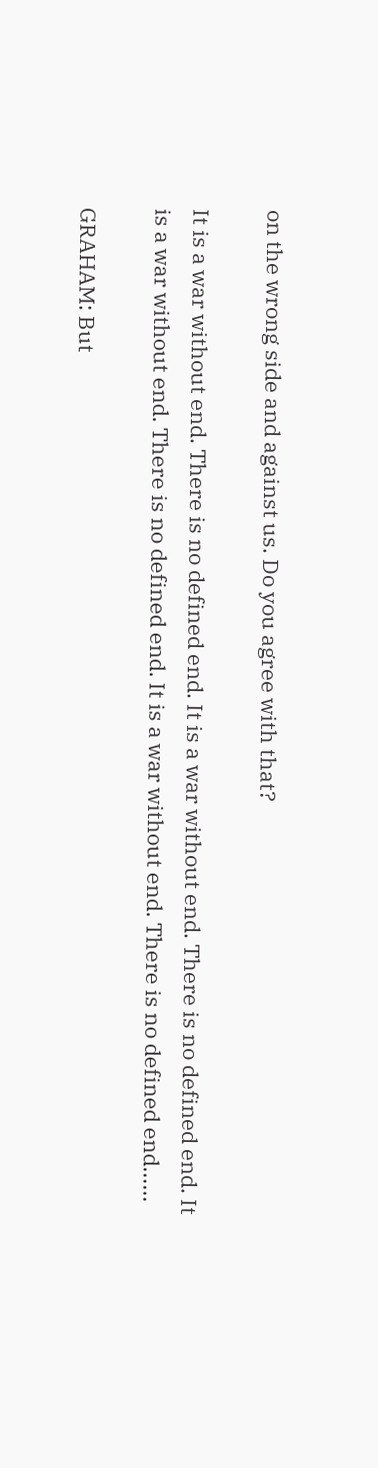on the wrong side and against us. Do you agree with that?

It is a war without end. There is no defined end. It is a war without end. There is no defined end. It is a war without end. There is no defined end. It is a war without end. There is no defined end……

GRAHAM: But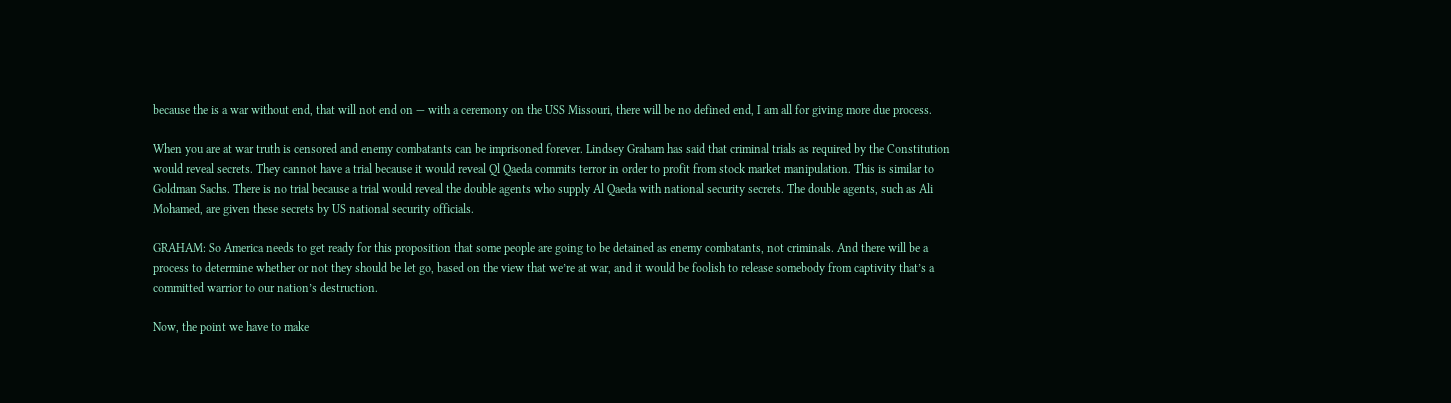because the is a war without end, that will not end on — with a ceremony on the USS Missouri, there will be no defined end, I am all for giving more due process.

When you are at war truth is censored and enemy combatants can be imprisoned forever. Lindsey Graham has said that criminal trials as required by the Constitution would reveal secrets. They cannot have a trial because it would reveal Ql Qaeda commits terror in order to profit from stock market manipulation. This is similar to Goldman Sachs. There is no trial because a trial would reveal the double agents who supply Al Qaeda with national security secrets. The double agents, such as Ali Mohamed, are given these secrets by US national security officials.

GRAHAM: So America needs to get ready for this proposition that some people are going to be detained as enemy combatants, not criminals. And there will be a process to determine whether or not they should be let go, based on the view that we’re at war, and it would be foolish to release somebody from captivity that’s a committed warrior to our nation’s destruction.

Now, the point we have to make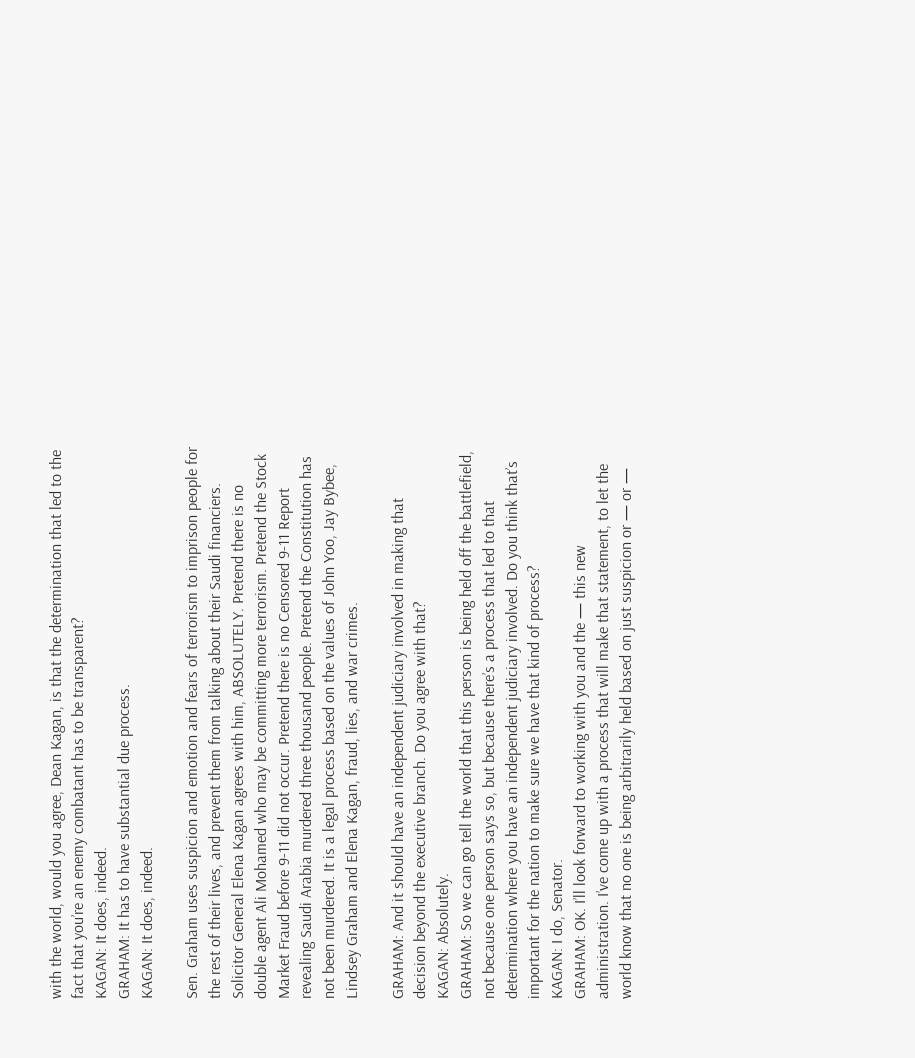with the world, would you agree, Dean Kagan, is that the determination that led to the fact that you’re an enemy combatant has to be transparent?
KAGAN: It does, indeed.
GRAHAM: It has to have substantial due process.
KAGAN: It does, indeed.

Sen. Graham uses suspicion and emotion and fears of terrorism to imprison people for the rest of their lives, and prevent them from talking about their Saudi financiers. Solicitor General Elena Kagan agrees with him, ABSOLUTELY. Pretend there is no double agent Ali Mohamed who may be committing more terrorism. Pretend the Stock Market Fraud before 9-11 did not occur. Pretend there is no Censored 9-11 Report revealing Saudi Arabia murdered three thousand people. Pretend the Constitution has not been murdered. It is a legal process based on the values of John Yoo, Jay Bybee, Lindsey Graham and Elena Kagan, fraud, lies, and war crimes.

GRAHAM: And it should have an independent judiciary involved in making that decision beyond the executive branch. Do you agree with that?
KAGAN: Absolutely.
GRAHAM: So we can go tell the world that this person is being held off the battlefield, not because one person says so, but because there’s a process that led to that determination where you have an independent judiciary involved. Do you think that’s important for the nation to make sure we have that kind of process?
KAGAN: I do, Senator.
GRAHAM: OK. I’ll look forward to working with you and the — this new administration. I’ve come up with a process that will make that statement, to let the world know that no one is being arbitrarily held based on just suspicion or — or —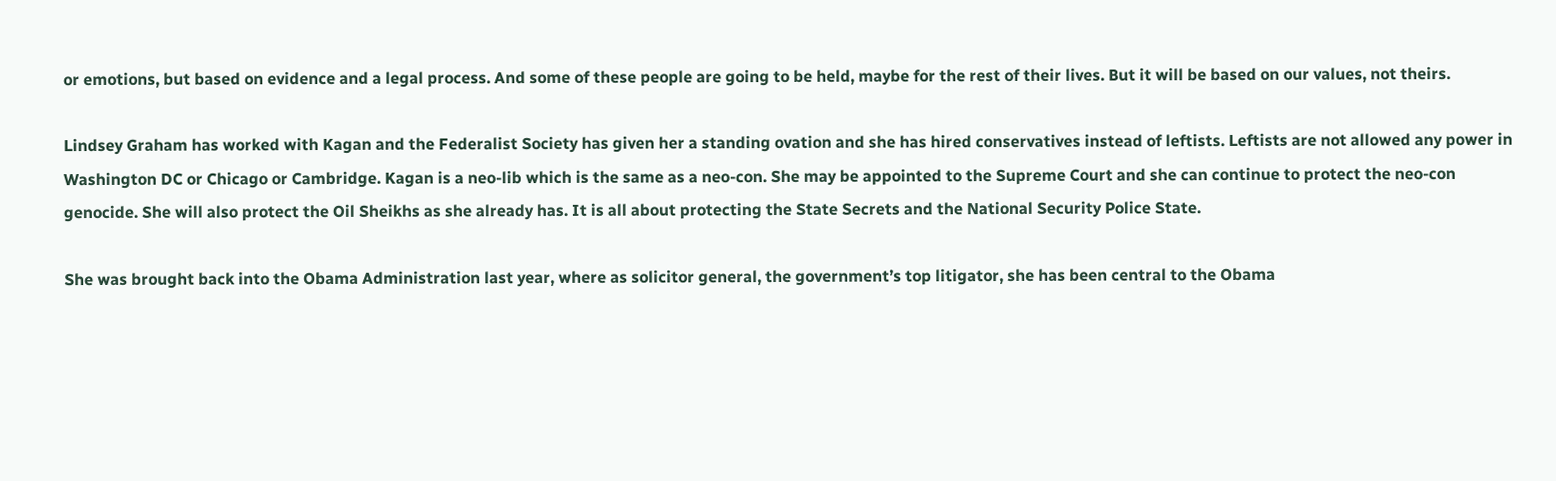or emotions, but based on evidence and a legal process. And some of these people are going to be held, maybe for the rest of their lives. But it will be based on our values, not theirs.

Lindsey Graham has worked with Kagan and the Federalist Society has given her a standing ovation and she has hired conservatives instead of leftists. Leftists are not allowed any power in Washington DC or Chicago or Cambridge. Kagan is a neo-lib which is the same as a neo-con. She may be appointed to the Supreme Court and she can continue to protect the neo-con genocide. She will also protect the Oil Sheikhs as she already has. It is all about protecting the State Secrets and the National Security Police State.

She was brought back into the Obama Administration last year, where as solicitor general, the government’s top litigator, she has been central to the Obama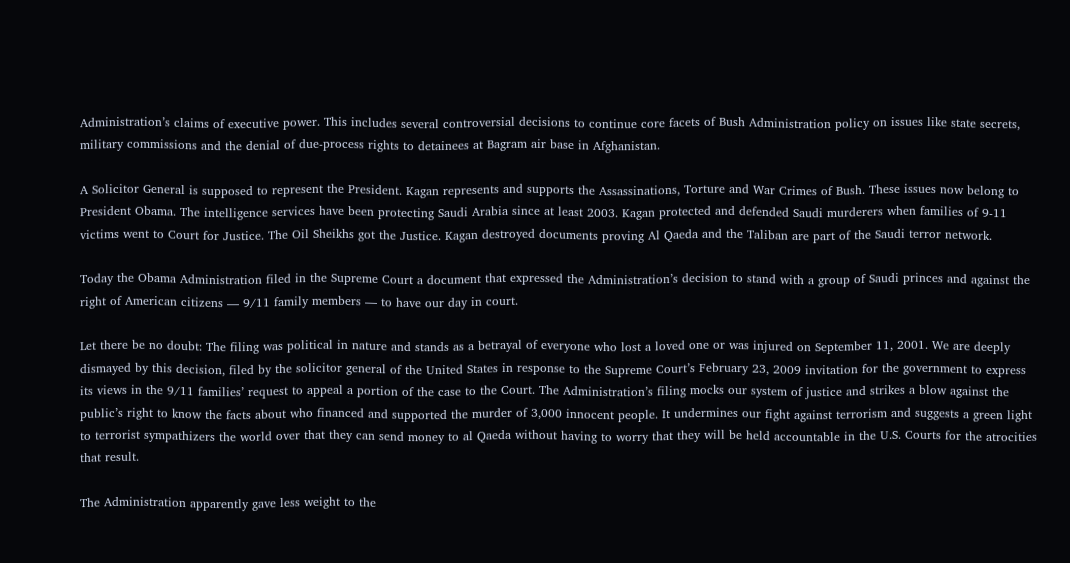Administration’s claims of executive power. This includes several controversial decisions to continue core facets of Bush Administration policy on issues like state secrets, military commissions and the denial of due-process rights to detainees at Bagram air base in Afghanistan.

A Solicitor General is supposed to represent the President. Kagan represents and supports the Assassinations, Torture and War Crimes of Bush. These issues now belong to President Obama. The intelligence services have been protecting Saudi Arabia since at least 2003. Kagan protected and defended Saudi murderers when families of 9-11 victims went to Court for Justice. The Oil Sheikhs got the Justice. Kagan destroyed documents proving Al Qaeda and the Taliban are part of the Saudi terror network.

Today the Obama Administration filed in the Supreme Court a document that expressed the Administration’s decision to stand with a group of Saudi princes and against the right of American citizens — 9/11 family members — to have our day in court.

Let there be no doubt: The filing was political in nature and stands as a betrayal of everyone who lost a loved one or was injured on September 11, 2001. We are deeply dismayed by this decision, filed by the solicitor general of the United States in response to the Supreme Court’s February 23, 2009 invitation for the government to express its views in the 9/11 families’ request to appeal a portion of the case to the Court. The Administration’s filing mocks our system of justice and strikes a blow against the public’s right to know the facts about who financed and supported the murder of 3,000 innocent people. It undermines our fight against terrorism and suggests a green light to terrorist sympathizers the world over that they can send money to al Qaeda without having to worry that they will be held accountable in the U.S. Courts for the atrocities that result.

The Administration apparently gave less weight to the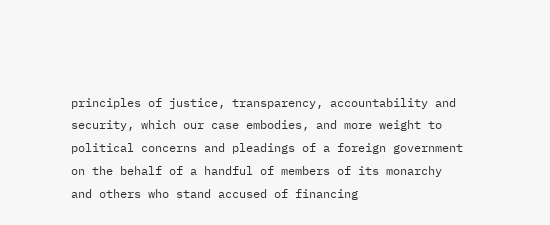principles of justice, transparency, accountability and security, which our case embodies, and more weight to political concerns and pleadings of a foreign government on the behalf of a handful of members of its monarchy and others who stand accused of financing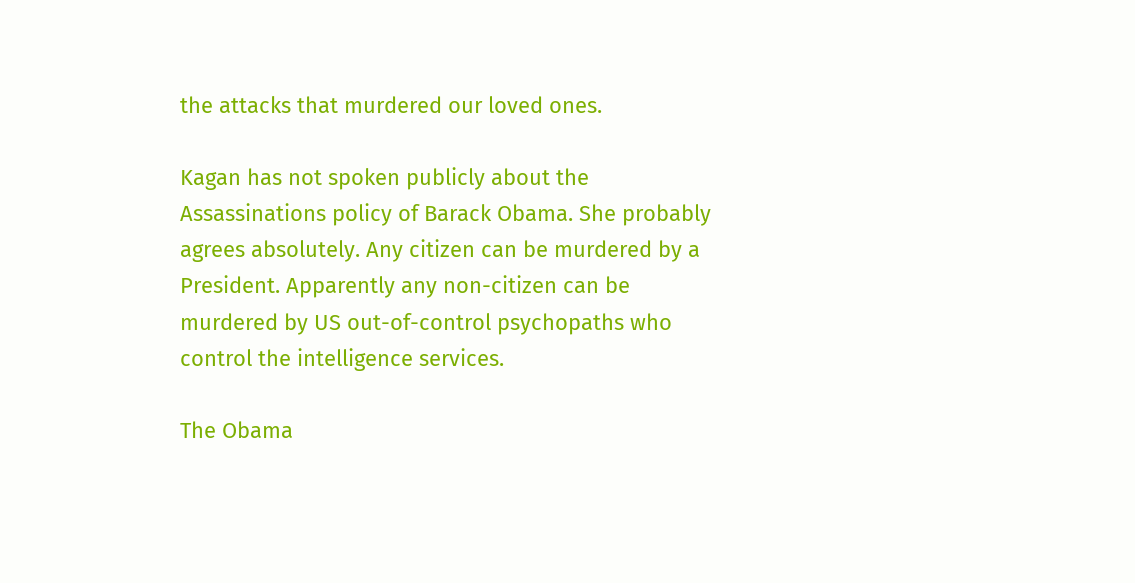the attacks that murdered our loved ones.

Kagan has not spoken publicly about the Assassinations policy of Barack Obama. She probably agrees absolutely. Any citizen can be murdered by a President. Apparently any non-citizen can be murdered by US out-of-control psychopaths who control the intelligence services.

The Obama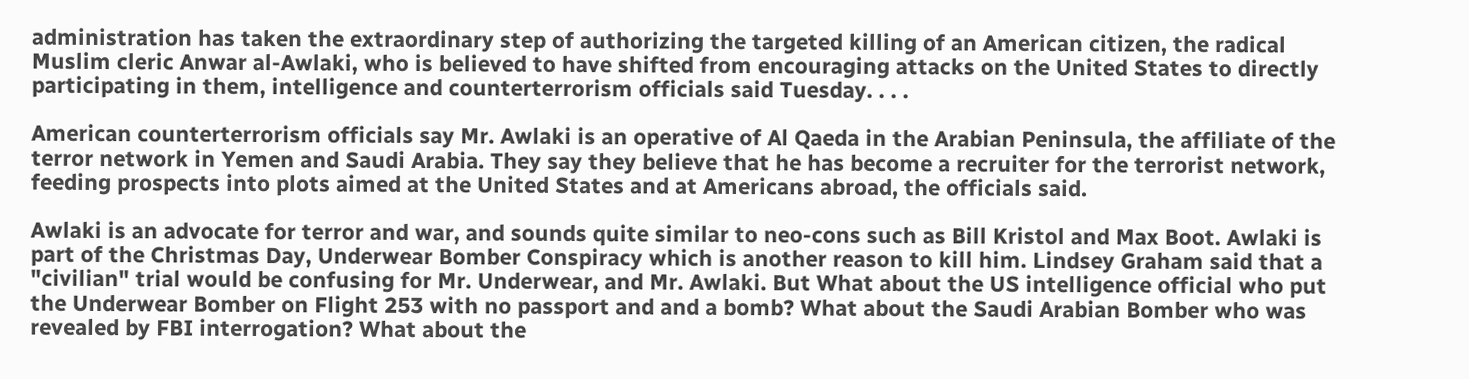administration has taken the extraordinary step of authorizing the targeted killing of an American citizen, the radical Muslim cleric Anwar al-Awlaki, who is believed to have shifted from encouraging attacks on the United States to directly participating in them, intelligence and counterterrorism officials said Tuesday. . . .

American counterterrorism officials say Mr. Awlaki is an operative of Al Qaeda in the Arabian Peninsula, the affiliate of the terror network in Yemen and Saudi Arabia. They say they believe that he has become a recruiter for the terrorist network, feeding prospects into plots aimed at the United States and at Americans abroad, the officials said.

Awlaki is an advocate for terror and war, and sounds quite similar to neo-cons such as Bill Kristol and Max Boot. Awlaki is part of the Christmas Day, Underwear Bomber Conspiracy which is another reason to kill him. Lindsey Graham said that a "civilian" trial would be confusing for Mr. Underwear, and Mr. Awlaki. But What about the US intelligence official who put the Underwear Bomber on Flight 253 with no passport and and a bomb? What about the Saudi Arabian Bomber who was revealed by FBI interrogation? What about the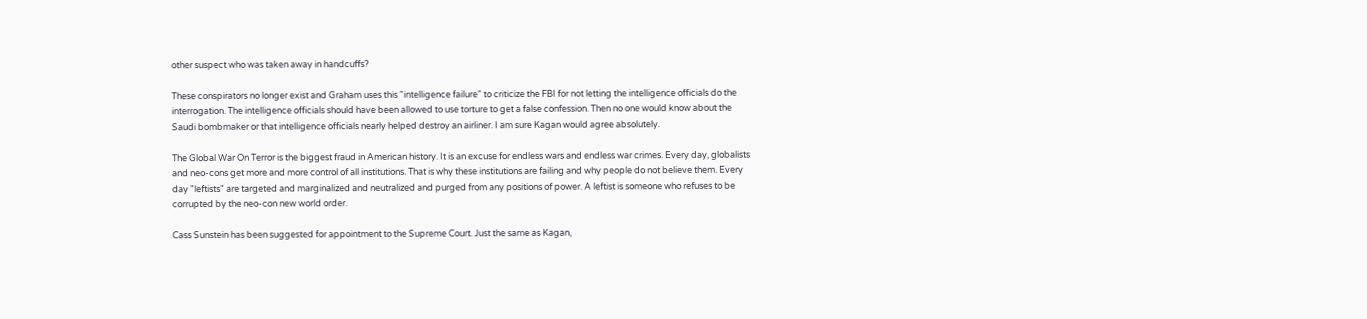other suspect who was taken away in handcuffs?

These conspirators no longer exist and Graham uses this "intelligence failure" to criticize the FBI for not letting the intelligence officials do the interrogation. The intelligence officials should have been allowed to use torture to get a false confession. Then no one would know about the Saudi bombmaker or that intelligence officials nearly helped destroy an airliner. I am sure Kagan would agree absolutely.

The Global War On Terror is the biggest fraud in American history. It is an excuse for endless wars and endless war crimes. Every day, globalists and neo-cons get more and more control of all institutions. That is why these institutions are failing and why people do not believe them. Every day "leftists" are targeted and marginalized and neutralized and purged from any positions of power. A leftist is someone who refuses to be corrupted by the neo-con new world order.

Cass Sunstein has been suggested for appointment to the Supreme Court. Just the same as Kagan,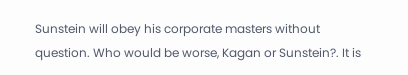Sunstein will obey his corporate masters without question. Who would be worse, Kagan or Sunstein?. It is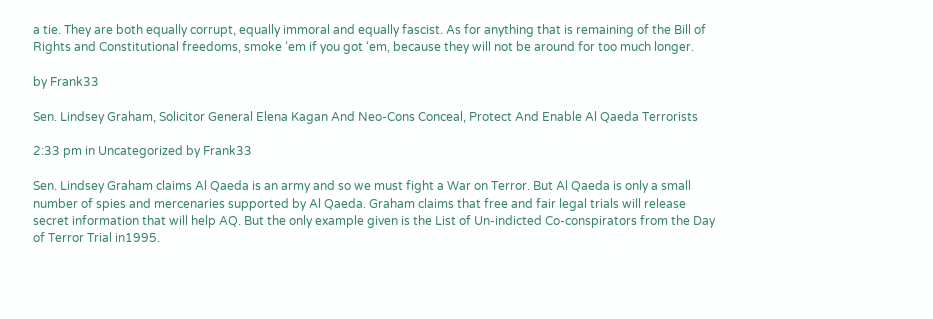a tie. They are both equally corrupt, equally immoral and equally fascist. As for anything that is remaining of the Bill of Rights and Constitutional freedoms, smoke ‘em if you got ‘em, because they will not be around for too much longer.

by Frank33

Sen. Lindsey Graham, Solicitor General Elena Kagan And Neo-Cons Conceal, Protect And Enable Al Qaeda Terrorists

2:33 pm in Uncategorized by Frank33

Sen. Lindsey Graham claims Al Qaeda is an army and so we must fight a War on Terror. But Al Qaeda is only a small number of spies and mercenaries supported by Al Qaeda. Graham claims that free and fair legal trials will release secret information that will help AQ. But the only example given is the List of Un-indicted Co-conspirators from the Day of Terror Trial in1995.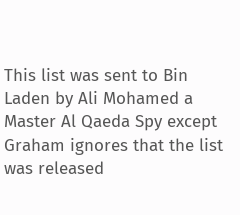This list was sent to Bin Laden by Ali Mohamed a Master Al Qaeda Spy except Graham ignores that the list was released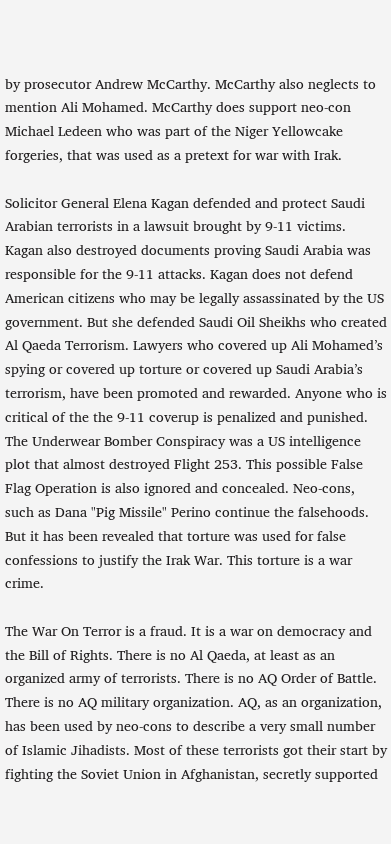by prosecutor Andrew McCarthy. McCarthy also neglects to mention Ali Mohamed. McCarthy does support neo-con Michael Ledeen who was part of the Niger Yellowcake forgeries, that was used as a pretext for war with Irak.

Solicitor General Elena Kagan defended and protect Saudi Arabian terrorists in a lawsuit brought by 9-11 victims. Kagan also destroyed documents proving Saudi Arabia was responsible for the 9-11 attacks. Kagan does not defend American citizens who may be legally assassinated by the US government. But she defended Saudi Oil Sheikhs who created Al Qaeda Terrorism. Lawyers who covered up Ali Mohamed’s spying or covered up torture or covered up Saudi Arabia’s terrorism, have been promoted and rewarded. Anyone who is critical of the the 9-11 coverup is penalized and punished. The Underwear Bomber Conspiracy was a US intelligence plot that almost destroyed Flight 253. This possible False Flag Operation is also ignored and concealed. Neo-cons, such as Dana "Pig Missile" Perino continue the falsehoods. But it has been revealed that torture was used for false confessions to justify the Irak War. This torture is a war crime.

The War On Terror is a fraud. It is a war on democracy and the Bill of Rights. There is no Al Qaeda, at least as an organized army of terrorists. There is no AQ Order of Battle. There is no AQ military organization. AQ, as an organization, has been used by neo-cons to describe a very small number of Islamic Jihadists. Most of these terrorists got their start by fighting the Soviet Union in Afghanistan, secretly supported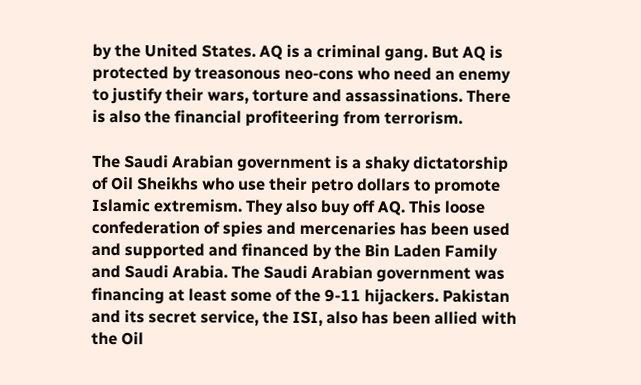by the United States. AQ is a criminal gang. But AQ is protected by treasonous neo-cons who need an enemy to justify their wars, torture and assassinations. There is also the financial profiteering from terrorism.

The Saudi Arabian government is a shaky dictatorship of Oil Sheikhs who use their petro dollars to promote Islamic extremism. They also buy off AQ. This loose confederation of spies and mercenaries has been used and supported and financed by the Bin Laden Family and Saudi Arabia. The Saudi Arabian government was financing at least some of the 9-11 hijackers. Pakistan and its secret service, the ISI, also has been allied with the Oil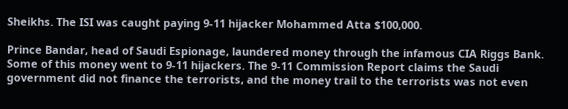Sheikhs. The ISI was caught paying 9-11 hijacker Mohammed Atta $100,000.

Prince Bandar, head of Saudi Espionage, laundered money through the infamous CIA Riggs Bank. Some of this money went to 9-11 hijackers. The 9-11 Commission Report claims the Saudi government did not finance the terrorists, and the money trail to the terrorists was not even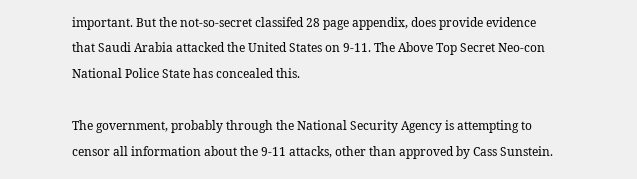important. But the not-so-secret classifed 28 page appendix, does provide evidence that Saudi Arabia attacked the United States on 9-11. The Above Top Secret Neo-con National Police State has concealed this.

The government, probably through the National Security Agency is attempting to censor all information about the 9-11 attacks, other than approved by Cass Sunstein.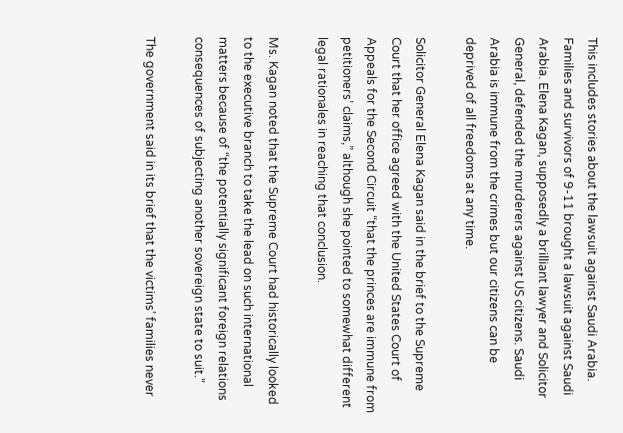This includes stories about the lawsuit against Saudi Arabia. Families and survivors of 9-11 brought a lawsuit against Saudi Arabia. Elena Kagan, supposedly a brilliant lawyer and Solicitor General, defended the murderers against US citizens. Saudi Arabia is immune from the crimes but our citizens can be deprived of all freedoms at any time.

Solicitor General Elena Kagan said in the brief to the Supreme Court that her office agreed with the United States Court of Appeals for the Second Circuit “that the princes are immune from petitioners’ claims,” although she pointed to somewhat different legal rationales in reaching that conclusion.

Ms. Kagan noted that the Supreme Court had historically looked to the executive branch to take the lead on such international matters because of “the potentially significant foreign relations consequences of subjecting another sovereign state to suit.”

The government said in its brief that the victims’ families never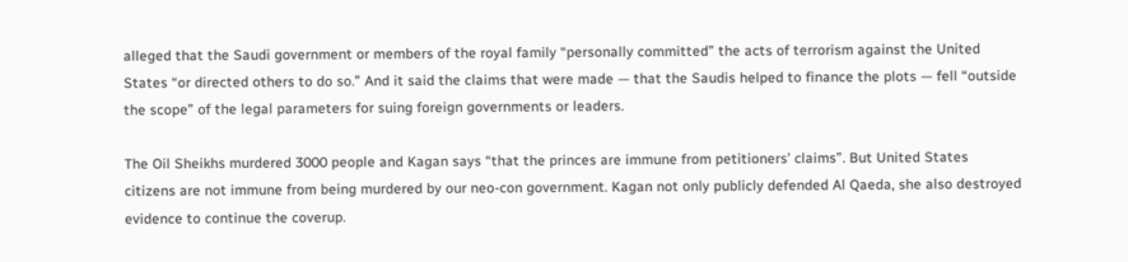alleged that the Saudi government or members of the royal family “personally committed” the acts of terrorism against the United States “or directed others to do so.” And it said the claims that were made — that the Saudis helped to finance the plots — fell “outside the scope” of the legal parameters for suing foreign governments or leaders.

The Oil Sheikhs murdered 3000 people and Kagan says “that the princes are immune from petitioners’ claims”. But United States citizens are not immune from being murdered by our neo-con government. Kagan not only publicly defended Al Qaeda, she also destroyed evidence to continue the coverup.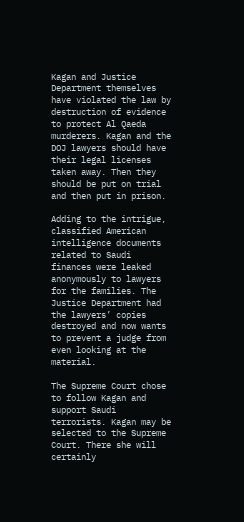Kagan and Justice Department themselves have violated the law by destruction of evidence to protect Al Qaeda murderers. Kagan and the DOJ lawyers should have their legal licenses taken away. Then they should be put on trial and then put in prison.

Adding to the intrigue, classified American intelligence documents related to Saudi finances were leaked anonymously to lawyers for the families. The Justice Department had the lawyers’ copies destroyed and now wants to prevent a judge from even looking at the material.

The Supreme Court chose to follow Kagan and support Saudi terrorists. Kagan may be selected to the Supreme Court. There she will certainly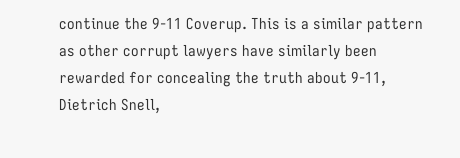continue the 9-11 Coverup. This is a similar pattern as other corrupt lawyers have similarly been rewarded for concealing the truth about 9-11, Dietrich Snell,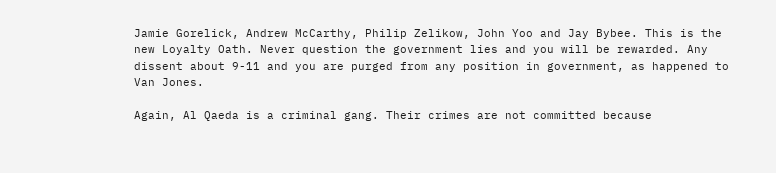Jamie Gorelick, Andrew McCarthy, Philip Zelikow, John Yoo and Jay Bybee. This is the new Loyalty Oath. Never question the government lies and you will be rewarded. Any dissent about 9-11 and you are purged from any position in government, as happened to Van Jones.

Again, Al Qaeda is a criminal gang. Their crimes are not committed because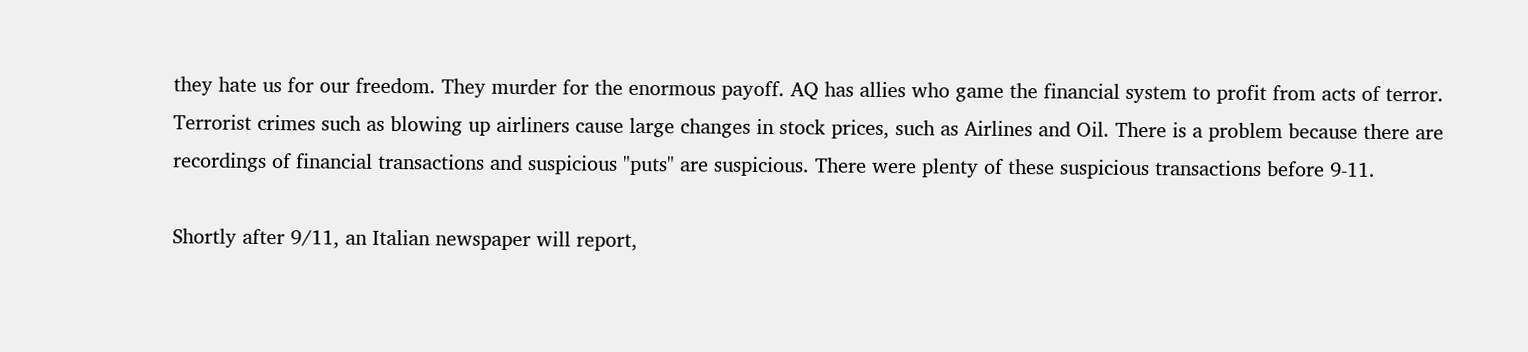they hate us for our freedom. They murder for the enormous payoff. AQ has allies who game the financial system to profit from acts of terror. Terrorist crimes such as blowing up airliners cause large changes in stock prices, such as Airlines and Oil. There is a problem because there are recordings of financial transactions and suspicious "puts" are suspicious. There were plenty of these suspicious transactions before 9-11.

Shortly after 9/11, an Italian newspaper will report,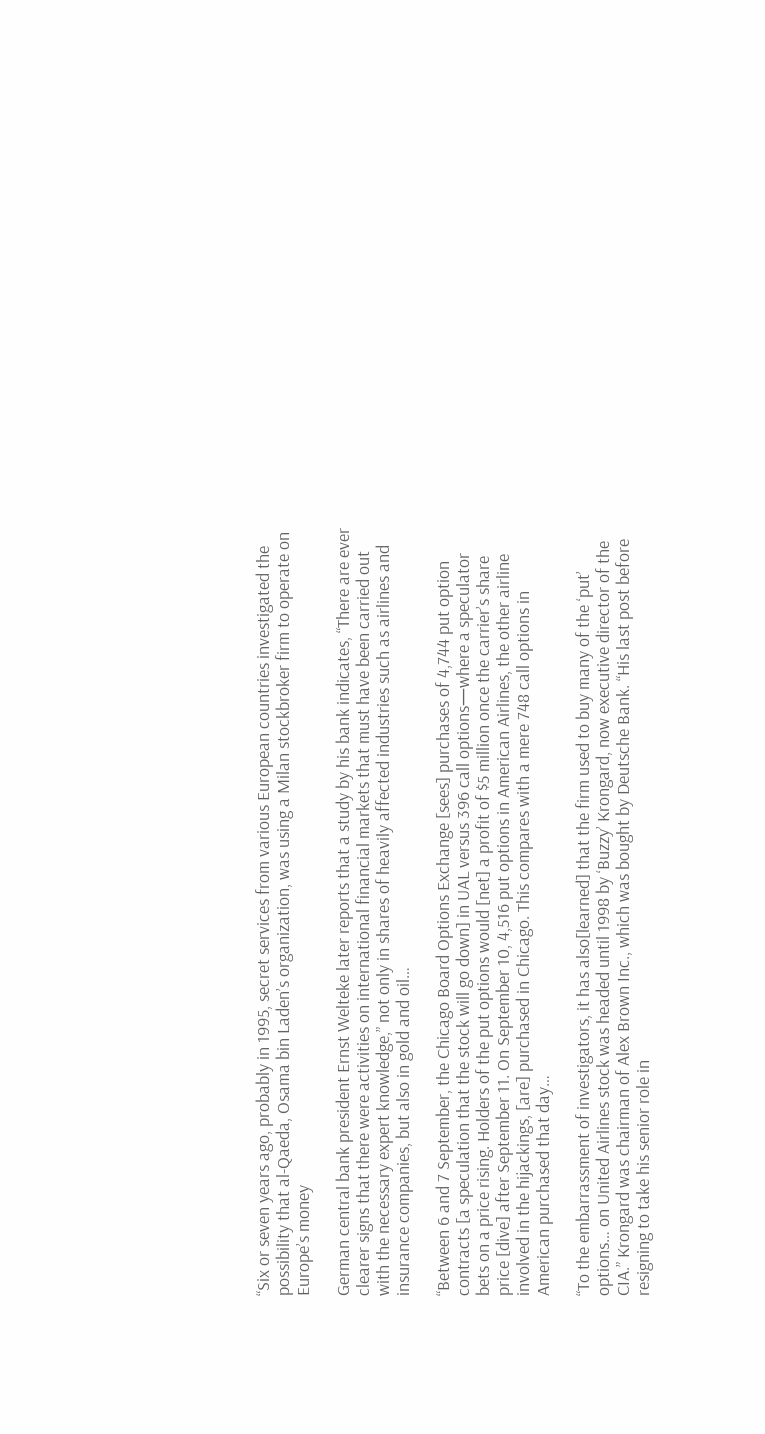“Six or seven years ago, probably in 1995, secret services from various European countries investigated the possibility that al-Qaeda, Osama bin Laden’s organization, was using a Milan stockbroker firm to operate on Europe’s money

German central bank president Ernst Welteke later reports that a study by his bank indicates, “There are ever clearer signs that there were activities on international financial markets that must have been carried out with the necessary expert knowledge,” not only in shares of heavily affected industries such as airlines and insurance companies, but also in gold and oil…

“Between 6 and 7 September, the Chicago Board Options Exchange [sees] purchases of 4,744 put option contracts [a speculation that the stock will go down] in UAL versus 396 call options—where a speculator bets on a price rising. Holders of the put options would [net] a profit of $5 million once the carrier’s share price [dive] after September 11. On September 10, 4,516 put options in American Airlines, the other airline involved in the hijackings, [are] purchased in Chicago. This compares with a mere 748 call options in American purchased that day…

“To the embarrassment of investigators, it has also[learned] that the firm used to buy many of the ‘put’ options… on United Airlines stock was headed until 1998 by ‘Buzzy’ Krongard, now executive director of the CIA.” Krongard was chairman of Alex Brown Inc., which was bought by Deutsche Bank. “His last post before resigning to take his senior role in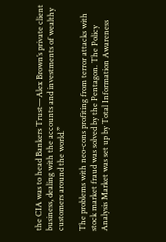the CIA was to head Bankers Trust—Alex Brown’s private client business, dealing with the accounts and investments of wealthy customers around the world.”

The problems with neo-cons profiting from terror attacks with stock market fraud was solved by the Pentagon. The Policy Analysis Market was set up by Total Information Awareness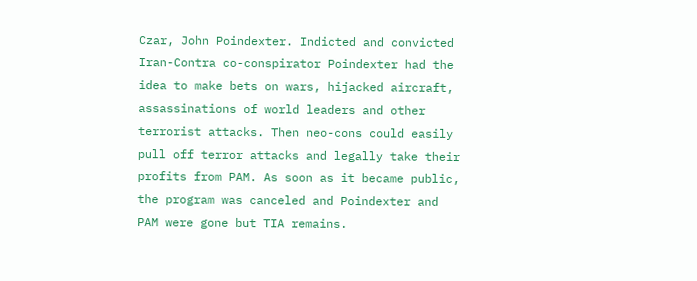Czar, John Poindexter. Indicted and convicted Iran-Contra co-conspirator Poindexter had the idea to make bets on wars, hijacked aircraft, assassinations of world leaders and other terrorist attacks. Then neo-cons could easily pull off terror attacks and legally take their profits from PAM. As soon as it became public, the program was canceled and Poindexter and PAM were gone but TIA remains.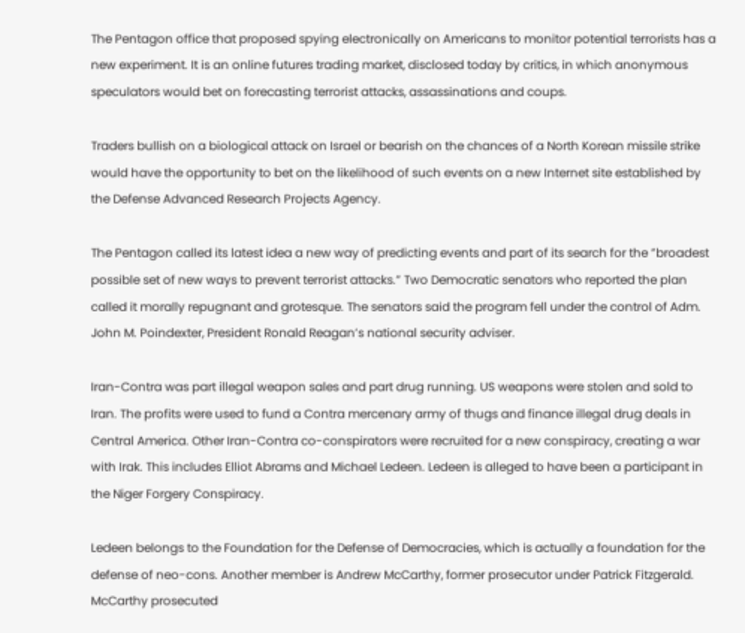The Pentagon office that proposed spying electronically on Americans to monitor potential terrorists has a new experiment. It is an online futures trading market, disclosed today by critics, in which anonymous speculators would bet on forecasting terrorist attacks, assassinations and coups.

Traders bullish on a biological attack on Israel or bearish on the chances of a North Korean missile strike would have the opportunity to bet on the likelihood of such events on a new Internet site established by the Defense Advanced Research Projects Agency.

The Pentagon called its latest idea a new way of predicting events and part of its search for the ”broadest possible set of new ways to prevent terrorist attacks.” Two Democratic senators who reported the plan called it morally repugnant and grotesque. The senators said the program fell under the control of Adm. John M. Poindexter, President Ronald Reagan’s national security adviser.

Iran-Contra was part illegal weapon sales and part drug running. US weapons were stolen and sold to Iran. The profits were used to fund a Contra mercenary army of thugs and finance illegal drug deals in Central America. Other Iran-Contra co-conspirators were recruited for a new conspiracy, creating a war with Irak. This includes Elliot Abrams and Michael Ledeen. Ledeen is alleged to have been a participant in the Niger Forgery Conspiracy.

Ledeen belongs to the Foundation for the Defense of Democracies, which is actually a foundation for the defense of neo-cons. Another member is Andrew McCarthy, former prosecutor under Patrick Fitzgerald. McCarthy prosecuted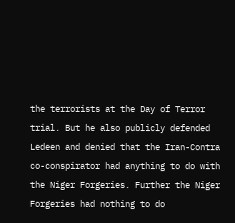the terrorists at the Day of Terror trial. But he also publicly defended Ledeen and denied that the Iran-Contra co-conspirator had anything to do with the Niger Forgeries. Further the Niger Forgeries had nothing to do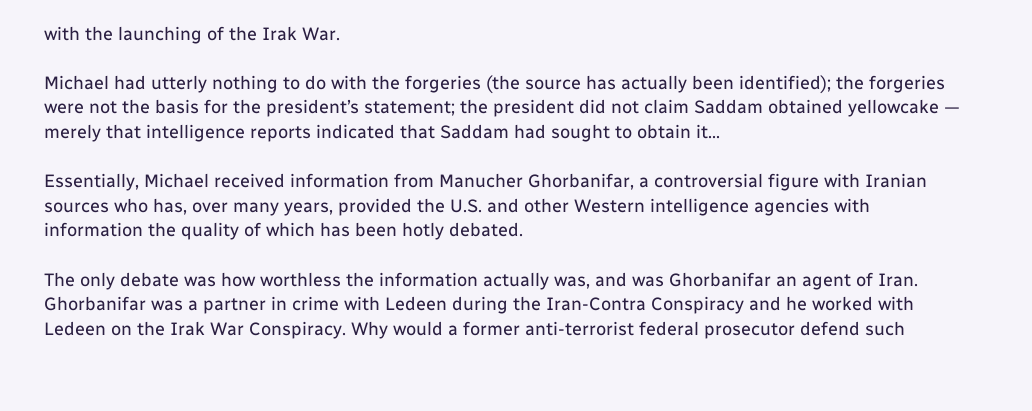with the launching of the Irak War.

Michael had utterly nothing to do with the forgeries (the source has actually been identified); the forgeries were not the basis for the president’s statement; the president did not claim Saddam obtained yellowcake — merely that intelligence reports indicated that Saddam had sought to obtain it…

Essentially, Michael received information from Manucher Ghorbanifar, a controversial figure with Iranian sources who has, over many years, provided the U.S. and other Western intelligence agencies with information the quality of which has been hotly debated.

The only debate was how worthless the information actually was, and was Ghorbanifar an agent of Iran. Ghorbanifar was a partner in crime with Ledeen during the Iran-Contra Conspiracy and he worked with Ledeen on the Irak War Conspiracy. Why would a former anti-terrorist federal prosecutor defend such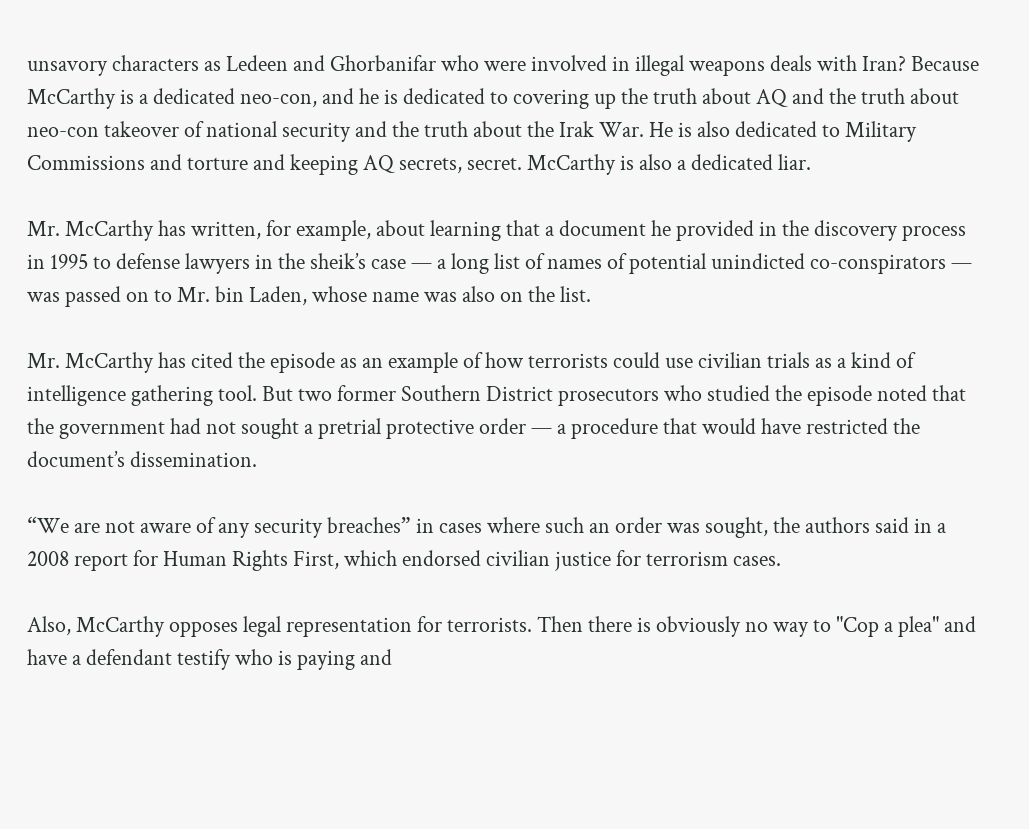unsavory characters as Ledeen and Ghorbanifar who were involved in illegal weapons deals with Iran? Because McCarthy is a dedicated neo-con, and he is dedicated to covering up the truth about AQ and the truth about neo-con takeover of national security and the truth about the Irak War. He is also dedicated to Military Commissions and torture and keeping AQ secrets, secret. McCarthy is also a dedicated liar.

Mr. McCarthy has written, for example, about learning that a document he provided in the discovery process in 1995 to defense lawyers in the sheik’s case — a long list of names of potential unindicted co-conspirators — was passed on to Mr. bin Laden, whose name was also on the list.

Mr. McCarthy has cited the episode as an example of how terrorists could use civilian trials as a kind of intelligence gathering tool. But two former Southern District prosecutors who studied the episode noted that the government had not sought a pretrial protective order — a procedure that would have restricted the document’s dissemination.

“We are not aware of any security breaches” in cases where such an order was sought, the authors said in a 2008 report for Human Rights First, which endorsed civilian justice for terrorism cases.

Also, McCarthy opposes legal representation for terrorists. Then there is obviously no way to "Cop a plea" and have a defendant testify who is paying and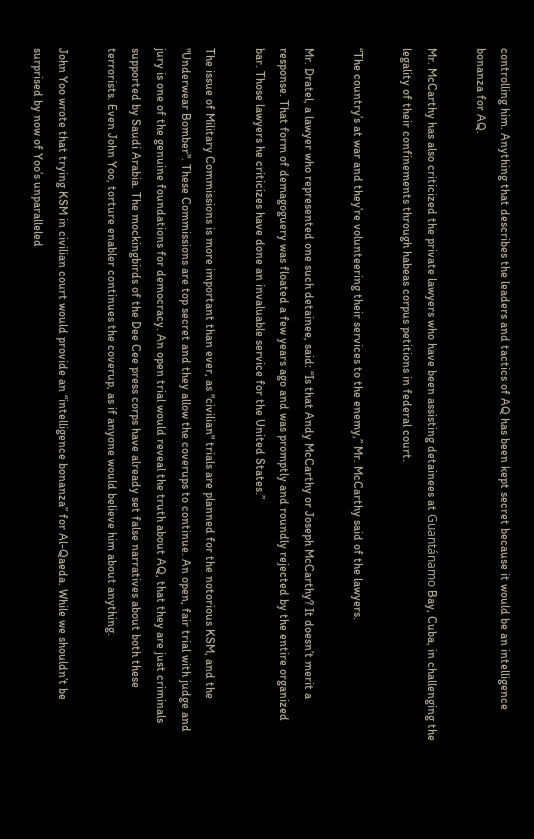controlling him. Anything that describes the leaders and tactics of AQ has been kept secret because it would be an intelligence bonanza for AQ.

Mr. McCarthy has also criticized the private lawyers who have been assisting detainees at Guantánamo Bay, Cuba, in challenging the legality of their confinements through habeas corpus petitions in federal court.

“The country’s at war and they’re volunteering their services to the enemy,” Mr. McCarthy said of the lawyers.

Mr. Dratel, a lawyer who represented one such detainee, said: “Is that Andy McCarthy or Joseph McCarthy? It doesn’t merit a response. That form of demagoguery was floated a few years ago and was promptly and roundly rejected by the entire organized bar. Those lawyers he criticizes have done an invaluable service for the United States.”

The issue of Military Commissions is more important than ever, as "civilian" trials are planned for the notorious KSM, and the "Underwear Bomber". These Commissions are top secret and they allow the coverups to continue. An open, fair trial with judge and jury is one of the genuine foundations for democracy. An open trial would reveal the truth about AQ, that they are just criminals supported by Saudi Arabia. The mockingbirds of the Dee Cee press corps have already set false narratives about both these terrorists. Even John Yoo, torture enabler continues the coverup, as if anyone would believe him about anything.

John Yoo wrote that trying KSM in civilian court would provide an “intelligence bonanza” for Al-Qaeda. While we shouldn’t be surprised by now of Yoo’s unparalleled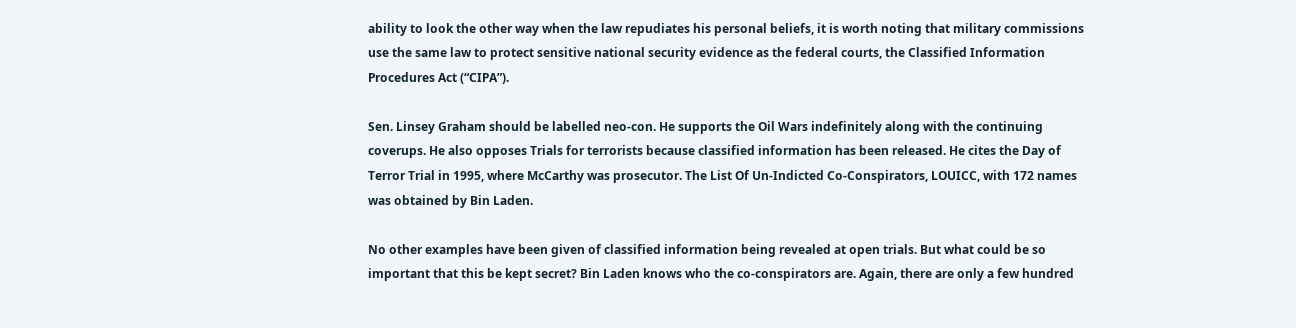ability to look the other way when the law repudiates his personal beliefs, it is worth noting that military commissions use the same law to protect sensitive national security evidence as the federal courts, the Classified Information Procedures Act (“CIPA”).

Sen. Linsey Graham should be labelled neo-con. He supports the Oil Wars indefinitely along with the continuing coverups. He also opposes Trials for terrorists because classified information has been released. He cites the Day of Terror Trial in 1995, where McCarthy was prosecutor. The List Of Un-Indicted Co-Conspirators, LOUICC, with 172 names was obtained by Bin Laden.

No other examples have been given of classified information being revealed at open trials. But what could be so important that this be kept secret? Bin Laden knows who the co-conspirators are. Again, there are only a few hundred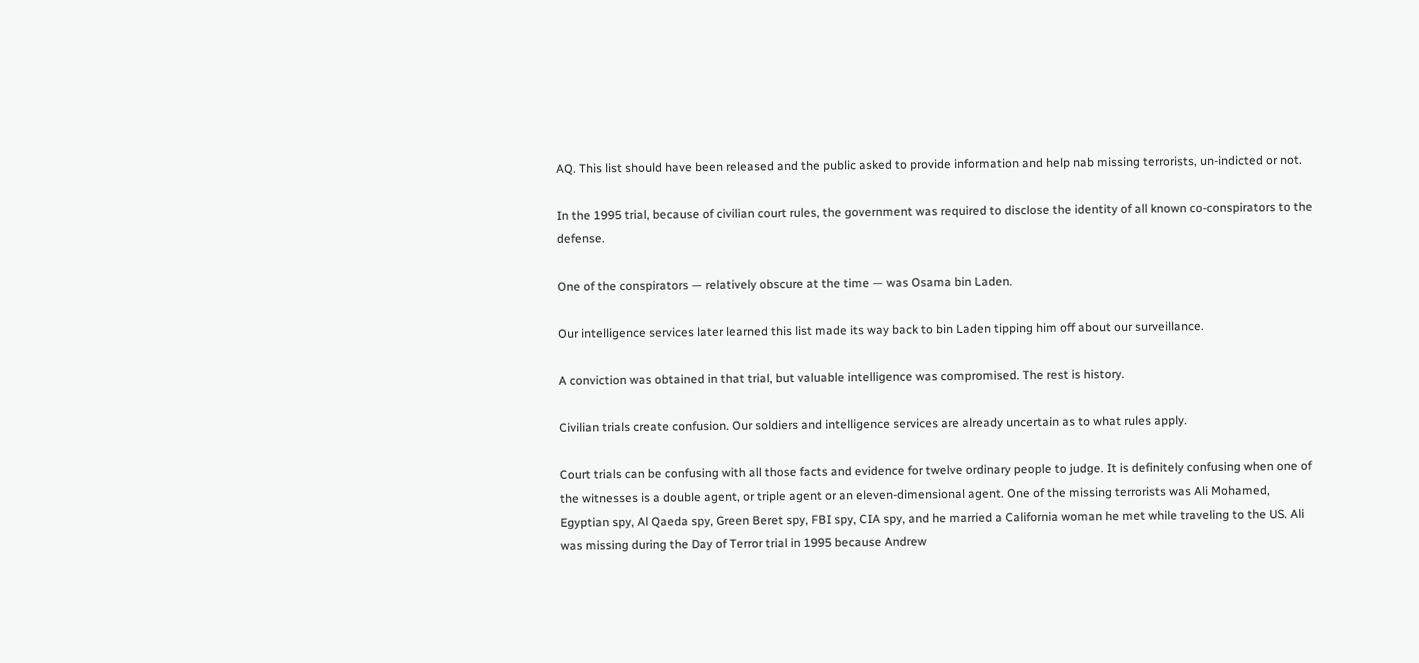AQ. This list should have been released and the public asked to provide information and help nab missing terrorists, un-indicted or not.

In the 1995 trial, because of civilian court rules, the government was required to disclose the identity of all known co-conspirators to the defense.

One of the conspirators — relatively obscure at the time — was Osama bin Laden.

Our intelligence services later learned this list made its way back to bin Laden tipping him off about our surveillance.

A conviction was obtained in that trial, but valuable intelligence was compromised. The rest is history.

Civilian trials create confusion. Our soldiers and intelligence services are already uncertain as to what rules apply.

Court trials can be confusing with all those facts and evidence for twelve ordinary people to judge. It is definitely confusing when one of the witnesses is a double agent, or triple agent or an eleven-dimensional agent. One of the missing terrorists was Ali Mohamed, Egyptian spy, Al Qaeda spy, Green Beret spy, FBI spy, CIA spy, and he married a California woman he met while traveling to the US. Ali was missing during the Day of Terror trial in 1995 because Andrew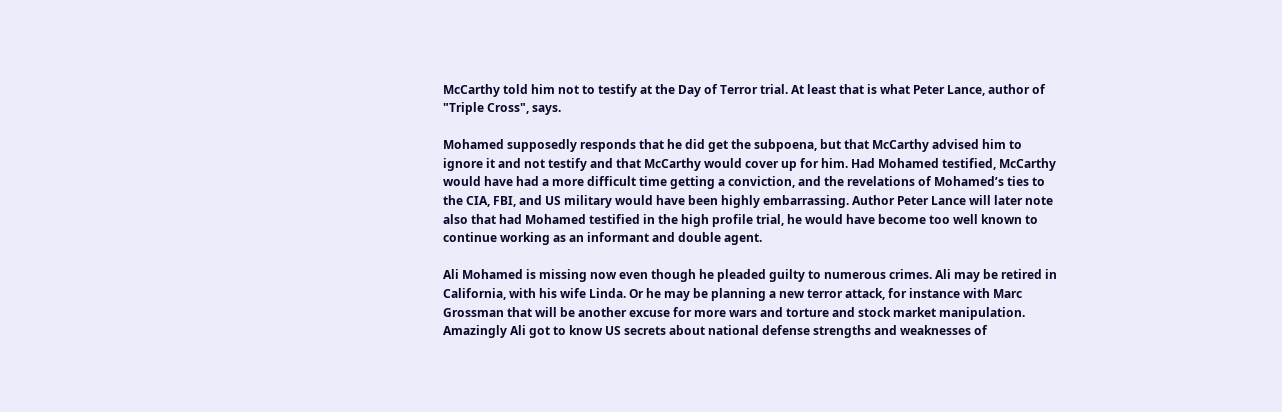McCarthy told him not to testify at the Day of Terror trial. At least that is what Peter Lance, author of "Triple Cross", says.

Mohamed supposedly responds that he did get the subpoena, but that McCarthy advised him to ignore it and not testify and that McCarthy would cover up for him. Had Mohamed testified, McCarthy would have had a more difficult time getting a conviction, and the revelations of Mohamed’s ties to the CIA, FBI, and US military would have been highly embarrassing. Author Peter Lance will later note also that had Mohamed testified in the high profile trial, he would have become too well known to continue working as an informant and double agent.

Ali Mohamed is missing now even though he pleaded guilty to numerous crimes. Ali may be retired in California, with his wife Linda. Or he may be planning a new terror attack, for instance with Marc Grossman that will be another excuse for more wars and torture and stock market manipulation. Amazingly Ali got to know US secrets about national defense strengths and weaknesses of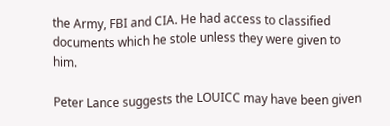the Army, FBI and CIA. He had access to classified documents which he stole unless they were given to him.

Peter Lance suggests the LOUICC may have been given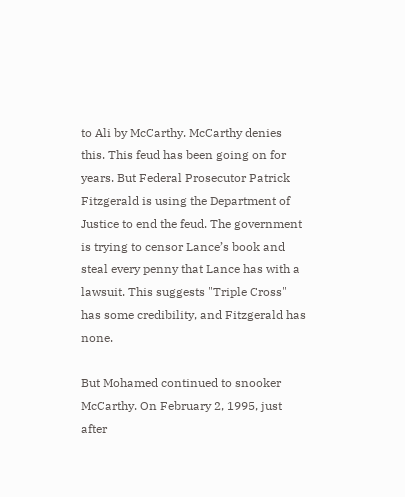to Ali by McCarthy. McCarthy denies this. This feud has been going on for years. But Federal Prosecutor Patrick Fitzgerald is using the Department of Justice to end the feud. The government is trying to censor Lance’s book and steal every penny that Lance has with a lawsuit. This suggests "Triple Cross" has some credibility, and Fitzgerald has none.

But Mohamed continued to snooker McCarthy. On February 2, 1995, just after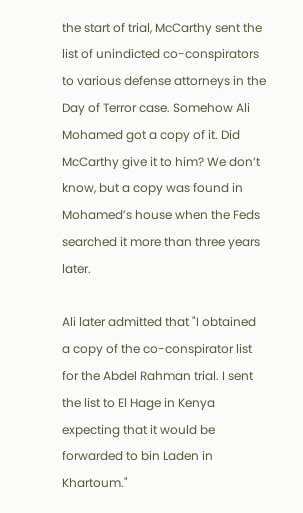the start of trial, McCarthy sent the list of unindicted co-conspirators to various defense attorneys in the Day of Terror case. Somehow Ali Mohamed got a copy of it. Did McCarthy give it to him? We don’t know, but a copy was found in Mohamed’s house when the Feds searched it more than three years later.

Ali later admitted that "I obtained a copy of the co-conspirator list for the Abdel Rahman trial. I sent the list to El Hage in Kenya expecting that it would be forwarded to bin Laden in Khartoum."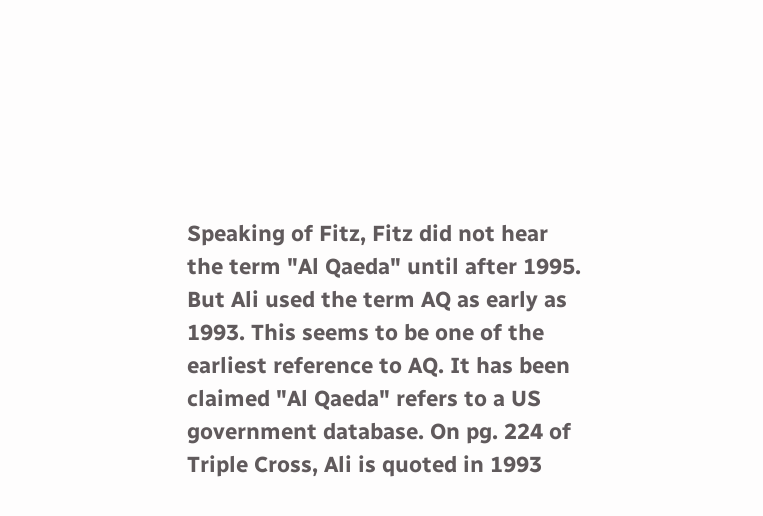Speaking of Fitz, Fitz did not hear the term "Al Qaeda" until after 1995. But Ali used the term AQ as early as 1993. This seems to be one of the earliest reference to AQ. It has been claimed "Al Qaeda" refers to a US government database. On pg. 224 of Triple Cross, Ali is quoted in 1993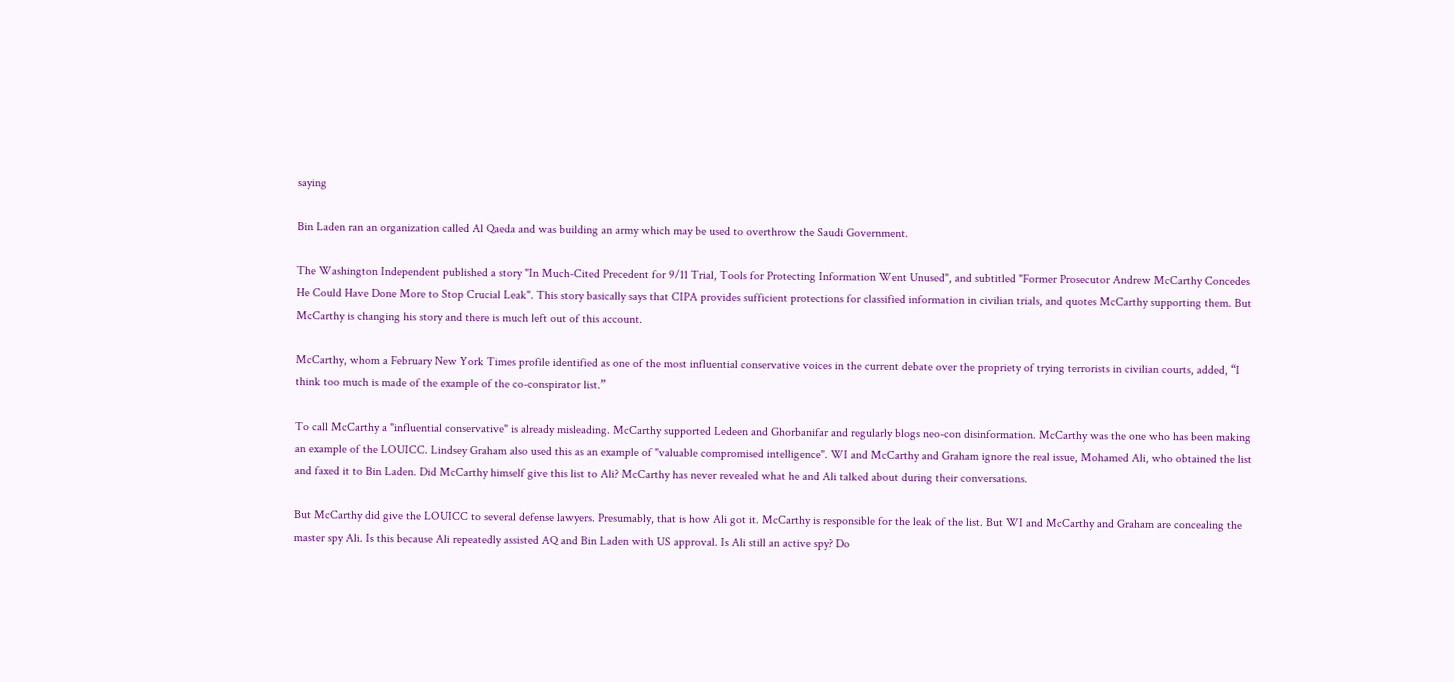saying

Bin Laden ran an organization called Al Qaeda and was building an army which may be used to overthrow the Saudi Government.

The Washington Independent published a story "In Much-Cited Precedent for 9/11 Trial, Tools for Protecting Information Went Unused", and subtitled "Former Prosecutor Andrew McCarthy Concedes He Could Have Done More to Stop Crucial Leak". This story basically says that CIPA provides sufficient protections for classified information in civilian trials, and quotes McCarthy supporting them. But McCarthy is changing his story and there is much left out of this account.

McCarthy, whom a February New York Times profile identified as one of the most influential conservative voices in the current debate over the propriety of trying terrorists in civilian courts, added, “I think too much is made of the example of the co-conspirator list.”

To call McCarthy a "influential conservative" is already misleading. McCarthy supported Ledeen and Ghorbanifar and regularly blogs neo-con disinformation. McCarthy was the one who has been making an example of the LOUICC. Lindsey Graham also used this as an example of "valuable compromised intelligence". WI and McCarthy and Graham ignore the real issue, Mohamed Ali, who obtained the list and faxed it to Bin Laden. Did McCarthy himself give this list to Ali? McCarthy has never revealed what he and Ali talked about during their conversations.

But McCarthy did give the LOUICC to several defense lawyers. Presumably, that is how Ali got it. McCarthy is responsible for the leak of the list. But WI and McCarthy and Graham are concealing the master spy Ali. Is this because Ali repeatedly assisted AQ and Bin Laden with US approval. Is Ali still an active spy? Do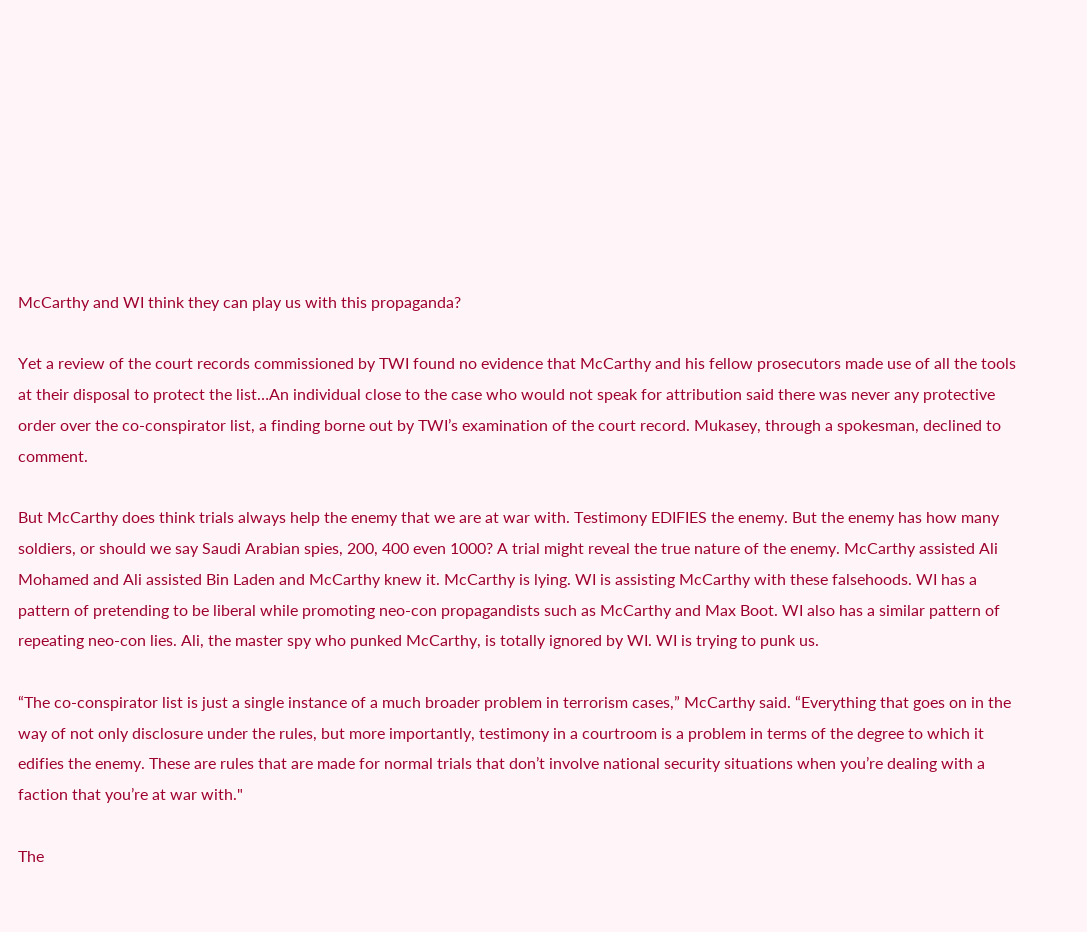McCarthy and WI think they can play us with this propaganda?

Yet a review of the court records commissioned by TWI found no evidence that McCarthy and his fellow prosecutors made use of all the tools at their disposal to protect the list…An individual close to the case who would not speak for attribution said there was never any protective order over the co-conspirator list, a finding borne out by TWI’s examination of the court record. Mukasey, through a spokesman, declined to comment.

But McCarthy does think trials always help the enemy that we are at war with. Testimony EDIFIES the enemy. But the enemy has how many soldiers, or should we say Saudi Arabian spies, 200, 400 even 1000? A trial might reveal the true nature of the enemy. McCarthy assisted Ali Mohamed and Ali assisted Bin Laden and McCarthy knew it. McCarthy is lying. WI is assisting McCarthy with these falsehoods. WI has a pattern of pretending to be liberal while promoting neo-con propagandists such as McCarthy and Max Boot. WI also has a similar pattern of repeating neo-con lies. Ali, the master spy who punked McCarthy, is totally ignored by WI. WI is trying to punk us.

“The co-conspirator list is just a single instance of a much broader problem in terrorism cases,” McCarthy said. “Everything that goes on in the way of not only disclosure under the rules, but more importantly, testimony in a courtroom is a problem in terms of the degree to which it edifies the enemy. These are rules that are made for normal trials that don’t involve national security situations when you’re dealing with a faction that you’re at war with."

The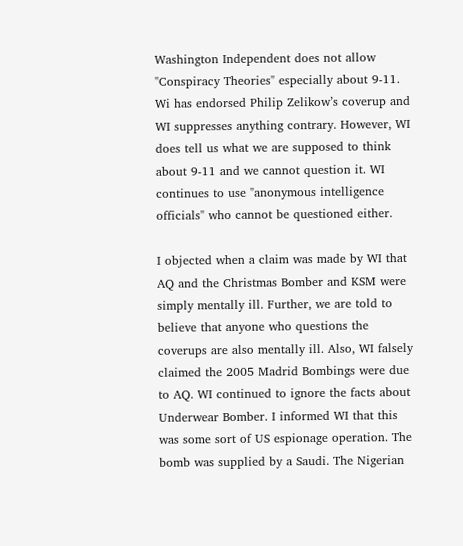Washington Independent does not allow "Conspiracy Theories" especially about 9-11. Wi has endorsed Philip Zelikow’s coverup and WI suppresses anything contrary. However, WI does tell us what we are supposed to think about 9-11 and we cannot question it. WI continues to use "anonymous intelligence officials" who cannot be questioned either.

I objected when a claim was made by WI that AQ and the Christmas Bomber and KSM were simply mentally ill. Further, we are told to believe that anyone who questions the coverups are also mentally ill. Also, WI falsely claimed the 2005 Madrid Bombings were due to AQ. WI continued to ignore the facts about Underwear Bomber. I informed WI that this was some sort of US espionage operation. The bomb was supplied by a Saudi. The Nigerian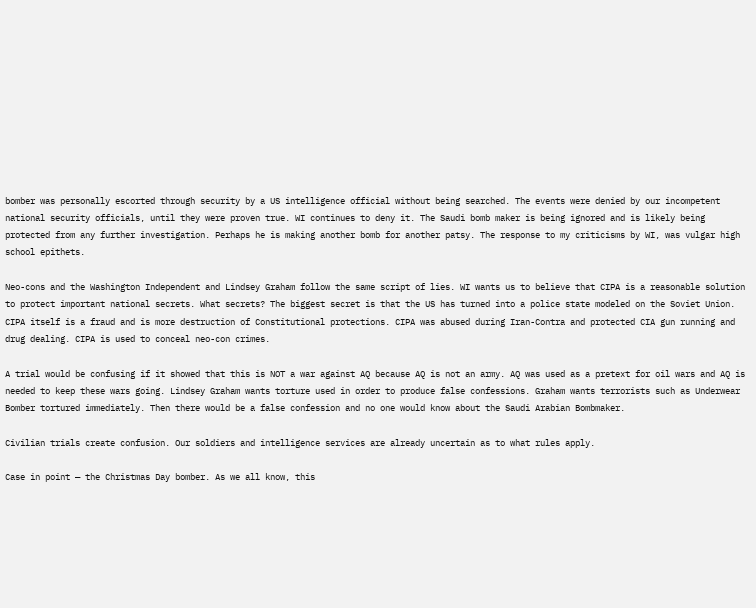bomber was personally escorted through security by a US intelligence official without being searched. The events were denied by our incompetent national security officials, until they were proven true. WI continues to deny it. The Saudi bomb maker is being ignored and is likely being protected from any further investigation. Perhaps he is making another bomb for another patsy. The response to my criticisms by WI, was vulgar high school epithets.

Neo-cons and the Washington Independent and Lindsey Graham follow the same script of lies. WI wants us to believe that CIPA is a reasonable solution to protect important national secrets. What secrets? The biggest secret is that the US has turned into a police state modeled on the Soviet Union. CIPA itself is a fraud and is more destruction of Constitutional protections. CIPA was abused during Iran-Contra and protected CIA gun running and drug dealing. CIPA is used to conceal neo-con crimes.

A trial would be confusing if it showed that this is NOT a war against AQ because AQ is not an army. AQ was used as a pretext for oil wars and AQ is needed to keep these wars going. Lindsey Graham wants torture used in order to produce false confessions. Graham wants terrorists such as Underwear Bomber tortured immediately. Then there would be a false confession and no one would know about the Saudi Arabian Bombmaker.

Civilian trials create confusion. Our soldiers and intelligence services are already uncertain as to what rules apply.

Case in point — the Christmas Day bomber. As we all know, this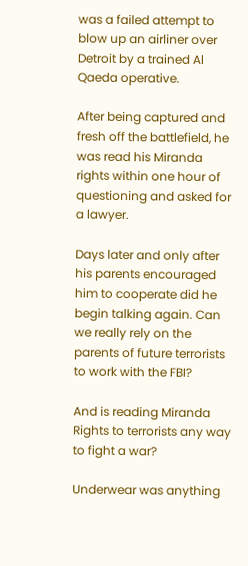was a failed attempt to blow up an airliner over Detroit by a trained Al Qaeda operative.

After being captured and fresh off the battlefield, he was read his Miranda rights within one hour of questioning and asked for a lawyer.

Days later and only after his parents encouraged him to cooperate did he begin talking again. Can we really rely on the parents of future terrorists to work with the FBI?

And is reading Miranda Rights to terrorists any way to fight a war?

Underwear was anything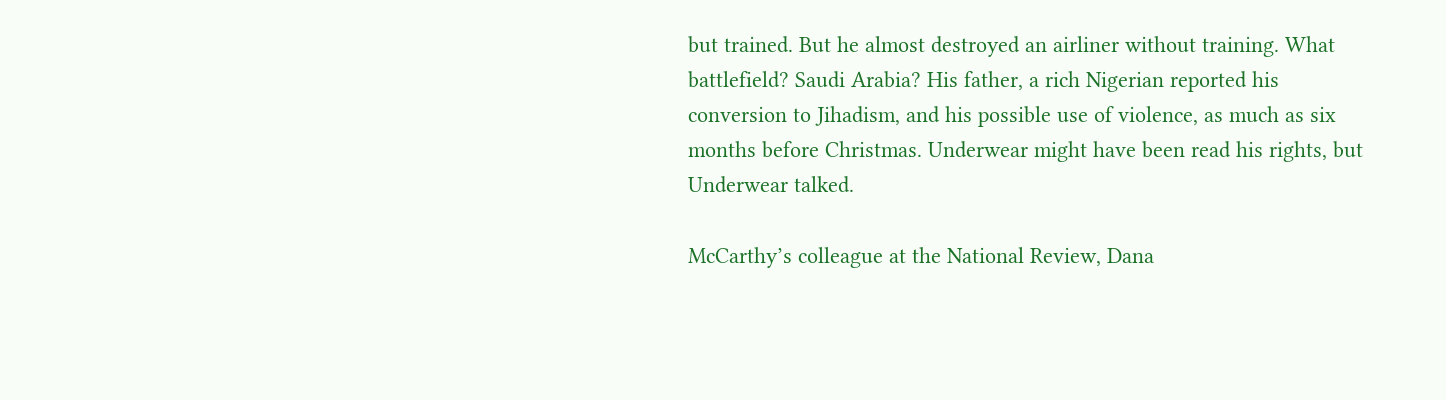but trained. But he almost destroyed an airliner without training. What battlefield? Saudi Arabia? His father, a rich Nigerian reported his conversion to Jihadism, and his possible use of violence, as much as six months before Christmas. Underwear might have been read his rights, but Underwear talked.

McCarthy’s colleague at the National Review, Dana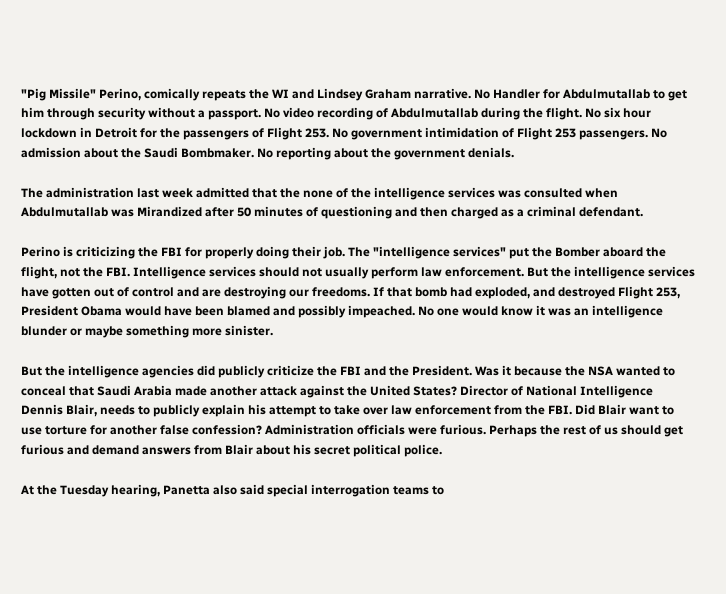"Pig Missile" Perino, comically repeats the WI and Lindsey Graham narrative. No Handler for Abdulmutallab to get him through security without a passport. No video recording of Abdulmutallab during the flight. No six hour lockdown in Detroit for the passengers of Flight 253. No government intimidation of Flight 253 passengers. No admission about the Saudi Bombmaker. No reporting about the government denials.

The administration last week admitted that the none of the intelligence services was consulted when Abdulmutallab was Mirandized after 50 minutes of questioning and then charged as a criminal defendant.

Perino is criticizing the FBI for properly doing their job. The "intelligence services" put the Bomber aboard the flight, not the FBI. Intelligence services should not usually perform law enforcement. But the intelligence services have gotten out of control and are destroying our freedoms. If that bomb had exploded, and destroyed Flight 253, President Obama would have been blamed and possibly impeached. No one would know it was an intelligence blunder or maybe something more sinister.

But the intelligence agencies did publicly criticize the FBI and the President. Was it because the NSA wanted to conceal that Saudi Arabia made another attack against the United States? Director of National Intelligence Dennis Blair, needs to publicly explain his attempt to take over law enforcement from the FBI. Did Blair want to use torture for another false confession? Administration officials were furious. Perhaps the rest of us should get furious and demand answers from Blair about his secret political police.

At the Tuesday hearing, Panetta also said special interrogation teams to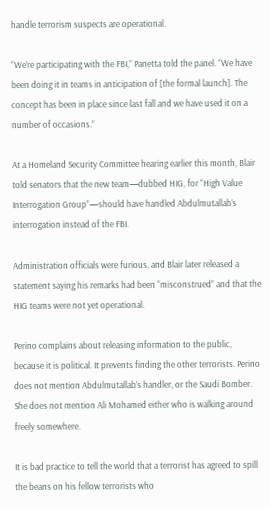handle terrorism suspects are operational.

“We’re participating with the FBI,” Panetta told the panel. “We have been doing it in teams in anticipation of [the formal launch]. The concept has been in place since last fall and we have used it on a number of occasions.”

At a Homeland Security Committee hearing earlier this month, Blair told senators that the new team—dubbed HIG, for “High Value Interrogation Group”—should have handled Abdulmutallab’s interrogation instead of the FBI.

Administration officials were furious, and Blair later released a statement saying his remarks had been “misconstrued” and that the HIG teams were not yet operational.

Perino complains about releasing information to the public, because it is political. It prevents finding the other terrorists. Perino does not mention Abdulmutallab’s handler, or the Saudi Bomber. She does not mention Ali Mohamed either who is walking around freely somewhere.

It is bad practice to tell the world that a terrorist has agreed to spill the beans on his fellow terrorists who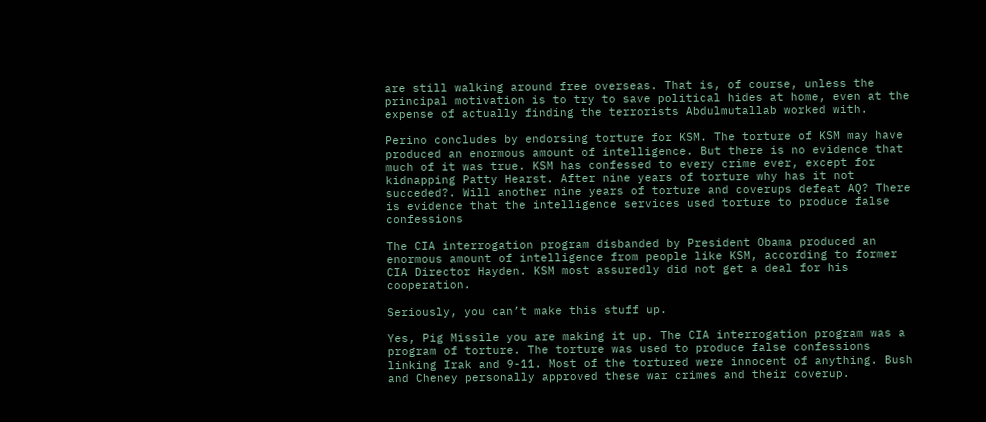are still walking around free overseas. That is, of course, unless the principal motivation is to try to save political hides at home, even at the expense of actually finding the terrorists Abdulmutallab worked with.

Perino concludes by endorsing torture for KSM. The torture of KSM may have produced an enormous amount of intelligence. But there is no evidence that much of it was true. KSM has confessed to every crime ever, except for kidnapping Patty Hearst. After nine years of torture why has it not succeded?. Will another nine years of torture and coverups defeat AQ? There is evidence that the intelligence services used torture to produce false confessions

The CIA interrogation program disbanded by President Obama produced an enormous amount of intelligence from people like KSM, according to former CIA Director Hayden. KSM most assuredly did not get a deal for his cooperation.

Seriously, you can’t make this stuff up.

Yes, Pig Missile you are making it up. The CIA interrogation program was a program of torture. The torture was used to produce false confessions linking Irak and 9-11. Most of the tortured were innocent of anything. Bush and Cheney personally approved these war crimes and their coverup.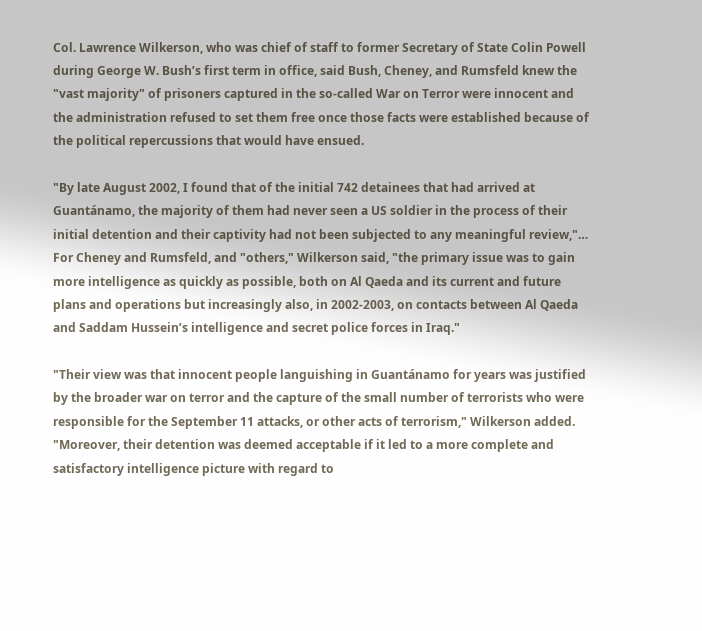Col. Lawrence Wilkerson, who was chief of staff to former Secretary of State Colin Powell during George W. Bush’s first term in office, said Bush, Cheney, and Rumsfeld knew the "vast majority" of prisoners captured in the so-called War on Terror were innocent and the administration refused to set them free once those facts were established because of the political repercussions that would have ensued.

"By late August 2002, I found that of the initial 742 detainees that had arrived at Guantánamo, the majority of them had never seen a US soldier in the process of their initial detention and their captivity had not been subjected to any meaningful review,"…
For Cheney and Rumsfeld, and "others," Wilkerson said, "the primary issue was to gain more intelligence as quickly as possible, both on Al Qaeda and its current and future plans and operations but increasingly also, in 2002-2003, on contacts between Al Qaeda and Saddam Hussein’s intelligence and secret police forces in Iraq."

"Their view was that innocent people languishing in Guantánamo for years was justified by the broader war on terror and the capture of the small number of terrorists who were responsible for the September 11 attacks, or other acts of terrorism," Wilkerson added. "Moreover, their detention was deemed acceptable if it led to a more complete and satisfactory intelligence picture with regard to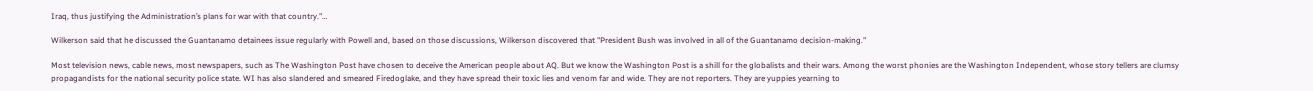Iraq, thus justifying the Administration’s plans for war with that country."…

Wilkerson said that he discussed the Guantanamo detainees issue regularly with Powell and, based on those discussions, Wilkerson discovered that "President Bush was involved in all of the Guantanamo decision-making."

Most television news, cable news, most newspapers, such as The Washington Post have chosen to deceive the American people about AQ. But we know the Washington Post is a shill for the globalists and their wars. Among the worst phonies are the Washington Independent, whose story tellers are clumsy propagandists for the national security police state. WI has also slandered and smeared Firedoglake, and they have spread their toxic lies and venom far and wide. They are not reporters. They are yuppies yearning to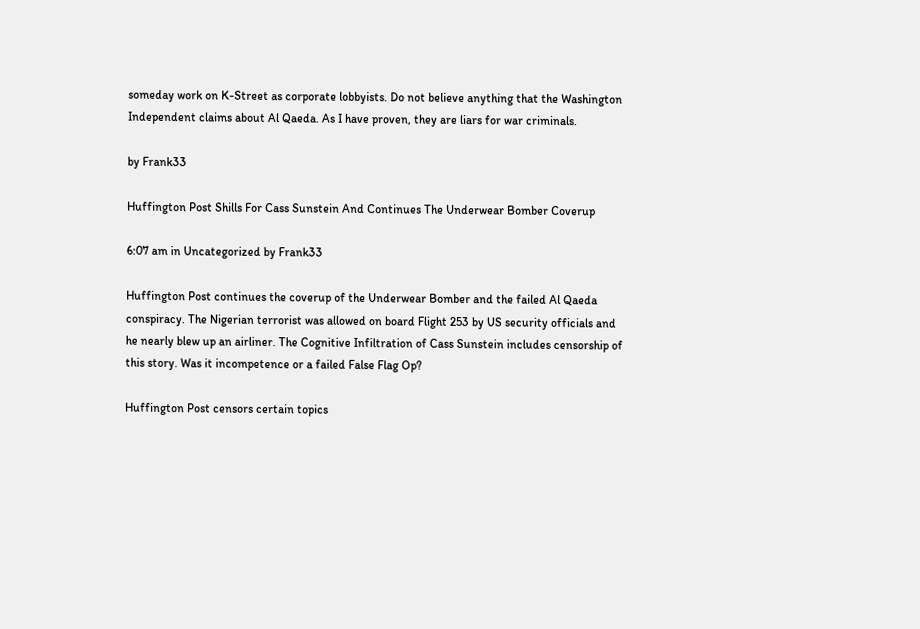someday work on K-Street as corporate lobbyists. Do not believe anything that the Washington Independent claims about Al Qaeda. As I have proven, they are liars for war criminals.

by Frank33

Huffington Post Shills For Cass Sunstein And Continues The Underwear Bomber Coverup

6:07 am in Uncategorized by Frank33

Huffington Post continues the coverup of the Underwear Bomber and the failed Al Qaeda conspiracy. The Nigerian terrorist was allowed on board Flight 253 by US security officials and he nearly blew up an airliner. The Cognitive Infiltration of Cass Sunstein includes censorship of this story. Was it incompetence or a failed False Flag Op?

Huffington Post censors certain topics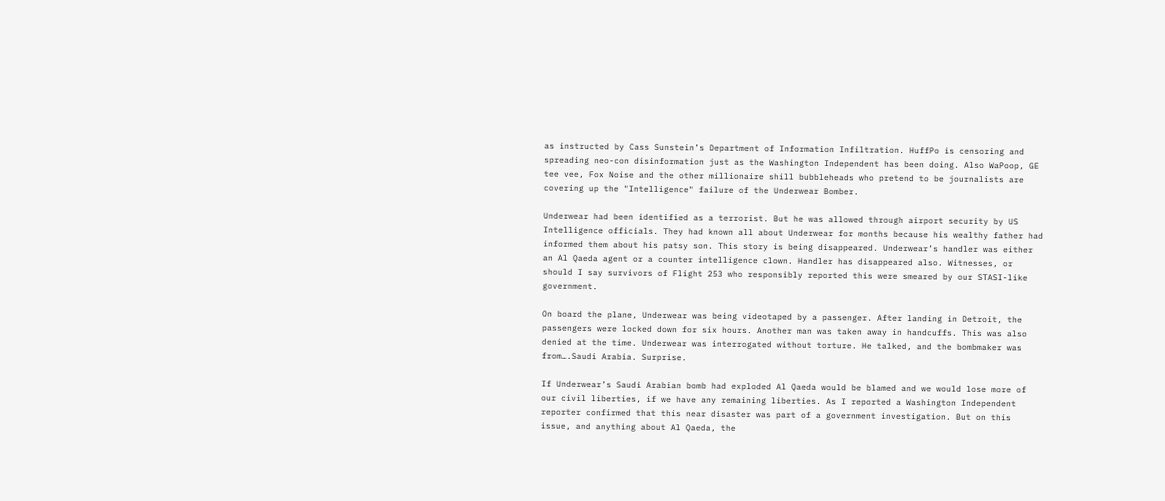as instructed by Cass Sunstein’s Department of Information Infiltration. HuffPo is censoring and spreading neo-con disinformation just as the Washington Independent has been doing. Also WaPoop, GE tee vee, Fox Noise and the other millionaire shill bubbleheads who pretend to be journalists are covering up the "Intelligence" failure of the Underwear Bomber.

Underwear had been identified as a terrorist. But he was allowed through airport security by US Intelligence officials. They had known all about Underwear for months because his wealthy father had informed them about his patsy son. This story is being disappeared. Underwear’s handler was either an Al Qaeda agent or a counter intelligence clown. Handler has disappeared also. Witnesses, or should I say survivors of Flight 253 who responsibly reported this were smeared by our STASI-like government.

On board the plane, Underwear was being videotaped by a passenger. After landing in Detroit, the passengers were locked down for six hours. Another man was taken away in handcuffs. This was also denied at the time. Underwear was interrogated without torture. He talked, and the bombmaker was from….Saudi Arabia. Surprise.

If Underwear’s Saudi Arabian bomb had exploded Al Qaeda would be blamed and we would lose more of our civil liberties, if we have any remaining liberties. As I reported a Washington Independent reporter confirmed that this near disaster was part of a government investigation. But on this issue, and anything about Al Qaeda, the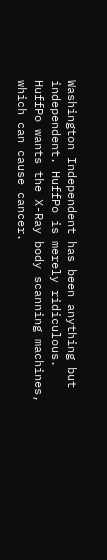Washington Independent has been anything but independent. HuffPo is merely ridiculous. HuffPo wants the X-Ray body scanning machines, which can cause cancer.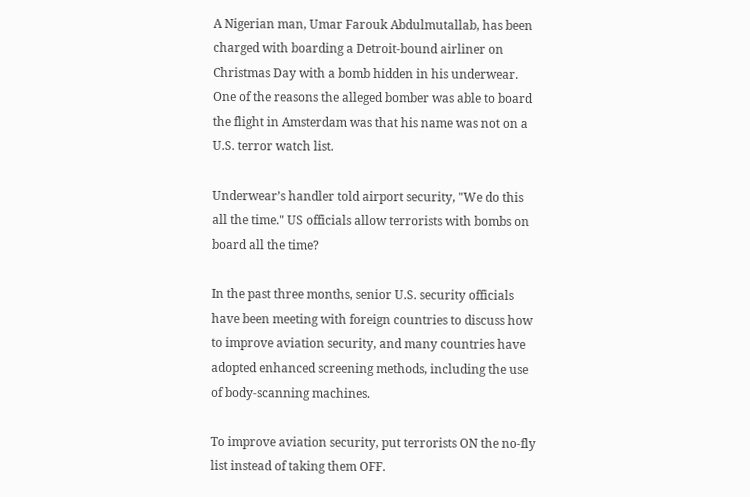A Nigerian man, Umar Farouk Abdulmutallab, has been charged with boarding a Detroit-bound airliner on Christmas Day with a bomb hidden in his underwear. One of the reasons the alleged bomber was able to board the flight in Amsterdam was that his name was not on a U.S. terror watch list.

Underwear’s handler told airport security, "We do this all the time." US officials allow terrorists with bombs on board all the time?

In the past three months, senior U.S. security officials have been meeting with foreign countries to discuss how to improve aviation security, and many countries have adopted enhanced screening methods, including the use of body-scanning machines.

To improve aviation security, put terrorists ON the no-fly list instead of taking them OFF.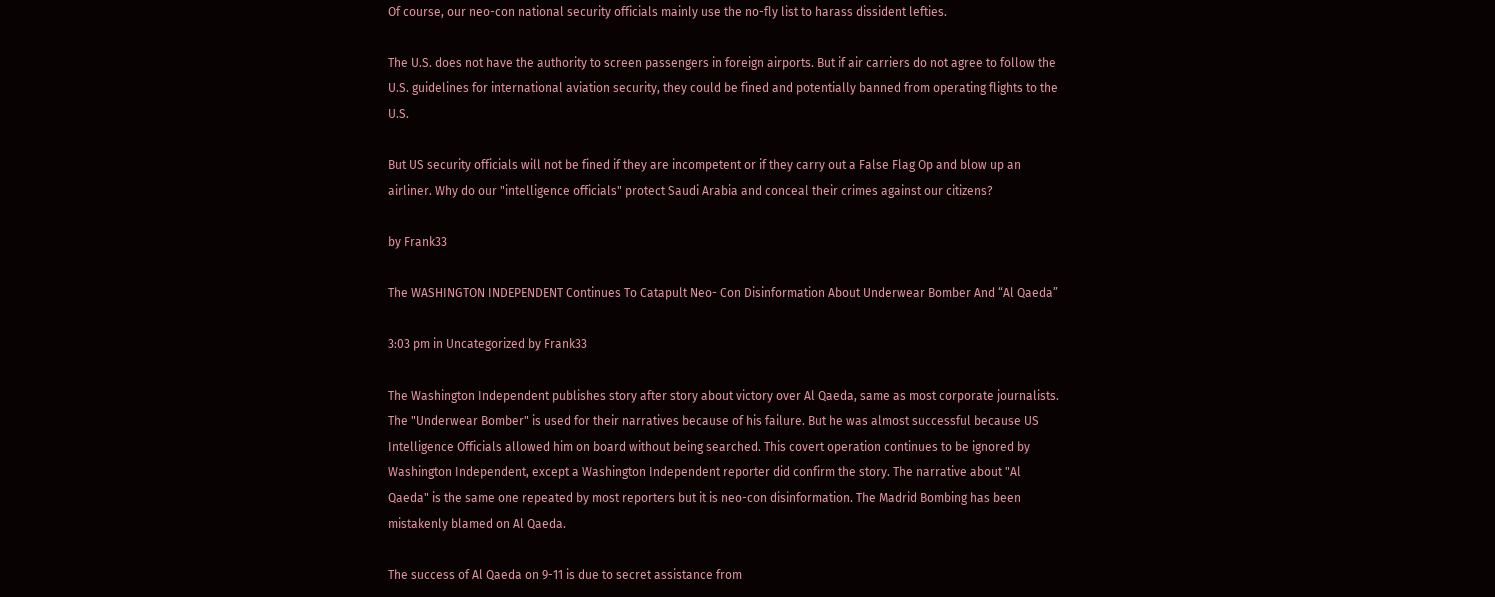Of course, our neo-con national security officials mainly use the no-fly list to harass dissident lefties.

The U.S. does not have the authority to screen passengers in foreign airports. But if air carriers do not agree to follow the U.S. guidelines for international aviation security, they could be fined and potentially banned from operating flights to the U.S.

But US security officials will not be fined if they are incompetent or if they carry out a False Flag Op and blow up an airliner. Why do our "intelligence officials" protect Saudi Arabia and conceal their crimes against our citizens?

by Frank33

The WASHINGTON INDEPENDENT Continues To Catapult Neo- Con Disinformation About Underwear Bomber And “Al Qaeda”

3:03 pm in Uncategorized by Frank33

The Washington Independent publishes story after story about victory over Al Qaeda, same as most corporate journalists. The "Underwear Bomber" is used for their narratives because of his failure. But he was almost successful because US Intelligence Officials allowed him on board without being searched. This covert operation continues to be ignored by Washington Independent, except a Washington Independent reporter did confirm the story. The narrative about "Al Qaeda" is the same one repeated by most reporters but it is neo-con disinformation. The Madrid Bombing has been mistakenly blamed on Al Qaeda.

The success of Al Qaeda on 9-11 is due to secret assistance from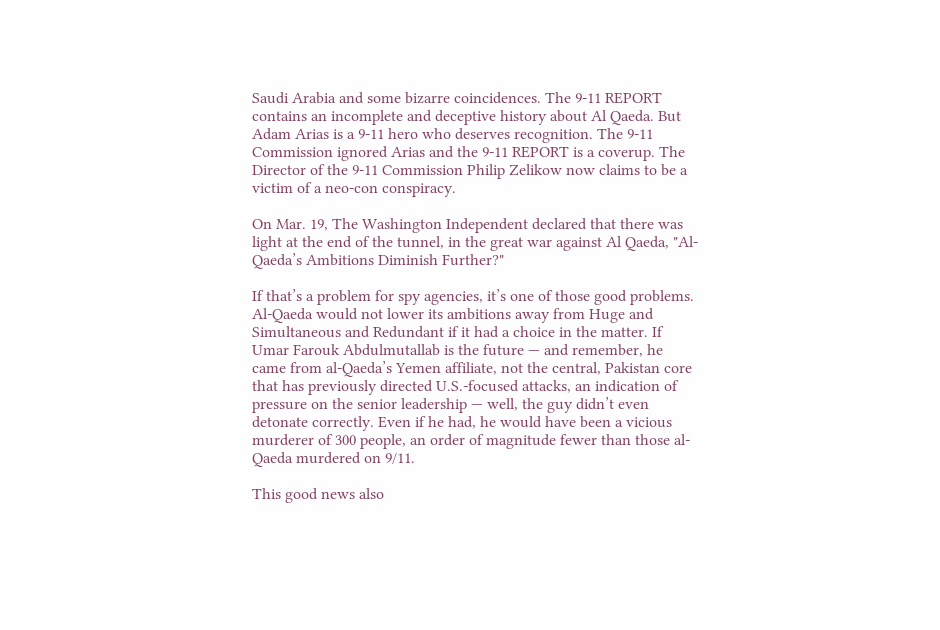Saudi Arabia and some bizarre coincidences. The 9-11 REPORT contains an incomplete and deceptive history about Al Qaeda. But Adam Arias is a 9-11 hero who deserves recognition. The 9-11 Commission ignored Arias and the 9-11 REPORT is a coverup. The Director of the 9-11 Commission Philip Zelikow now claims to be a victim of a neo-con conspiracy.

On Mar. 19, The Washington Independent declared that there was light at the end of the tunnel, in the great war against Al Qaeda, "Al-Qaeda’s Ambitions Diminish Further?"

If that’s a problem for spy agencies, it’s one of those good problems. Al-Qaeda would not lower its ambitions away from Huge and Simultaneous and Redundant if it had a choice in the matter. If Umar Farouk Abdulmutallab is the future — and remember, he came from al-Qaeda’s Yemen affiliate, not the central, Pakistan core that has previously directed U.S.-focused attacks, an indication of pressure on the senior leadership — well, the guy didn’t even detonate correctly. Even if he had, he would have been a vicious murderer of 300 people, an order of magnitude fewer than those al-Qaeda murdered on 9/11.

This good news also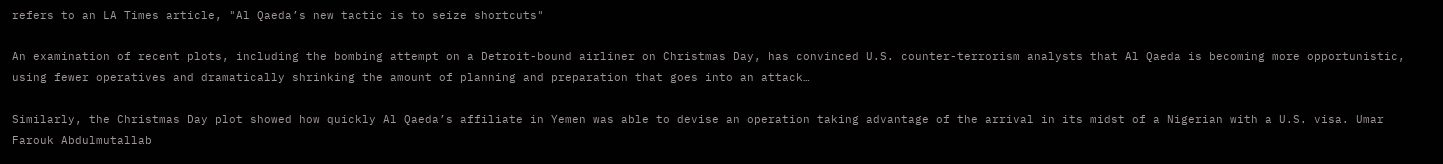refers to an LA Times article, "Al Qaeda’s new tactic is to seize shortcuts"

An examination of recent plots, including the bombing attempt on a Detroit-bound airliner on Christmas Day, has convinced U.S. counter-terrorism analysts that Al Qaeda is becoming more opportunistic, using fewer operatives and dramatically shrinking the amount of planning and preparation that goes into an attack…

Similarly, the Christmas Day plot showed how quickly Al Qaeda’s affiliate in Yemen was able to devise an operation taking advantage of the arrival in its midst of a Nigerian with a U.S. visa. Umar Farouk Abdulmutallab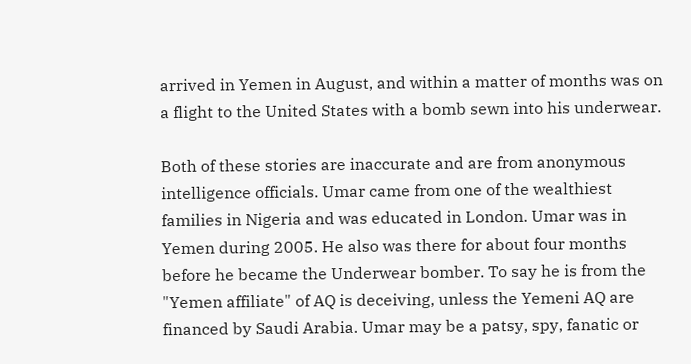arrived in Yemen in August, and within a matter of months was on a flight to the United States with a bomb sewn into his underwear.

Both of these stories are inaccurate and are from anonymous intelligence officials. Umar came from one of the wealthiest families in Nigeria and was educated in London. Umar was in Yemen during 2005. He also was there for about four months before he became the Underwear bomber. To say he is from the "Yemen affiliate" of AQ is deceiving, unless the Yemeni AQ are financed by Saudi Arabia. Umar may be a patsy, spy, fanatic or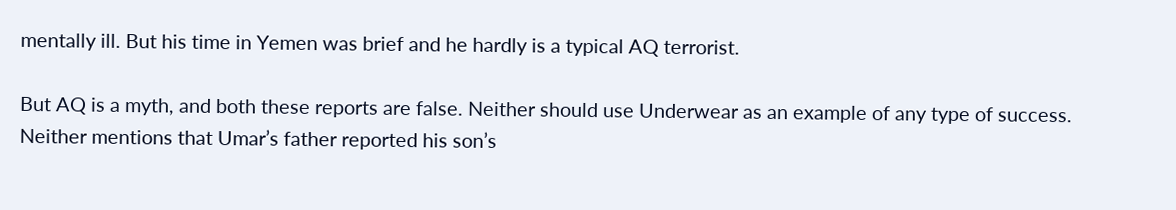mentally ill. But his time in Yemen was brief and he hardly is a typical AQ terrorist.

But AQ is a myth, and both these reports are false. Neither should use Underwear as an example of any type of success. Neither mentions that Umar’s father reported his son’s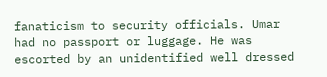fanaticism to security officials. Umar had no passport or luggage. He was escorted by an unidentified well dressed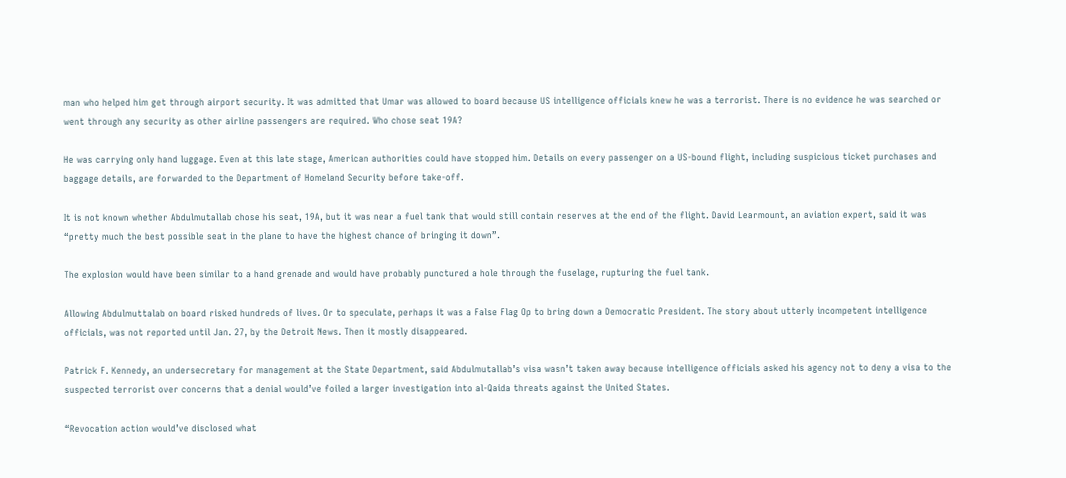man who helped him get through airport security. It was admitted that Umar was allowed to board because US intelligence officials knew he was a terrorist. There is no evidence he was searched or went through any security as other airline passengers are required. Who chose seat 19A?

He was carrying only hand luggage. Even at this late stage, American authorities could have stopped him. Details on every passenger on a US-bound flight, including suspicious ticket purchases and baggage details, are forwarded to the Department of Homeland Security before take-off.

It is not known whether Abdulmutallab chose his seat, 19A, but it was near a fuel tank that would still contain reserves at the end of the flight. David Learmount, an aviation expert, said it was “pretty much the best possible seat in the plane to have the highest chance of bringing it down”.

The explosion would have been similar to a hand grenade and would have probably punctured a hole through the fuselage, rupturing the fuel tank.

Allowing Abdulmuttalab on board risked hundreds of lives. Or to speculate, perhaps it was a False Flag Op to bring down a Democratic President. The story about utterly incompetent intelligence officials, was not reported until Jan. 27, by the Detroit News. Then it mostly disappeared.

Patrick F. Kennedy, an undersecretary for management at the State Department, said Abdulmutallab’s visa wasn’t taken away because intelligence officials asked his agency not to deny a visa to the suspected terrorist over concerns that a denial would’ve foiled a larger investigation into al-Qaida threats against the United States.

“Revocation action would’ve disclosed what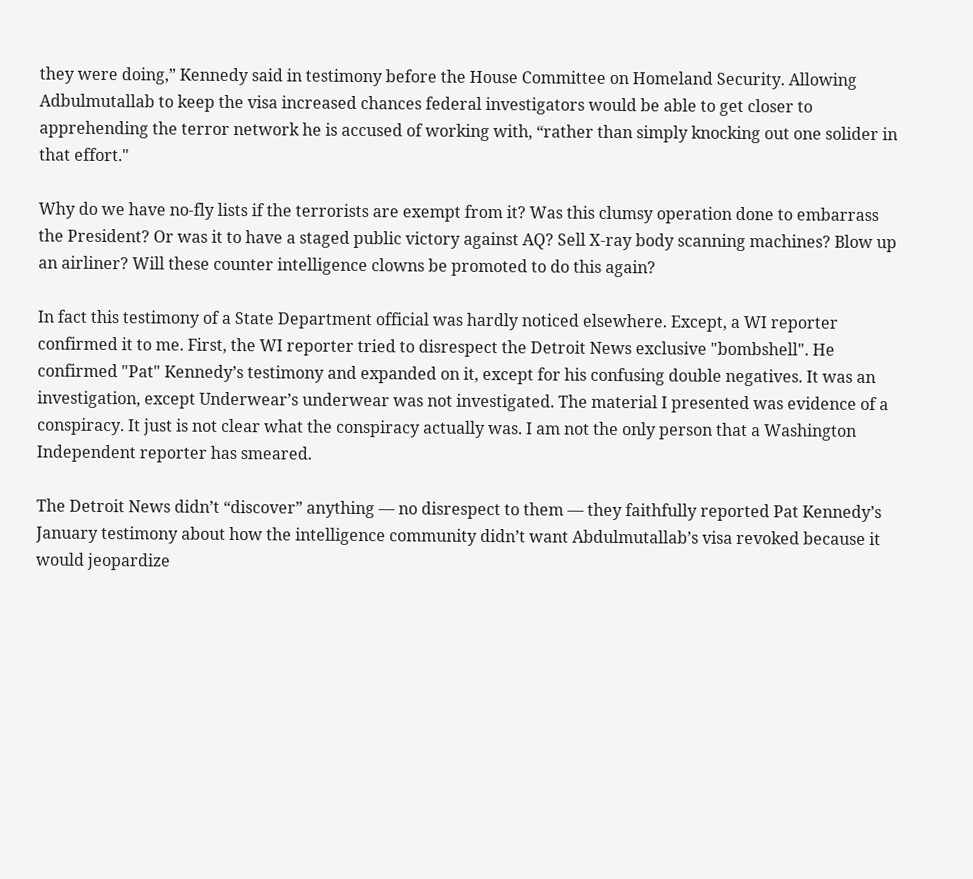they were doing,” Kennedy said in testimony before the House Committee on Homeland Security. Allowing Adbulmutallab to keep the visa increased chances federal investigators would be able to get closer to apprehending the terror network he is accused of working with, “rather than simply knocking out one solider in that effort."

Why do we have no-fly lists if the terrorists are exempt from it? Was this clumsy operation done to embarrass the President? Or was it to have a staged public victory against AQ? Sell X-ray body scanning machines? Blow up an airliner? Will these counter intelligence clowns be promoted to do this again?

In fact this testimony of a State Department official was hardly noticed elsewhere. Except, a WI reporter confirmed it to me. First, the WI reporter tried to disrespect the Detroit News exclusive "bombshell". He confirmed "Pat" Kennedy’s testimony and expanded on it, except for his confusing double negatives. It was an investigation, except Underwear’s underwear was not investigated. The material I presented was evidence of a conspiracy. It just is not clear what the conspiracy actually was. I am not the only person that a Washington Independent reporter has smeared.

The Detroit News didn’t “discover” anything — no disrespect to them — they faithfully reported Pat Kennedy’s January testimony about how the intelligence community didn’t want Abdulmutallab’s visa revoked because it would jeopardize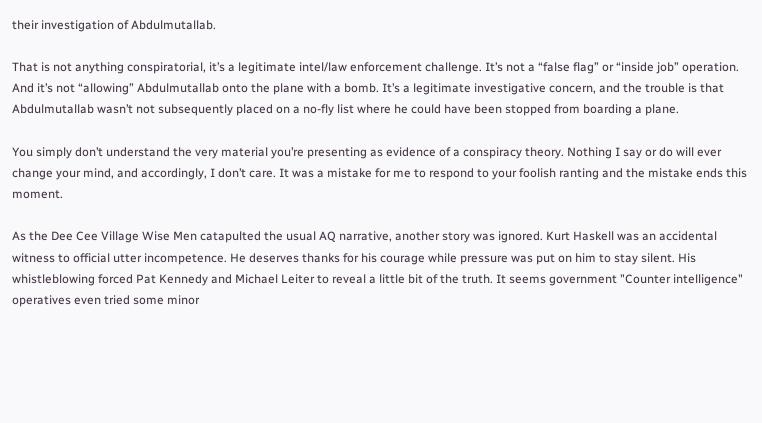their investigation of Abdulmutallab.

That is not anything conspiratorial, it’s a legitimate intel/law enforcement challenge. It’s not a “false flag” or “inside job” operation. And it’s not “allowing” Abdulmutallab onto the plane with a bomb. It’s a legitimate investigative concern, and the trouble is that Abdulmutallab wasn’t not subsequently placed on a no-fly list where he could have been stopped from boarding a plane.

You simply don’t understand the very material you’re presenting as evidence of a conspiracy theory. Nothing I say or do will ever change your mind, and accordingly, I don’t care. It was a mistake for me to respond to your foolish ranting and the mistake ends this moment.

As the Dee Cee Village Wise Men catapulted the usual AQ narrative, another story was ignored. Kurt Haskell was an accidental witness to official utter incompetence. He deserves thanks for his courage while pressure was put on him to stay silent. His whistleblowing forced Pat Kennedy and Michael Leiter to reveal a little bit of the truth. It seems government "Counter intelligence" operatives even tried some minor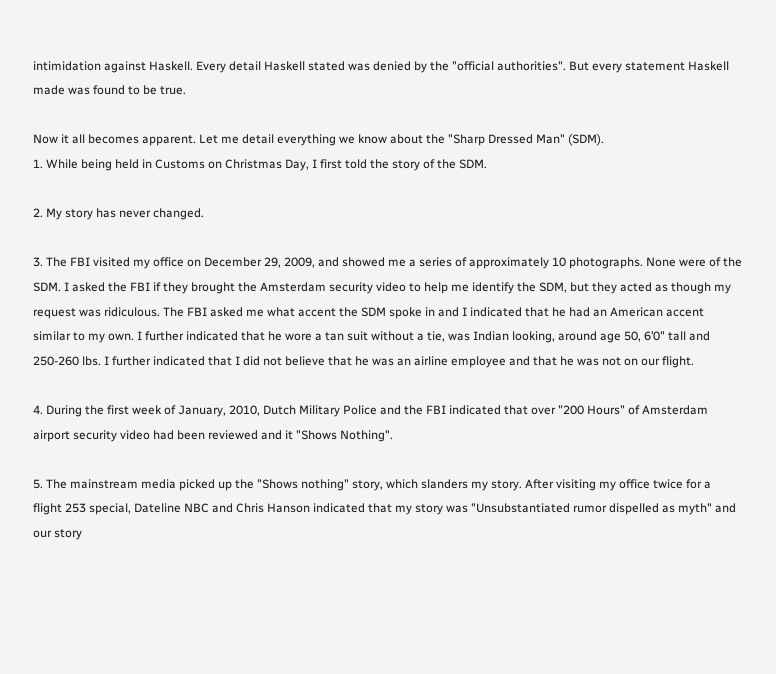intimidation against Haskell. Every detail Haskell stated was denied by the "official authorities". But every statement Haskell made was found to be true.

Now it all becomes apparent. Let me detail everything we know about the "Sharp Dressed Man" (SDM).
1. While being held in Customs on Christmas Day, I first told the story of the SDM.

2. My story has never changed.

3. The FBI visited my office on December 29, 2009, and showed me a series of approximately 10 photographs. None were of the SDM. I asked the FBI if they brought the Amsterdam security video to help me identify the SDM, but they acted as though my request was ridiculous. The FBI asked me what accent the SDM spoke in and I indicated that he had an American accent similar to my own. I further indicated that he wore a tan suit without a tie, was Indian looking, around age 50, 6’0" tall and 250-260 lbs. I further indicated that I did not believe that he was an airline employee and that he was not on our flight.

4. During the first week of January, 2010, Dutch Military Police and the FBI indicated that over "200 Hours" of Amsterdam airport security video had been reviewed and it "Shows Nothing".

5. The mainstream media picked up the "Shows nothing" story, which slanders my story. After visiting my office twice for a flight 253 special, Dateline NBC and Chris Hanson indicated that my story was "Unsubstantiated rumor dispelled as myth" and our story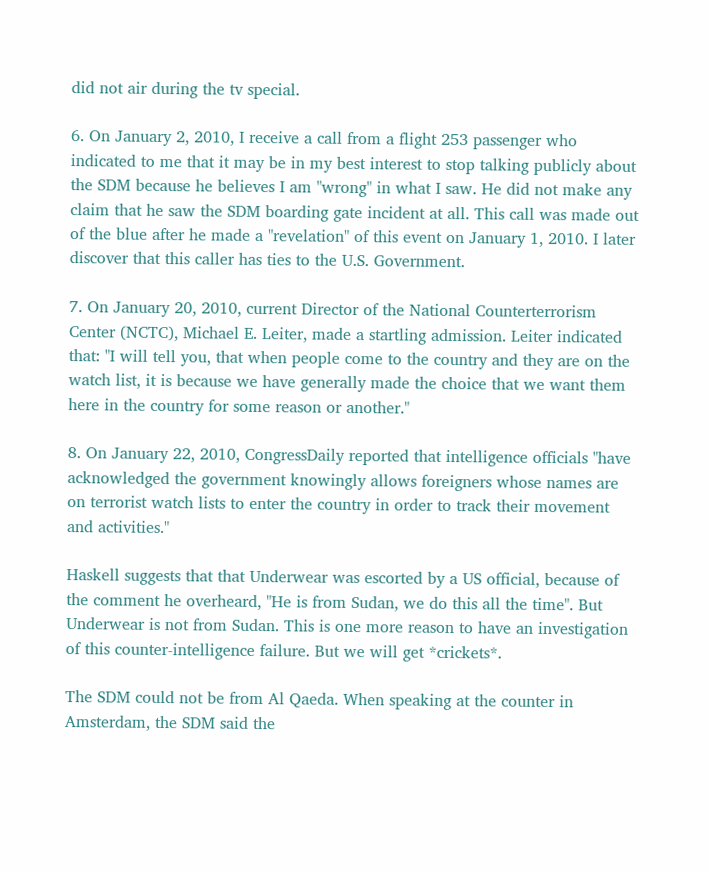did not air during the tv special.

6. On January 2, 2010, I receive a call from a flight 253 passenger who indicated to me that it may be in my best interest to stop talking publicly about the SDM because he believes I am "wrong" in what I saw. He did not make any claim that he saw the SDM boarding gate incident at all. This call was made out of the blue after he made a "revelation" of this event on January 1, 2010. I later discover that this caller has ties to the U.S. Government.

7. On January 20, 2010, current Director of the National Counterterrorism Center (NCTC), Michael E. Leiter, made a startling admission. Leiter indicated that: "I will tell you, that when people come to the country and they are on the watch list, it is because we have generally made the choice that we want them here in the country for some reason or another."

8. On January 22, 2010, CongressDaily reported that intelligence officials "have acknowledged the government knowingly allows foreigners whose names are on terrorist watch lists to enter the country in order to track their movement and activities."

Haskell suggests that that Underwear was escorted by a US official, because of the comment he overheard, "He is from Sudan, we do this all the time". But Underwear is not from Sudan. This is one more reason to have an investigation of this counter-intelligence failure. But we will get *crickets*.

The SDM could not be from Al Qaeda. When speaking at the counter in Amsterdam, the SDM said the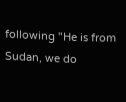following "He is from Sudan, we do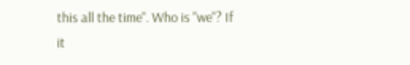this all the time". Who is "we"? If it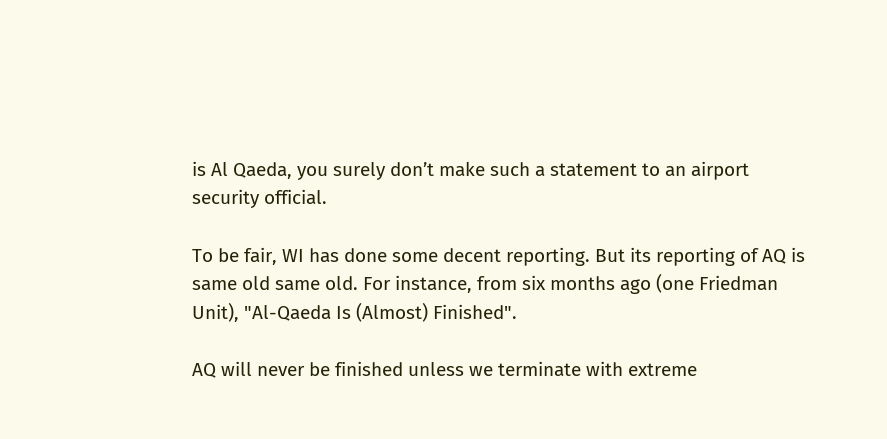is Al Qaeda, you surely don’t make such a statement to an airport security official.

To be fair, WI has done some decent reporting. But its reporting of AQ is same old same old. For instance, from six months ago (one Friedman Unit), "Al-Qaeda Is (Almost) Finished".

AQ will never be finished unless we terminate with extreme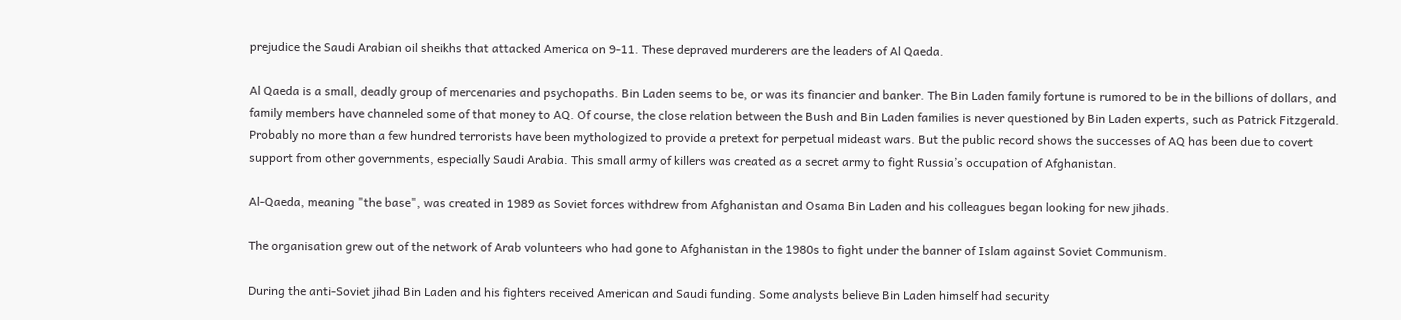prejudice the Saudi Arabian oil sheikhs that attacked America on 9-11. These depraved murderers are the leaders of Al Qaeda.

Al Qaeda is a small, deadly group of mercenaries and psychopaths. Bin Laden seems to be, or was its financier and banker. The Bin Laden family fortune is rumored to be in the billions of dollars, and family members have channeled some of that money to AQ. Of course, the close relation between the Bush and Bin Laden families is never questioned by Bin Laden experts, such as Patrick Fitzgerald. Probably no more than a few hundred terrorists have been mythologized to provide a pretext for perpetual mideast wars. But the public record shows the successes of AQ has been due to covert support from other governments, especially Saudi Arabia. This small army of killers was created as a secret army to fight Russia’s occupation of Afghanistan.

Al-Qaeda, meaning "the base", was created in 1989 as Soviet forces withdrew from Afghanistan and Osama Bin Laden and his colleagues began looking for new jihads.

The organisation grew out of the network of Arab volunteers who had gone to Afghanistan in the 1980s to fight under the banner of Islam against Soviet Communism.

During the anti-Soviet jihad Bin Laden and his fighters received American and Saudi funding. Some analysts believe Bin Laden himself had security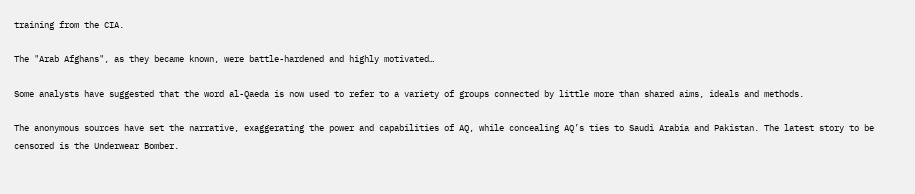training from the CIA.

The "Arab Afghans", as they became known, were battle-hardened and highly motivated…

Some analysts have suggested that the word al-Qaeda is now used to refer to a variety of groups connected by little more than shared aims, ideals and methods.

The anonymous sources have set the narrative, exaggerating the power and capabilities of AQ, while concealing AQ’s ties to Saudi Arabia and Pakistan. The latest story to be censored is the Underwear Bomber.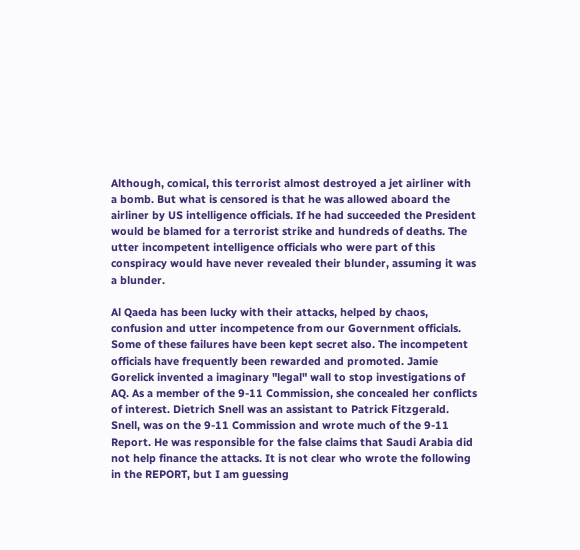Although, comical, this terrorist almost destroyed a jet airliner with a bomb. But what is censored is that he was allowed aboard the airliner by US intelligence officials. If he had succeeded the President would be blamed for a terrorist strike and hundreds of deaths. The utter incompetent intelligence officials who were part of this conspiracy would have never revealed their blunder, assuming it was a blunder.

Al Qaeda has been lucky with their attacks, helped by chaos, confusion and utter incompetence from our Government officials. Some of these failures have been kept secret also. The incompetent officials have frequently been rewarded and promoted. Jamie Gorelick invented a imaginary "legal" wall to stop investigations of AQ. As a member of the 9-11 Commission, she concealed her conflicts of interest. Dietrich Snell was an assistant to Patrick Fitzgerald. Snell, was on the 9-11 Commission and wrote much of the 9-11 Report. He was responsible for the false claims that Saudi Arabia did not help finance the attacks. It is not clear who wrote the following in the REPORT, but I am guessing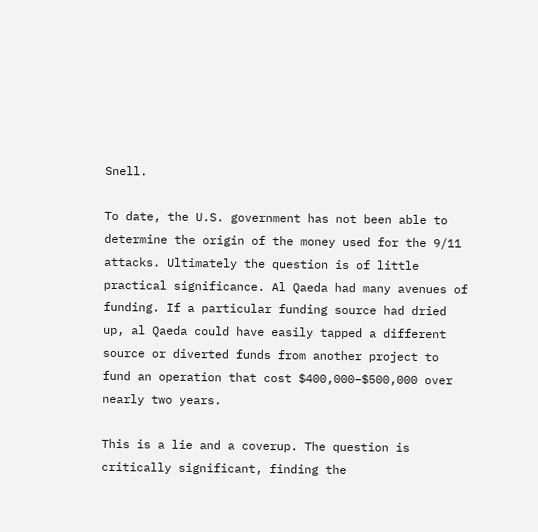Snell.

To date, the U.S. government has not been able to determine the origin of the money used for the 9/11 attacks. Ultimately the question is of little practical significance. Al Qaeda had many avenues of funding. If a particular funding source had dried up, al Qaeda could have easily tapped a different source or diverted funds from another project to fund an operation that cost $400,000–$500,000 over nearly two years.

This is a lie and a coverup. The question is critically significant, finding the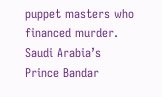puppet masters who financed murder. Saudi Arabia’s Prince Bandar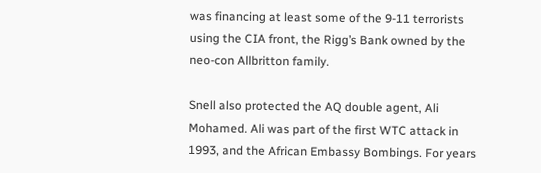was financing at least some of the 9-11 terrorists using the CIA front, the Rigg’s Bank owned by the neo-con Allbritton family.

Snell also protected the AQ double agent, Ali Mohamed. Ali was part of the first WTC attack in 1993, and the African Embassy Bombings. For years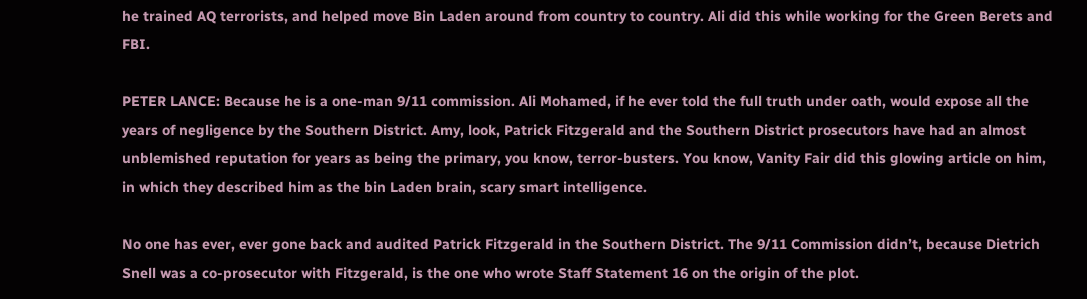he trained AQ terrorists, and helped move Bin Laden around from country to country. Ali did this while working for the Green Berets and FBI.

PETER LANCE: Because he is a one-man 9/11 commission. Ali Mohamed, if he ever told the full truth under oath, would expose all the years of negligence by the Southern District. Amy, look, Patrick Fitzgerald and the Southern District prosecutors have had an almost unblemished reputation for years as being the primary, you know, terror-busters. You know, Vanity Fair did this glowing article on him, in which they described him as the bin Laden brain, scary smart intelligence.

No one has ever, ever gone back and audited Patrick Fitzgerald in the Southern District. The 9/11 Commission didn’t, because Dietrich Snell was a co-prosecutor with Fitzgerald, is the one who wrote Staff Statement 16 on the origin of the plot.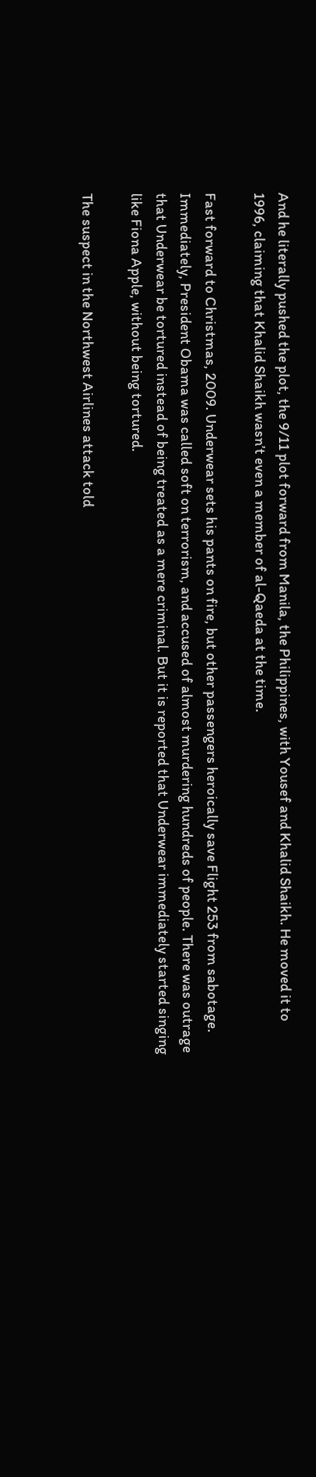And he literally pushed the plot, the 9/11 plot forward from Manila, the Philippines, with Yousef and Khalid Shaikh. He moved it to 1996, claiming that Khalid Shaikh wasn’t even a member of al-Qaeda at the time.

Fast forward to Christmas, 2009. Underwear sets his pants on fire, but other passengers heroically save Flight 253 from sabotage. Immediately, President Obama was called soft on terrorism, and accused of almost murdering hundreds of people. There was outrage that Underwear be tortured instead of being treated as a mere criminal. But it is reported that Underwear immediately started singing like Fiona Apple, without being tortured.

The suspect in the Northwest Airlines attack told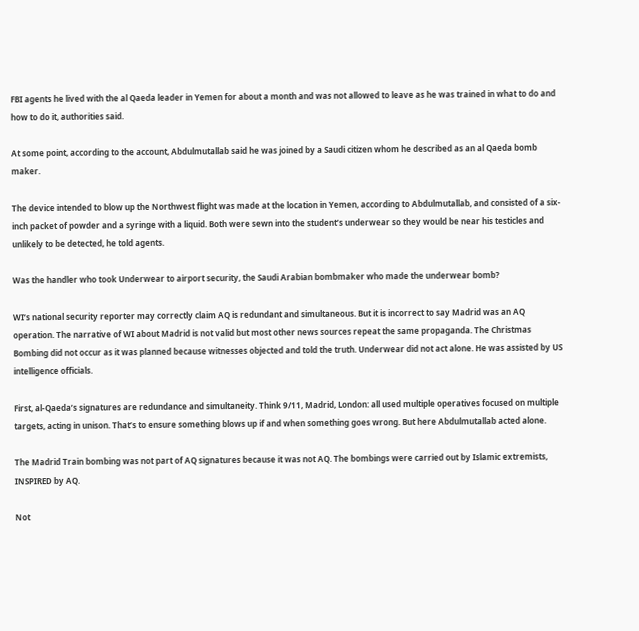FBI agents he lived with the al Qaeda leader in Yemen for about a month and was not allowed to leave as he was trained in what to do and how to do it, authorities said.

At some point, according to the account, Abdulmutallab said he was joined by a Saudi citizen whom he described as an al Qaeda bomb maker.

The device intended to blow up the Northwest flight was made at the location in Yemen, according to Abdulmutallab, and consisted of a six-inch packet of powder and a syringe with a liquid. Both were sewn into the student’s underwear so they would be near his testicles and unlikely to be detected, he told agents.

Was the handler who took Underwear to airport security, the Saudi Arabian bombmaker who made the underwear bomb?

WI’s national security reporter may correctly claim AQ is redundant and simultaneous. But it is incorrect to say Madrid was an AQ operation. The narrative of WI about Madrid is not valid but most other news sources repeat the same propaganda. The Christmas Bombing did not occur as it was planned because witnesses objected and told the truth. Underwear did not act alone. He was assisted by US intelligence officials.

First, al-Qaeda’s signatures are redundance and simultaneity. Think 9/11, Madrid, London: all used multiple operatives focused on multiple targets, acting in unison. That’s to ensure something blows up if and when something goes wrong. But here Abdulmutallab acted alone.

The Madrid Train bombing was not part of AQ signatures because it was not AQ. The bombings were carried out by Islamic extremists, INSPIRED by AQ.

Not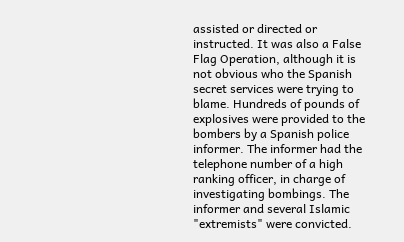assisted or directed or instructed. It was also a False Flag Operation, although it is not obvious who the Spanish secret services were trying to blame. Hundreds of pounds of explosives were provided to the bombers by a Spanish police informer. The informer had the telephone number of a high ranking officer, in charge of investigating bombings. The informer and several Islamic "extremists" were convicted.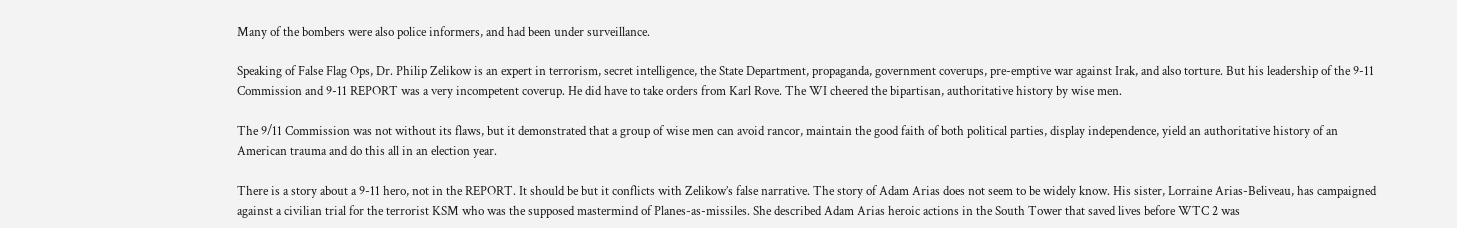Many of the bombers were also police informers, and had been under surveillance.

Speaking of False Flag Ops, Dr. Philip Zelikow is an expert in terrorism, secret intelligence, the State Department, propaganda, government coverups, pre-emptive war against Irak, and also torture. But his leadership of the 9-11 Commission and 9-11 REPORT was a very incompetent coverup. He did have to take orders from Karl Rove. The WI cheered the bipartisan, authoritative history by wise men.

The 9/11 Commission was not without its flaws, but it demonstrated that a group of wise men can avoid rancor, maintain the good faith of both political parties, display independence, yield an authoritative history of an American trauma and do this all in an election year.

There is a story about a 9-11 hero, not in the REPORT. It should be but it conflicts with Zelikow’s false narrative. The story of Adam Arias does not seem to be widely know. His sister, Lorraine Arias-Beliveau, has campaigned against a civilian trial for the terrorist KSM who was the supposed mastermind of Planes-as-missiles. She described Adam Arias heroic actions in the South Tower that saved lives before WTC 2 was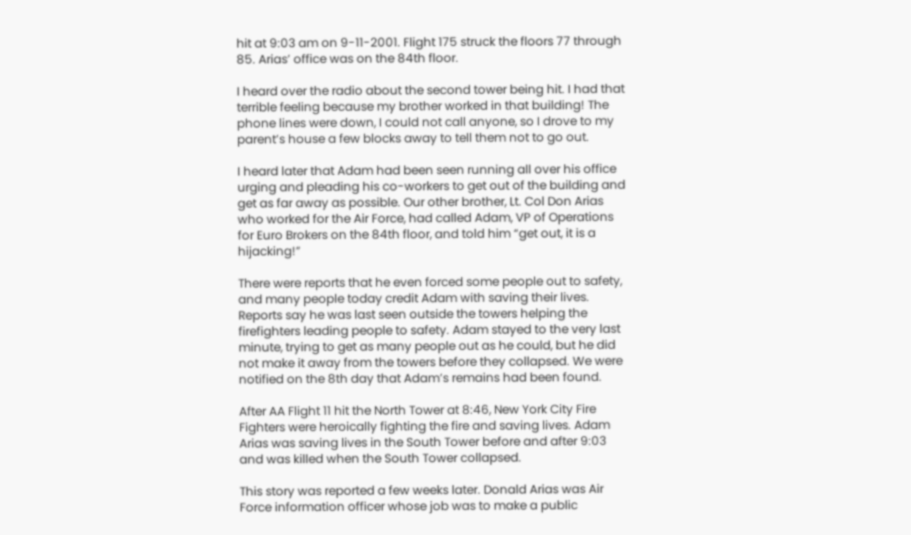hit at 9:03 am on 9-11-2001. Flight 175 struck the floors 77 through 85. Arias’ office was on the 84th floor.

I heard over the radio about the second tower being hit. I had that terrible feeling because my brother worked in that building! The phone lines were down, I could not call anyone, so I drove to my parent’s house a few blocks away to tell them not to go out.

I heard later that Adam had been seen running all over his office urging and pleading his co-workers to get out of the building and get as far away as possible. Our other brother, Lt. Col Don Arias who worked for the Air Force, had called Adam, VP of Operations for Euro Brokers on the 84th floor, and told him “get out, it is a hijacking!”

There were reports that he even forced some people out to safety, and many people today credit Adam with saving their lives. Reports say he was last seen outside the towers helping the firefighters leading people to safety. Adam stayed to the very last minute, trying to get as many people out as he could, but he did not make it away from the towers before they collapsed. We were notified on the 8th day that Adam’s remains had been found.

After AA Flight 11 hit the North Tower at 8:46, New York City Fire Fighters were heroically fighting the fire and saving lives. Adam Arias was saving lives in the South Tower before and after 9:03 and was killed when the South Tower collapsed.

This story was reported a few weeks later. Donald Arias was Air Force information officer whose job was to make a public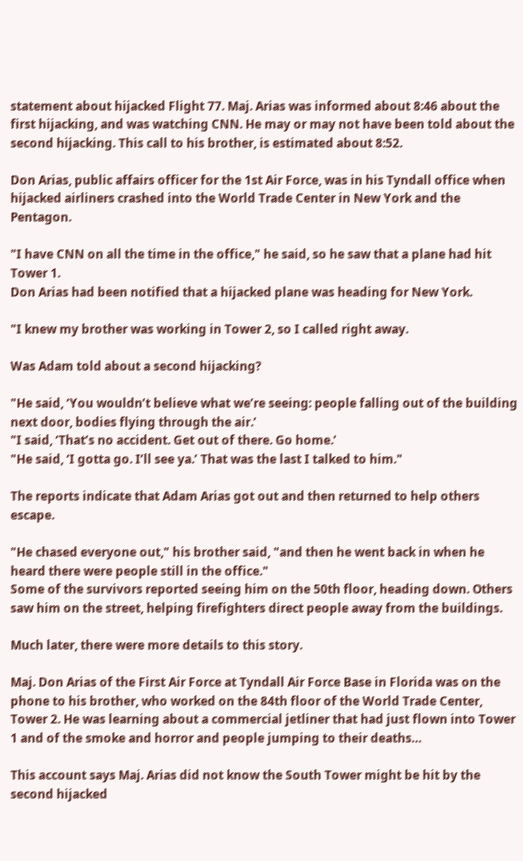statement about hijacked Flight 77. Maj. Arias was informed about 8:46 about the first hijacking, and was watching CNN. He may or may not have been told about the second hijacking. This call to his brother, is estimated about 8:52.

Don Arias, public affairs officer for the 1st Air Force, was in his Tyndall office when hijacked airliners crashed into the World Trade Center in New York and the Pentagon.

"I have CNN on all the time in the office," he said, so he saw that a plane had hit Tower 1.
Don Arias had been notified that a hijacked plane was heading for New York.

"I knew my brother was working in Tower 2, so I called right away.

Was Adam told about a second hijacking?

"He said, ‘You wouldn’t believe what we’re seeing: people falling out of the building next door, bodies flying through the air.’
"I said, ‘That’s no accident. Get out of there. Go home.’
"He said, ‘I gotta go. I’ll see ya.’ That was the last I talked to him."

The reports indicate that Adam Arias got out and then returned to help others escape.

"He chased everyone out," his brother said, "and then he went back in when he heard there were people still in the office."
Some of the survivors reported seeing him on the 50th floor, heading down. Others saw him on the street, helping firefighters direct people away from the buildings.

Much later, there were more details to this story.

Maj. Don Arias of the First Air Force at Tyndall Air Force Base in Florida was on the phone to his brother, who worked on the 84th floor of the World Trade Center, Tower 2. He was learning about a commercial jetliner that had just flown into Tower 1 and of the smoke and horror and people jumping to their deaths…

This account says Maj. Arias did not know the South Tower might be hit by the second hijacked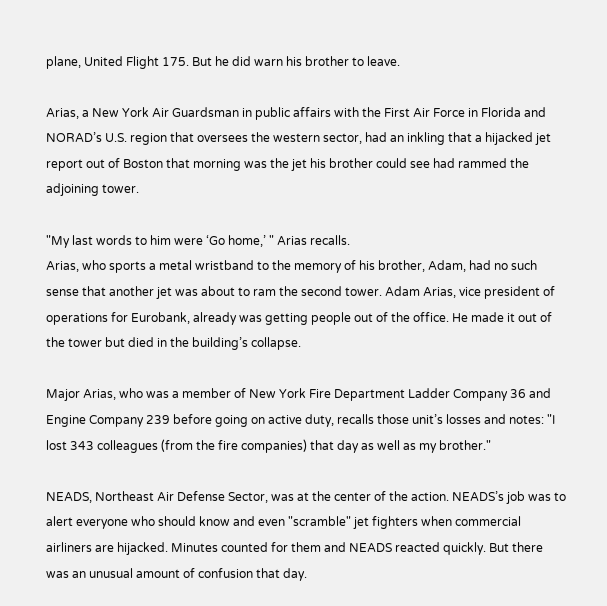plane, United Flight 175. But he did warn his brother to leave.

Arias, a New York Air Guardsman in public affairs with the First Air Force in Florida and NORAD’s U.S. region that oversees the western sector, had an inkling that a hijacked jet report out of Boston that morning was the jet his brother could see had rammed the adjoining tower.

"My last words to him were ‘Go home,’ " Arias recalls.
Arias, who sports a metal wristband to the memory of his brother, Adam, had no such sense that another jet was about to ram the second tower. Adam Arias, vice president of operations for Eurobank, already was getting people out of the office. He made it out of the tower but died in the building’s collapse.

Major Arias, who was a member of New York Fire Department Ladder Company 36 and Engine Company 239 before going on active duty, recalls those unit’s losses and notes: "I lost 343 colleagues (from the fire companies) that day as well as my brother."

NEADS, Northeast Air Defense Sector, was at the center of the action. NEADS’s job was to alert everyone who should know and even "scramble" jet fighters when commercial airliners are hijacked. Minutes counted for them and NEADS reacted quickly. But there was an unusual amount of confusion that day.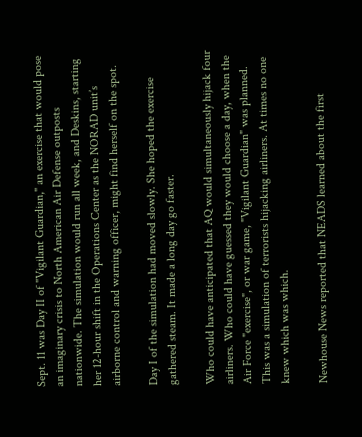Sept. 11 was Day II of "Vigilant Guardian," an exercise that would pose an imaginary crisis to North American Air Defense outposts nationwide. The simulation would run all week, and Deskins, starting her 12-hour shift in the Operations Center as the NORAD unit’s airborne control and warning officer, might find herself on the spot.

Day I of the simulation had moved slowly. She hoped the exercise gathered steam. It made a long day go faster.

Who could have anticipated that AQ would simultaneously hijack four airliners. Who could have guessed they would choose a day, when the Air Force "exercise", or war game, "Vigilant Guardian" was planned. This was a simulation of terrorists hijacking airliners. At times no one knew which was which.

Newhouse News reported that NEADS learned about the first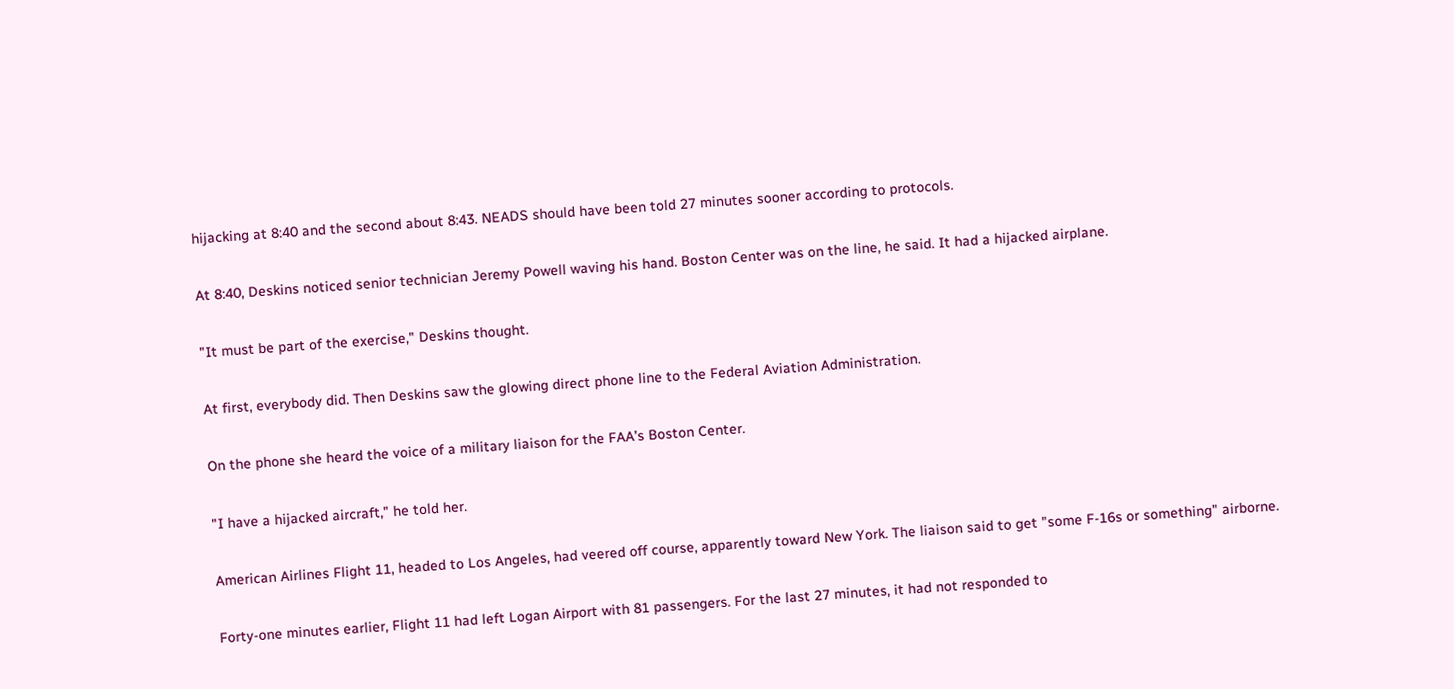hijacking at 8:40 and the second about 8:43. NEADS should have been told 27 minutes sooner according to protocols.

At 8:40, Deskins noticed senior technician Jeremy Powell waving his hand. Boston Center was on the line, he said. It had a hijacked airplane.

"It must be part of the exercise," Deskins thought.

At first, everybody did. Then Deskins saw the glowing direct phone line to the Federal Aviation Administration.

On the phone she heard the voice of a military liaison for the FAA’s Boston Center.

"I have a hijacked aircraft," he told her.

American Airlines Flight 11, headed to Los Angeles, had veered off course, apparently toward New York. The liaison said to get "some F-16s or something" airborne.

Forty-one minutes earlier, Flight 11 had left Logan Airport with 81 passengers. For the last 27 minutes, it had not responded to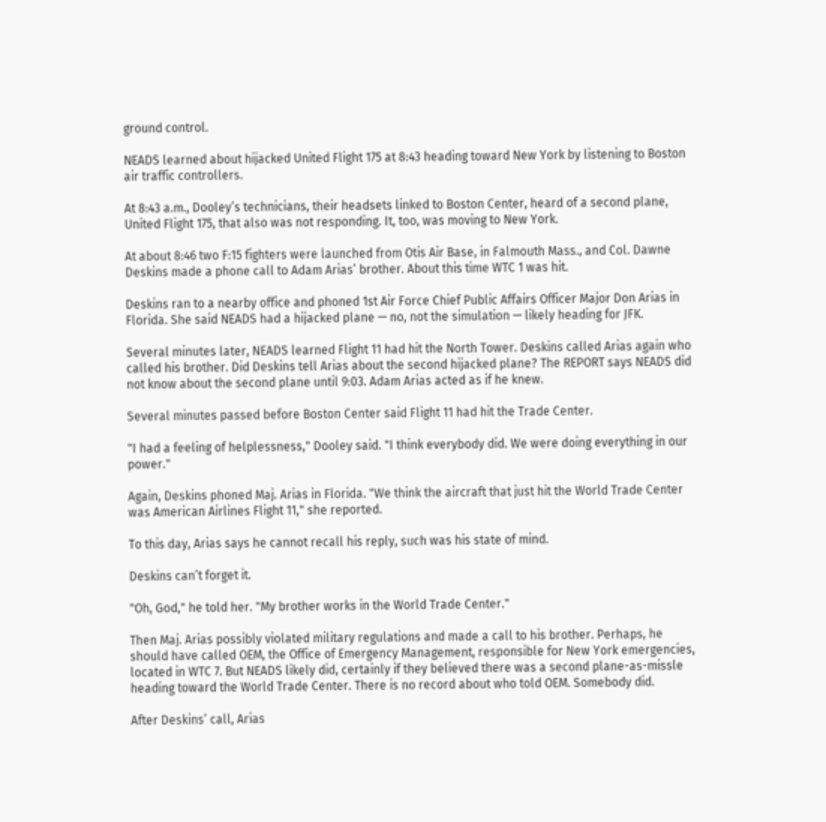ground control.

NEADS learned about hijacked United Flight 175 at 8:43 heading toward New York by listening to Boston air traffic controllers.

At 8:43 a.m., Dooley’s technicians, their headsets linked to Boston Center, heard of a second plane, United Flight 175, that also was not responding. It, too, was moving to New York.

At about 8:46 two F:15 fighters were launched from Otis Air Base, in Falmouth Mass., and Col. Dawne Deskins made a phone call to Adam Arias’ brother. About this time WTC 1 was hit.

Deskins ran to a nearby office and phoned 1st Air Force Chief Public Affairs Officer Major Don Arias in Florida. She said NEADS had a hijacked plane — no, not the simulation — likely heading for JFK.

Several minutes later, NEADS learned Flight 11 had hit the North Tower. Deskins called Arias again who called his brother. Did Deskins tell Arias about the second hijacked plane? The REPORT says NEADS did not know about the second plane until 9:03. Adam Arias acted as if he knew.

Several minutes passed before Boston Center said Flight 11 had hit the Trade Center.

"I had a feeling of helplessness," Dooley said. "I think everybody did. We were doing everything in our power."

Again, Deskins phoned Maj. Arias in Florida. "We think the aircraft that just hit the World Trade Center was American Airlines Flight 11," she reported.

To this day, Arias says he cannot recall his reply, such was his state of mind.

Deskins can’t forget it.

"Oh, God," he told her. "My brother works in the World Trade Center."

Then Maj. Arias possibly violated military regulations and made a call to his brother. Perhaps, he should have called OEM, the Office of Emergency Management, responsible for New York emergencies, located in WTC 7. But NEADS likely did, certainly if they believed there was a second plane-as-missle heading toward the World Trade Center. There is no record about who told OEM. Somebody did.

After Deskins’ call, Arias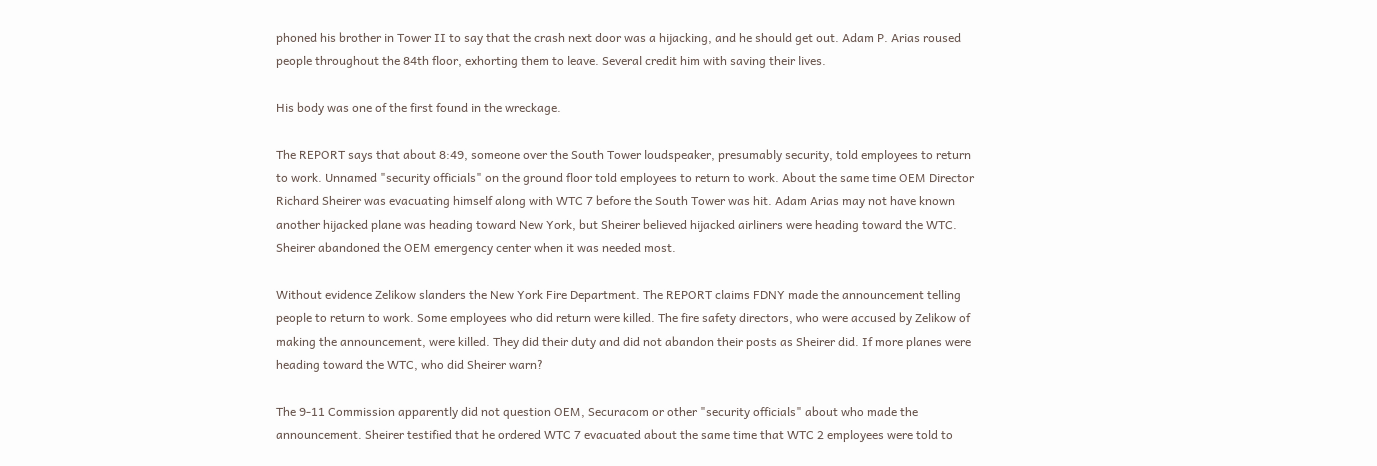phoned his brother in Tower II to say that the crash next door was a hijacking, and he should get out. Adam P. Arias roused people throughout the 84th floor, exhorting them to leave. Several credit him with saving their lives.

His body was one of the first found in the wreckage.

The REPORT says that about 8:49, someone over the South Tower loudspeaker, presumably security, told employees to return to work. Unnamed "security officials" on the ground floor told employees to return to work. About the same time OEM Director Richard Sheirer was evacuating himself along with WTC 7 before the South Tower was hit. Adam Arias may not have known another hijacked plane was heading toward New York, but Sheirer believed hijacked airliners were heading toward the WTC. Sheirer abandoned the OEM emergency center when it was needed most.

Without evidence Zelikow slanders the New York Fire Department. The REPORT claims FDNY made the announcement telling people to return to work. Some employees who did return were killed. The fire safety directors, who were accused by Zelikow of making the announcement, were killed. They did their duty and did not abandon their posts as Sheirer did. If more planes were heading toward the WTC, who did Sheirer warn?

The 9-11 Commission apparently did not question OEM, Securacom or other "security officials" about who made the announcement. Sheirer testified that he ordered WTC 7 evacuated about the same time that WTC 2 employees were told to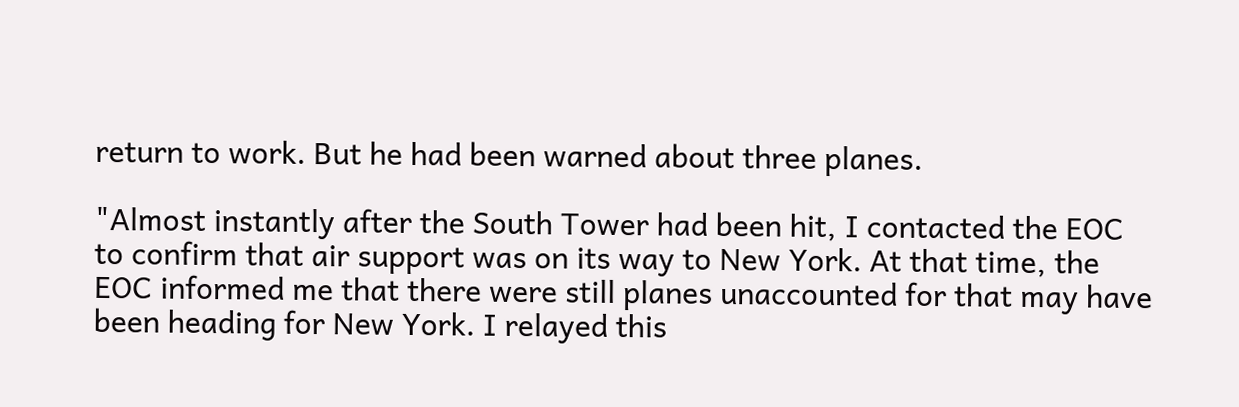return to work. But he had been warned about three planes.

"Almost instantly after the South Tower had been hit, I contacted the EOC to confirm that air support was on its way to New York. At that time, the EOC informed me that there were still planes unaccounted for that may have been heading for New York. I relayed this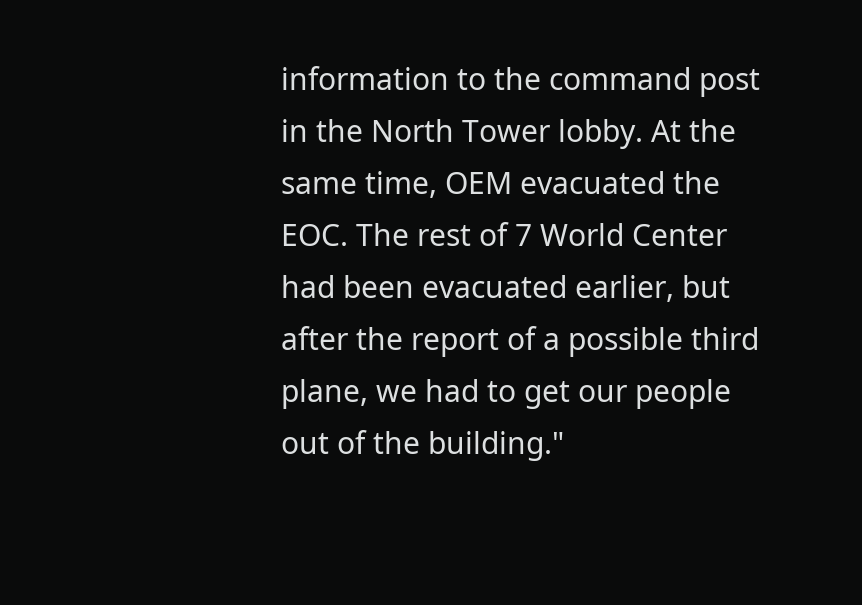information to the command post in the North Tower lobby. At the same time, OEM evacuated the EOC. The rest of 7 World Center had been evacuated earlier, but after the report of a possible third plane, we had to get our people out of the building."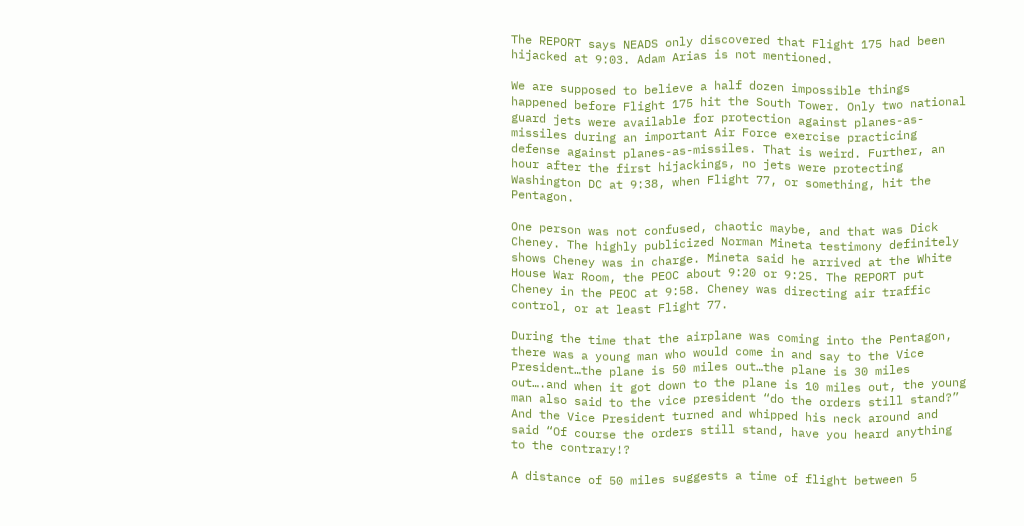The REPORT says NEADS only discovered that Flight 175 had been hijacked at 9:03. Adam Arias is not mentioned.

We are supposed to believe a half dozen impossible things happened before Flight 175 hit the South Tower. Only two national guard jets were available for protection against planes-as-missiles during an important Air Force exercise practicing defense against planes-as-missiles. That is weird. Further, an hour after the first hijackings, no jets were protecting Washington DC at 9:38, when Flight 77, or something, hit the Pentagon.

One person was not confused, chaotic maybe, and that was Dick Cheney. The highly publicized Norman Mineta testimony definitely shows Cheney was in charge. Mineta said he arrived at the White House War Room, the PEOC about 9:20 or 9:25. The REPORT put Cheney in the PEOC at 9:58. Cheney was directing air traffic control, or at least Flight 77.

During the time that the airplane was coming into the Pentagon, there was a young man who would come in and say to the Vice President…the plane is 50 miles out…the plane is 30 miles out….and when it got down to the plane is 10 miles out, the young man also said to the vice president “do the orders still stand?” And the Vice President turned and whipped his neck around and said “Of course the orders still stand, have you heard anything to the contrary!?

A distance of 50 miles suggests a time of flight between 5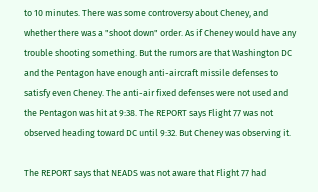to 10 minutes. There was some controversy about Cheney, and whether there was a "shoot down" order. As if Cheney would have any trouble shooting something. But the rumors are that Washington DC and the Pentagon have enough anti-aircraft missile defenses to satisfy even Cheney. The anti-air fixed defenses were not used and the Pentagon was hit at 9:38. The REPORT says Flight 77 was not observed heading toward DC until 9:32. But Cheney was observing it.

The REPORT says that NEADS was not aware that Flight 77 had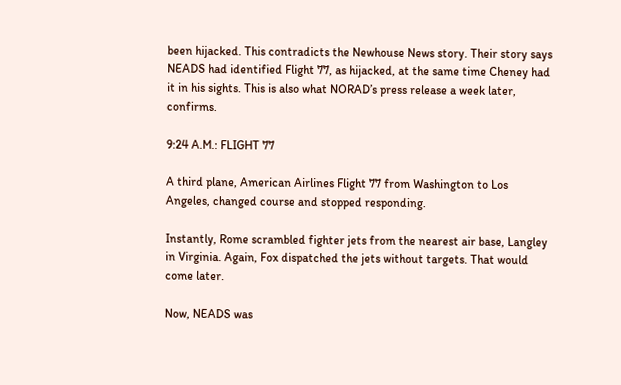been hijacked. This contradicts the Newhouse News story. Their story says NEADS had identified Flight 77, as hijacked, at the same time Cheney had it in his sights. This is also what NORAD’s press release a week later, confirms.

9:24 A.M.: FLIGHT 77

A third plane, American Airlines Flight 77 from Washington to Los Angeles, changed course and stopped responding.

Instantly, Rome scrambled fighter jets from the nearest air base, Langley in Virginia. Again, Fox dispatched the jets without targets. That would come later.

Now, NEADS was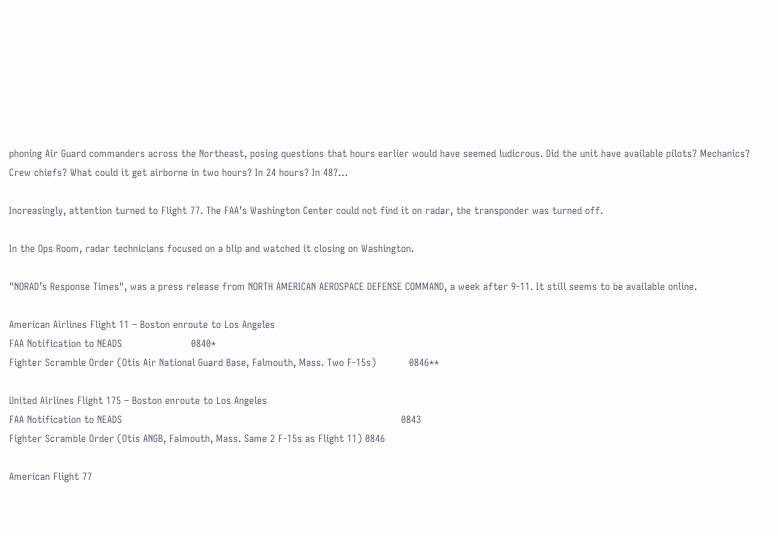phoning Air Guard commanders across the Northeast, posing questions that hours earlier would have seemed ludicrous. Did the unit have available pilots? Mechanics? Crew chiefs? What could it get airborne in two hours? In 24 hours? In 48?…

Increasingly, attention turned to Flight 77. The FAA’s Washington Center could not find it on radar, the transponder was turned off.

In the Ops Room, radar technicians focused on a blip and watched it closing on Washington.

"NORAD’s Response Times", was a press release from NORTH AMERICAN AEROSPACE DEFENSE COMMAND, a week after 9-11. It still seems to be available online.

American Airlines Flight 11 – Boston enroute to Los Angeles
FAA Notification to NEADS                       0840*
Fighter Scramble Order (Otis Air National Guard Base, Falmouth, Mass. Two F-15s)           0846**

United Airlines Flight 175 – Boston enroute to Los Angeles
FAA Notification to NEADS                                                                                             0843
Fighter Scramble Order (Otis ANGB, Falmouth, Mass. Same 2 F-15s as Flight 11) 0846

American Flight 77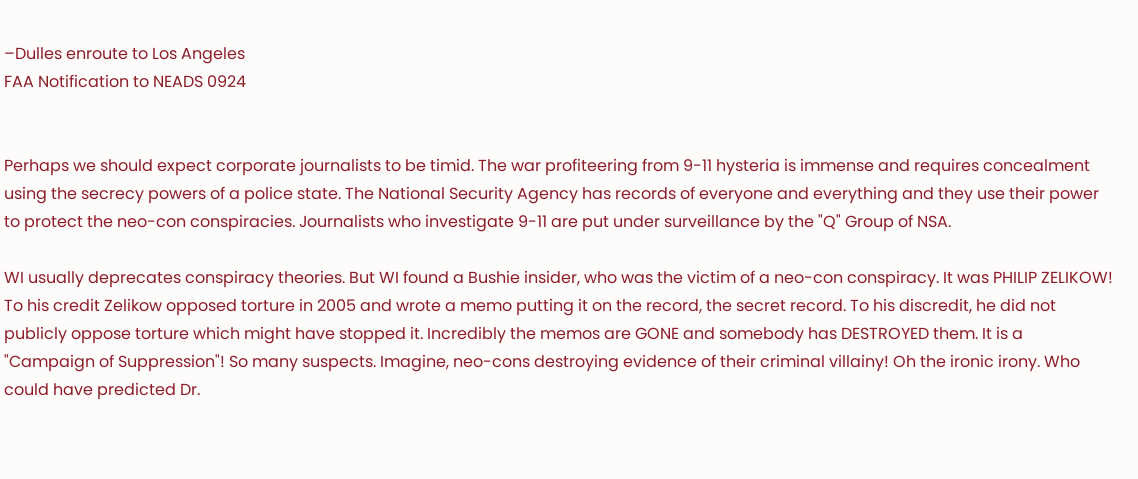–Dulles enroute to Los Angeles
FAA Notification to NEADS 0924


Perhaps we should expect corporate journalists to be timid. The war profiteering from 9-11 hysteria is immense and requires concealment using the secrecy powers of a police state. The National Security Agency has records of everyone and everything and they use their power to protect the neo-con conspiracies. Journalists who investigate 9-11 are put under surveillance by the "Q" Group of NSA.

WI usually deprecates conspiracy theories. But WI found a Bushie insider, who was the victim of a neo-con conspiracy. It was PHILIP ZELIKOW! To his credit Zelikow opposed torture in 2005 and wrote a memo putting it on the record, the secret record. To his discredit, he did not publicly oppose torture which might have stopped it. Incredibly the memos are GONE and somebody has DESTROYED them. It is a "Campaign of Suppression"! So many suspects. Imagine, neo-cons destroying evidence of their criminal villainy! Oh the ironic irony. Who could have predicted Dr.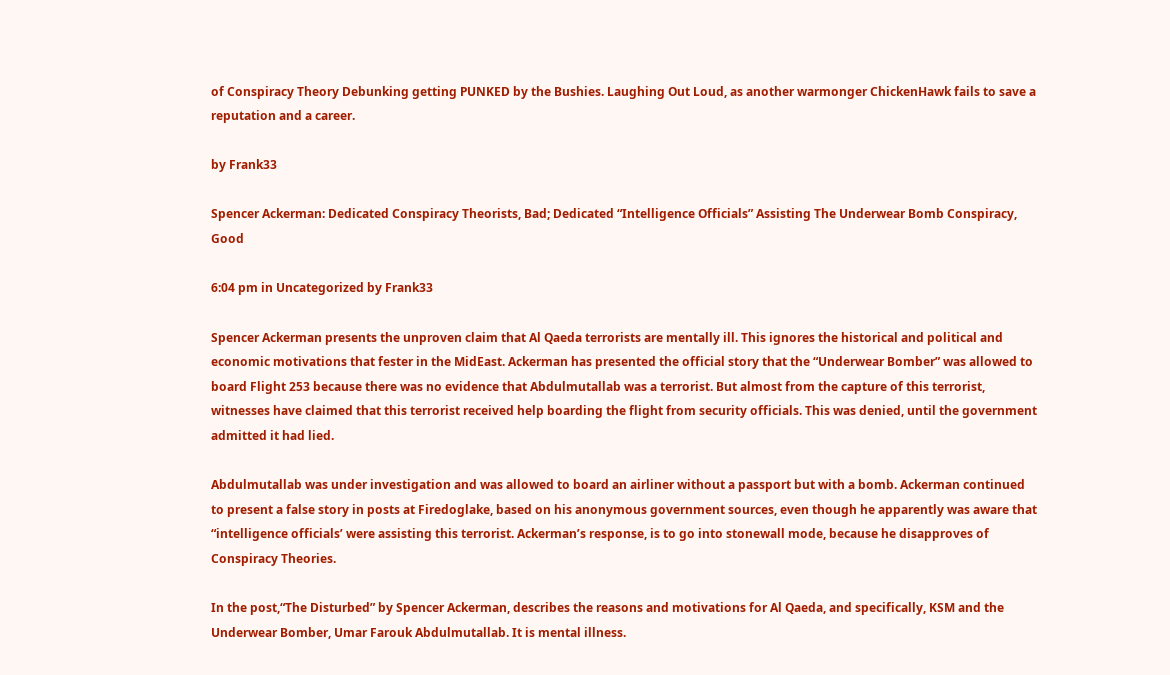of Conspiracy Theory Debunking getting PUNKED by the Bushies. Laughing Out Loud, as another warmonger ChickenHawk fails to save a reputation and a career.

by Frank33

Spencer Ackerman: Dedicated Conspiracy Theorists, Bad; Dedicated “Intelligence Officials” Assisting The Underwear Bomb Conspiracy, Good

6:04 pm in Uncategorized by Frank33

Spencer Ackerman presents the unproven claim that Al Qaeda terrorists are mentally ill. This ignores the historical and political and economic motivations that fester in the MidEast. Ackerman has presented the official story that the “Underwear Bomber” was allowed to board Flight 253 because there was no evidence that Abdulmutallab was a terrorist. But almost from the capture of this terrorist, witnesses have claimed that this terrorist received help boarding the flight from security officials. This was denied, until the government admitted it had lied.

Abdulmutallab was under investigation and was allowed to board an airliner without a passport but with a bomb. Ackerman continued to present a false story in posts at Firedoglake, based on his anonymous government sources, even though he apparently was aware that “intelligence officials’ were assisting this terrorist. Ackerman’s response, is to go into stonewall mode, because he disapproves of Conspiracy Theories.

In the post,“The Disturbed” by Spencer Ackerman, describes the reasons and motivations for Al Qaeda, and specifically, KSM and the Underwear Bomber, Umar Farouk Abdulmutallab. It is mental illness.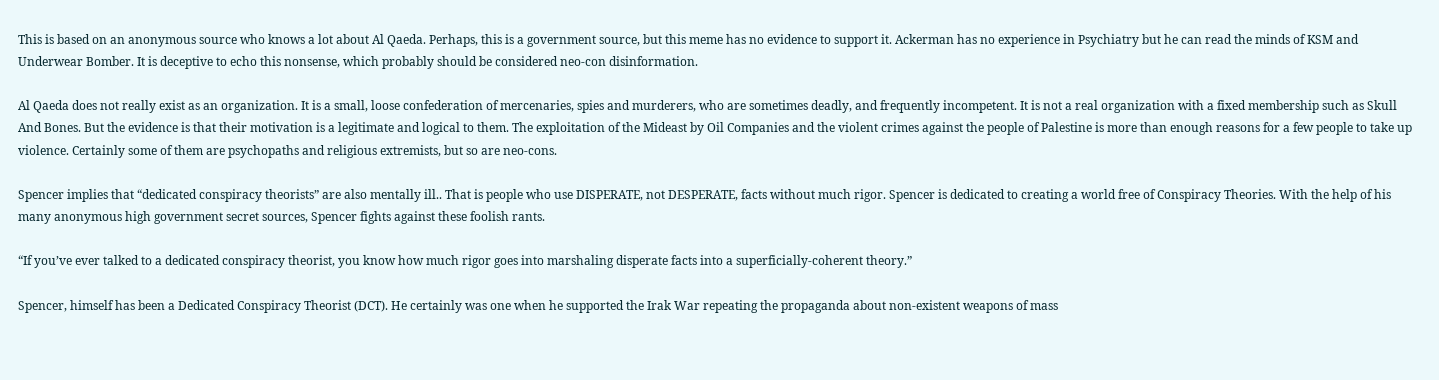This is based on an anonymous source who knows a lot about Al Qaeda. Perhaps, this is a government source, but this meme has no evidence to support it. Ackerman has no experience in Psychiatry but he can read the minds of KSM and Underwear Bomber. It is deceptive to echo this nonsense, which probably should be considered neo-con disinformation.

Al Qaeda does not really exist as an organization. It is a small, loose confederation of mercenaries, spies and murderers, who are sometimes deadly, and frequently incompetent. It is not a real organization with a fixed membership such as Skull And Bones. But the evidence is that their motivation is a legitimate and logical to them. The exploitation of the Mideast by Oil Companies and the violent crimes against the people of Palestine is more than enough reasons for a few people to take up violence. Certainly some of them are psychopaths and religious extremists, but so are neo-cons.

Spencer implies that “dedicated conspiracy theorists” are also mentally ill.. That is people who use DISPERATE, not DESPERATE, facts without much rigor. Spencer is dedicated to creating a world free of Conspiracy Theories. With the help of his many anonymous high government secret sources, Spencer fights against these foolish rants.

“If you’ve ever talked to a dedicated conspiracy theorist, you know how much rigor goes into marshaling disperate facts into a superficially-coherent theory.”

Spencer, himself has been a Dedicated Conspiracy Theorist (DCT). He certainly was one when he supported the Irak War repeating the propaganda about non-existent weapons of mass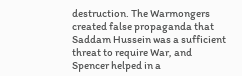destruction. The Warmongers created false propaganda that Saddam Hussein was a sufficient threat to require War, and Spencer helped in a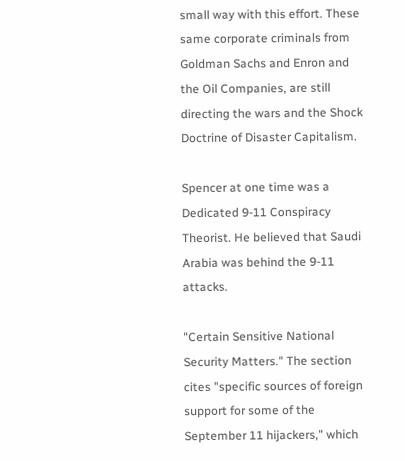small way with this effort. These same corporate criminals from Goldman Sachs and Enron and the Oil Companies, are still directing the wars and the Shock Doctrine of Disaster Capitalism.

Spencer at one time was a Dedicated 9-11 Conspiracy Theorist. He believed that Saudi Arabia was behind the 9-11 attacks.

"Certain Sensitive National Security Matters." The section cites "specific sources of foreign support for some of the September 11 hijackers," which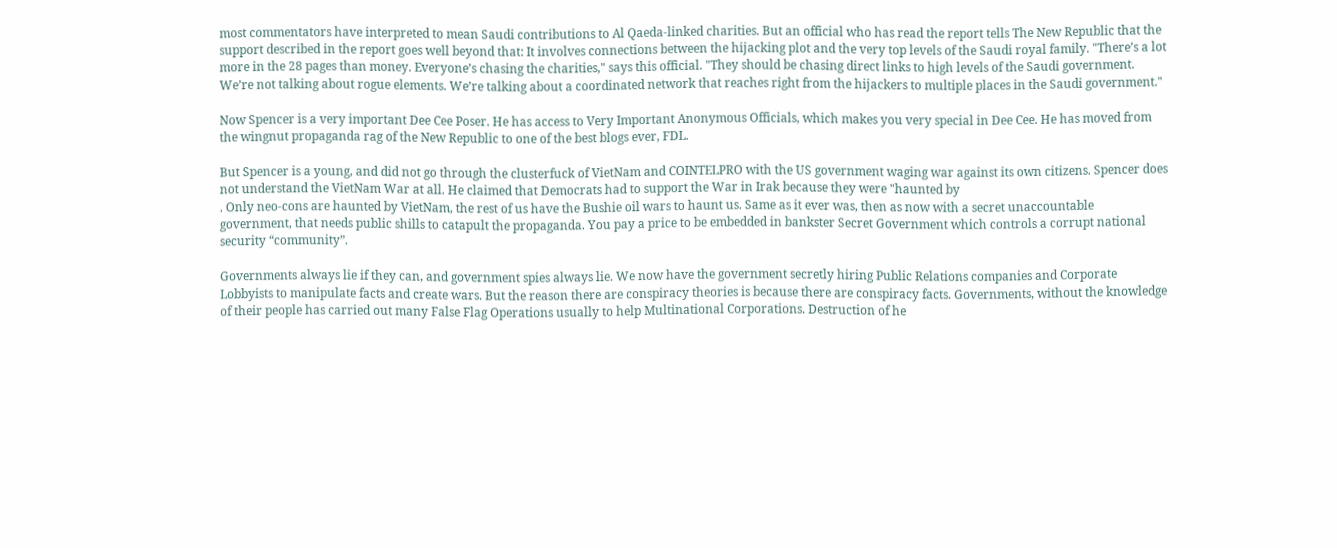most commentators have interpreted to mean Saudi contributions to Al Qaeda-linked charities. But an official who has read the report tells The New Republic that the support described in the report goes well beyond that: It involves connections between the hijacking plot and the very top levels of the Saudi royal family. "There’s a lot more in the 28 pages than money. Everyone’s chasing the charities," says this official. "They should be chasing direct links to high levels of the Saudi government. We’re not talking about rogue elements. We’re talking about a coordinated network that reaches right from the hijackers to multiple places in the Saudi government."

Now Spencer is a very important Dee Cee Poser. He has access to Very Important Anonymous Officials, which makes you very special in Dee Cee. He has moved from the wingnut propaganda rag of the New Republic to one of the best blogs ever, FDL.

But Spencer is a young, and did not go through the clusterfuck of VietNam and COINTELPRO with the US government waging war against its own citizens. Spencer does not understand the VietNam War at all. He claimed that Democrats had to support the War in Irak because they were "haunted by
. Only neo-cons are haunted by VietNam, the rest of us have the Bushie oil wars to haunt us. Same as it ever was, then as now with a secret unaccountable government, that needs public shills to catapult the propaganda. You pay a price to be embedded in bankster Secret Government which controls a corrupt national security “community”.

Governments always lie if they can, and government spies always lie. We now have the government secretly hiring Public Relations companies and Corporate Lobbyists to manipulate facts and create wars. But the reason there are conspiracy theories is because there are conspiracy facts. Governments, without the knowledge of their people has carried out many False Flag Operations usually to help Multinational Corporations. Destruction of he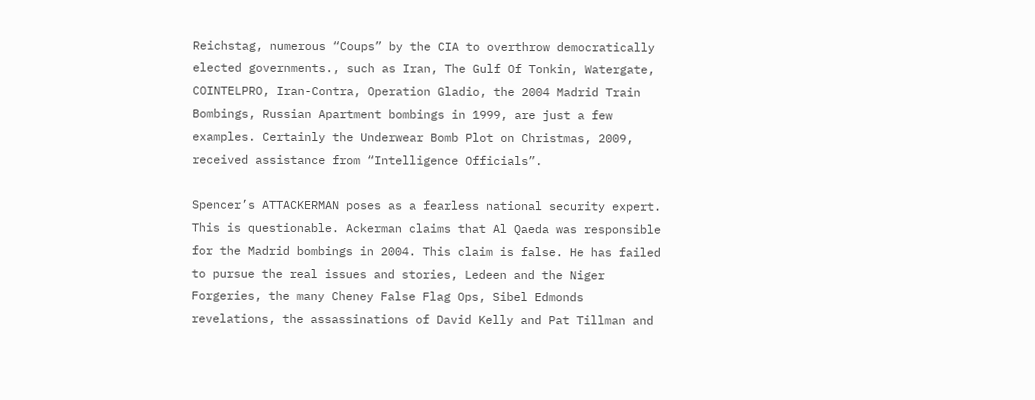Reichstag, numerous “Coups” by the CIA to overthrow democratically elected governments., such as Iran, The Gulf Of Tonkin, Watergate, COINTELPRO, Iran-Contra, Operation Gladio, the 2004 Madrid Train Bombings, Russian Apartment bombings in 1999, are just a few examples. Certainly the Underwear Bomb Plot on Christmas, 2009, received assistance from “Intelligence Officials”.

Spencer’s ATTACKERMAN poses as a fearless national security expert. This is questionable. Ackerman claims that Al Qaeda was responsible for the Madrid bombings in 2004. This claim is false. He has failed to pursue the real issues and stories, Ledeen and the Niger Forgeries, the many Cheney False Flag Ops, Sibel Edmonds revelations, the assassinations of David Kelly and Pat Tillman and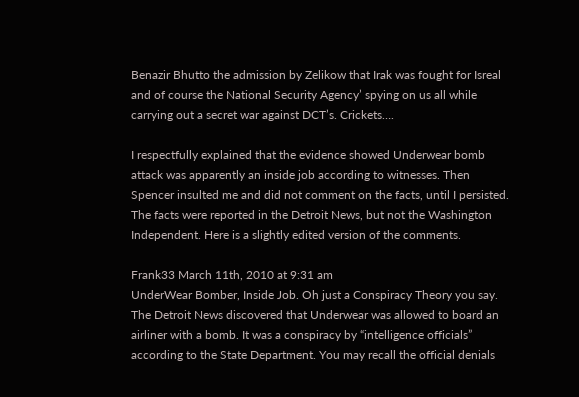Benazir Bhutto the admission by Zelikow that Irak was fought for Isreal and of course the National Security Agency’ spying on us all while carrying out a secret war against DCT’s. Crickets….

I respectfully explained that the evidence showed Underwear bomb attack was apparently an inside job according to witnesses. Then Spencer insulted me and did not comment on the facts, until I persisted. The facts were reported in the Detroit News, but not the Washington Independent. Here is a slightly edited version of the comments.

Frank33 March 11th, 2010 at 9:31 am
UnderWear Bomber, Inside Job. Oh just a Conspiracy Theory you say. The Detroit News discovered that Underwear was allowed to board an airliner with a bomb. It was a conspiracy by “intelligence officials” according to the State Department. You may recall the official denials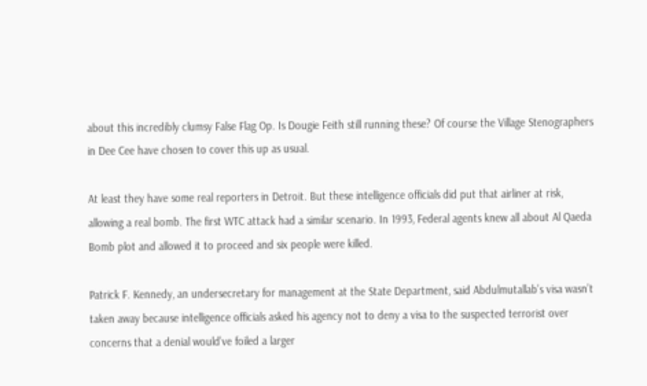about this incredibly clumsy False Flag Op. Is Dougie Feith still running these? Of course the Village Stenographers in Dee Cee have chosen to cover this up as usual.

At least they have some real reporters in Detroit. But these intelligence officials did put that airliner at risk, allowing a real bomb. The first WTC attack had a similar scenario. In 1993, Federal agents knew all about Al Qaeda Bomb plot and allowed it to proceed and six people were killed.

Patrick F. Kennedy, an undersecretary for management at the State Department, said Abdulmutallab’s visa wasn’t taken away because intelligence officials asked his agency not to deny a visa to the suspected terrorist over concerns that a denial would’ve foiled a larger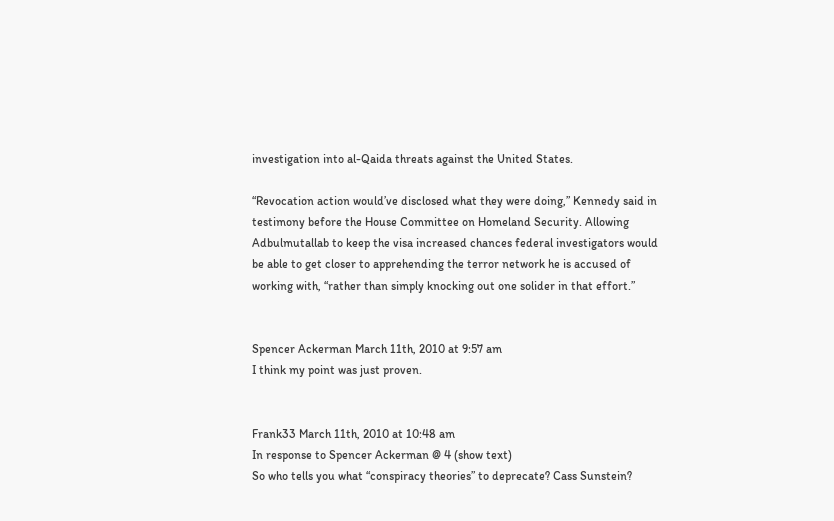investigation into al-Qaida threats against the United States.

“Revocation action would’ve disclosed what they were doing,” Kennedy said in testimony before the House Committee on Homeland Security. Allowing Adbulmutallab to keep the visa increased chances federal investigators would be able to get closer to apprehending the terror network he is accused of working with, “rather than simply knocking out one solider in that effort.”


Spencer Ackerman March 11th, 2010 at 9:57 am
I think my point was just proven.


Frank33 March 11th, 2010 at 10:48 am
In response to Spencer Ackerman @ 4 (show text)
So who tells you what “conspiracy theories” to deprecate? Cass Sunstein?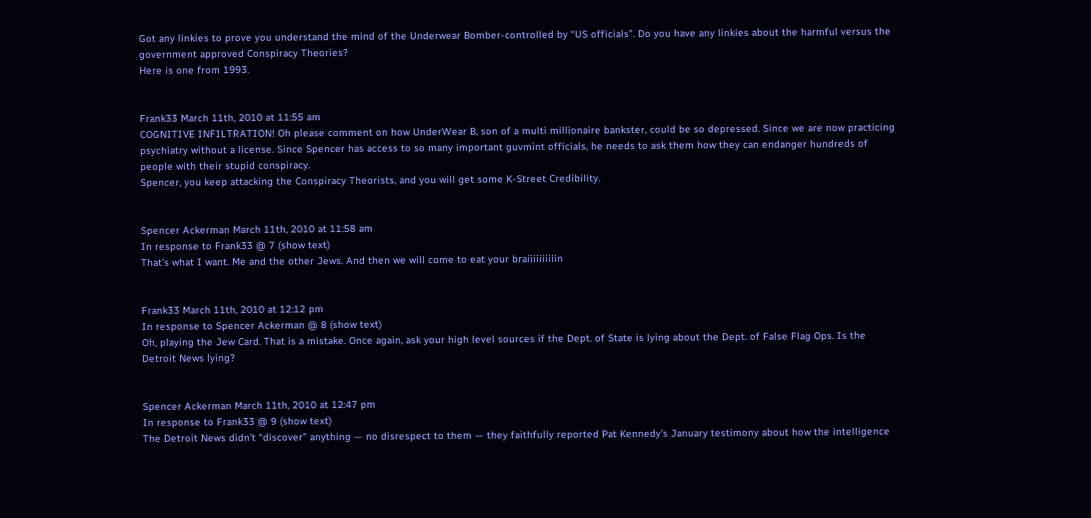Got any linkies to prove you understand the mind of the Underwear Bomber-controlled by “US officials”. Do you have any linkies about the harmful versus the government approved Conspiracy Theories?
Here is one from 1993.


Frank33 March 11th, 2010 at 11:55 am
COGNITIVE INFILTRATION! Oh please comment on how UnderWear B, son of a multi millionaire bankster, could be so depressed. Since we are now practicing psychiatry without a license. Since Spencer has access to so many important guvmint officials, he needs to ask them how they can endanger hundreds of people with their stupid conspiracy.
Spencer, you keep attacking the Conspiracy Theorists, and you will get some K-Street Credibility.


Spencer Ackerman March 11th, 2010 at 11:58 am
In response to Frank33 @ 7 (show text)
That’s what I want. Me and the other Jews. And then we will come to eat your braiiiiiiiiiin


Frank33 March 11th, 2010 at 12:12 pm
In response to Spencer Ackerman @ 8 (show text)
Oh, playing the Jew Card. That is a mistake. Once again, ask your high level sources if the Dept. of State is lying about the Dept. of False Flag Ops. Is the Detroit News lying?


Spencer Ackerman March 11th, 2010 at 12:47 pm
In response to Frank33 @ 9 (show text)
The Detroit News didn’t “discover” anything — no disrespect to them — they faithfully reported Pat Kennedy’s January testimony about how the intelligence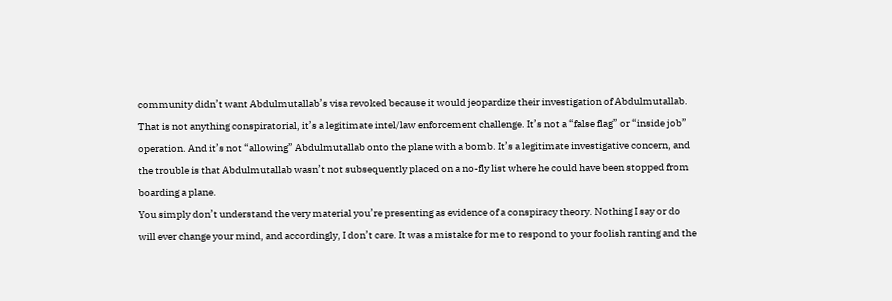community didn’t want Abdulmutallab’s visa revoked because it would jeopardize their investigation of Abdulmutallab. That is not anything conspiratorial, it’s a legitimate intel/law enforcement challenge. It’s not a “false flag” or “inside job” operation. And it’s not “allowing” Abdulmutallab onto the plane with a bomb. It’s a legitimate investigative concern, and the trouble is that Abdulmutallab wasn’t not subsequently placed on a no-fly list where he could have been stopped from boarding a plane.
You simply don’t understand the very material you’re presenting as evidence of a conspiracy theory. Nothing I say or do will ever change your mind, and accordingly, I don’t care. It was a mistake for me to respond to your foolish ranting and the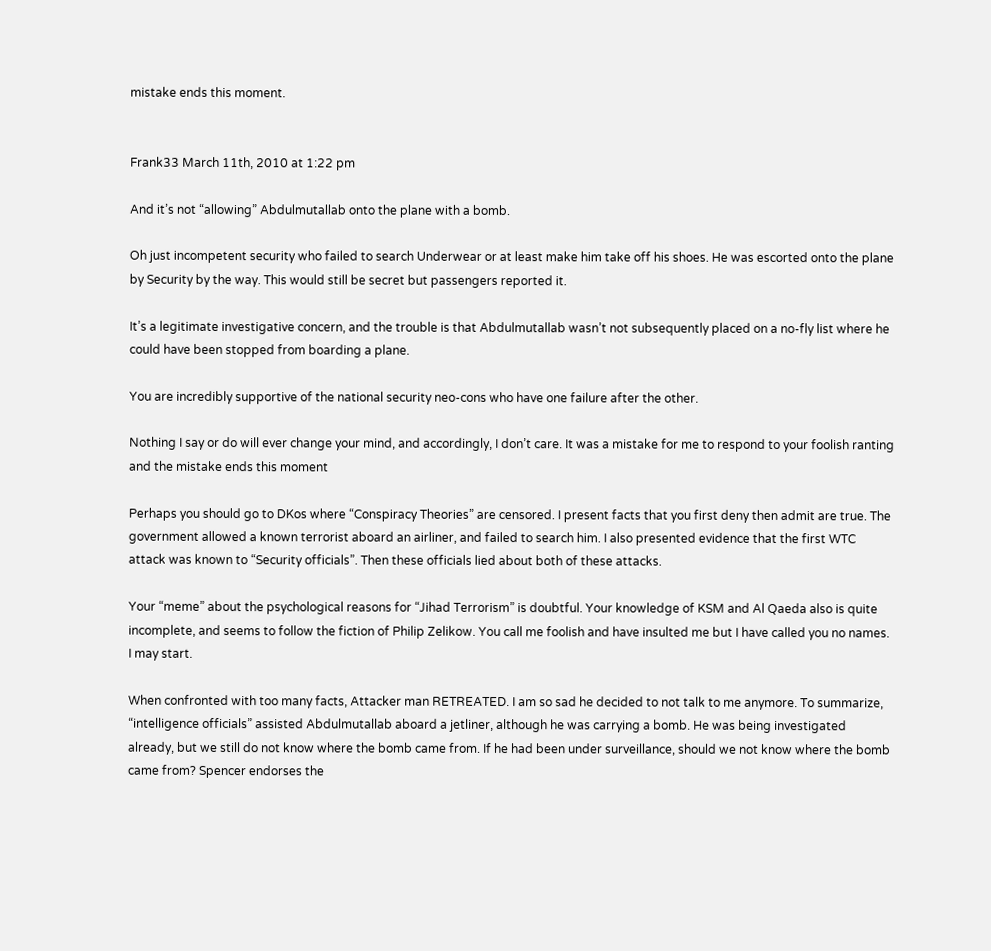mistake ends this moment.


Frank33 March 11th, 2010 at 1:22 pm

And it’s not “allowing” Abdulmutallab onto the plane with a bomb.

Oh just incompetent security who failed to search Underwear or at least make him take off his shoes. He was escorted onto the plane by Security by the way. This would still be secret but passengers reported it.

It’s a legitimate investigative concern, and the trouble is that Abdulmutallab wasn’t not subsequently placed on a no-fly list where he could have been stopped from boarding a plane.

You are incredibly supportive of the national security neo-cons who have one failure after the other.

Nothing I say or do will ever change your mind, and accordingly, I don’t care. It was a mistake for me to respond to your foolish ranting and the mistake ends this moment

Perhaps you should go to DKos where “Conspiracy Theories” are censored. I present facts that you first deny then admit are true. The government allowed a known terrorist aboard an airliner, and failed to search him. I also presented evidence that the first WTC attack was known to “Security officials”. Then these officials lied about both of these attacks.

Your “meme” about the psychological reasons for “Jihad Terrorism” is doubtful. Your knowledge of KSM and Al Qaeda also is quite incomplete, and seems to follow the fiction of Philip Zelikow. You call me foolish and have insulted me but I have called you no names. I may start.

When confronted with too many facts, Attacker man RETREATED. I am so sad he decided to not talk to me anymore. To summarize, “intelligence officials” assisted Abdulmutallab aboard a jetliner, although he was carrying a bomb. He was being investigated already, but we still do not know where the bomb came from. If he had been under surveillance, should we not know where the bomb came from? Spencer endorses the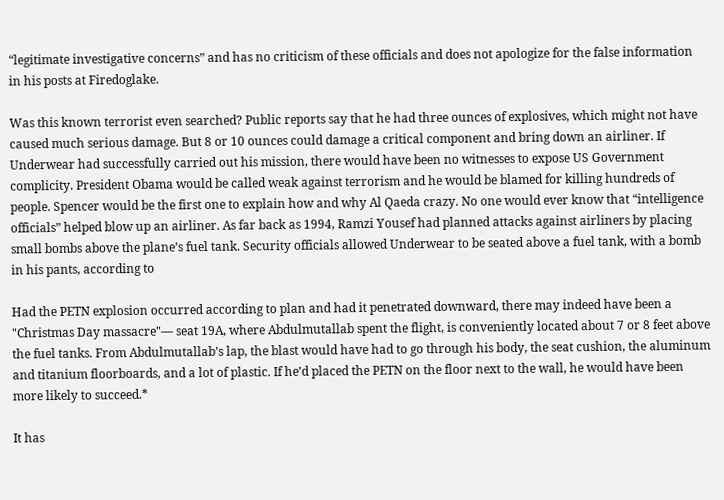“legitimate investigative concerns” and has no criticism of these officials and does not apologize for the false information in his posts at Firedoglake.

Was this known terrorist even searched? Public reports say that he had three ounces of explosives, which might not have caused much serious damage. But 8 or 10 ounces could damage a critical component and bring down an airliner. If Underwear had successfully carried out his mission, there would have been no witnesses to expose US Government complicity. President Obama would be called weak against terrorism and he would be blamed for killing hundreds of people. Spencer would be the first one to explain how and why Al Qaeda crazy. No one would ever know that “intelligence officials” helped blow up an airliner. As far back as 1994, Ramzi Yousef had planned attacks against airliners by placing small bombs above the plane’s fuel tank. Security officials allowed Underwear to be seated above a fuel tank, with a bomb in his pants, according to

Had the PETN explosion occurred according to plan and had it penetrated downward, there may indeed have been a "Christmas Day massacre"— seat 19A, where Abdulmutallab spent the flight, is conveniently located about 7 or 8 feet above the fuel tanks. From Abdulmutallab’s lap, the blast would have had to go through his body, the seat cushion, the aluminum and titanium floorboards, and a lot of plastic. If he’d placed the PETN on the floor next to the wall, he would have been more likely to succeed.*

It has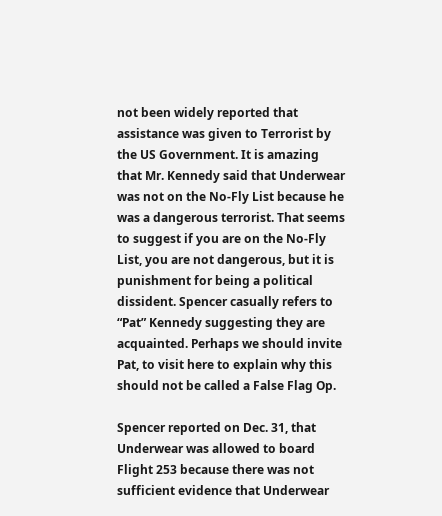not been widely reported that assistance was given to Terrorist by the US Government. It is amazing that Mr. Kennedy said that Underwear was not on the No-Fly List because he was a dangerous terrorist. That seems to suggest if you are on the No-Fly List, you are not dangerous, but it is punishment for being a political dissident. Spencer casually refers to “Pat” Kennedy suggesting they are acquainted. Perhaps we should invite Pat, to visit here to explain why this should not be called a False Flag Op.

Spencer reported on Dec. 31, that Underwear was allowed to board Flight 253 because there was not sufficient evidence that Underwear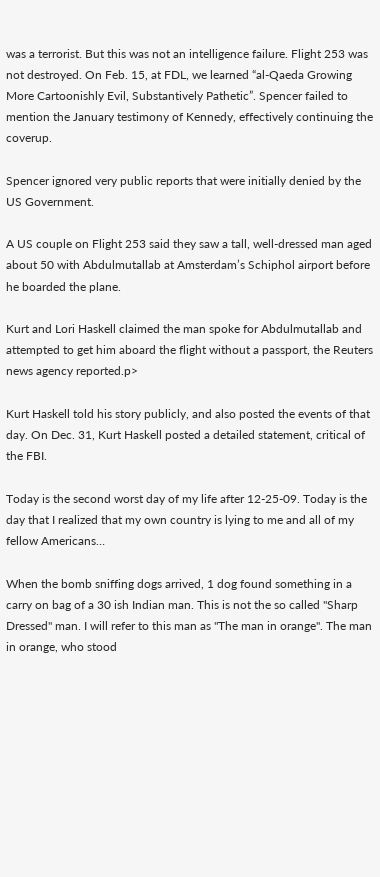was a terrorist. But this was not an intelligence failure. Flight 253 was not destroyed. On Feb. 15, at FDL, we learned “al-Qaeda Growing More Cartoonishly Evil, Substantively Pathetic”. Spencer failed to mention the January testimony of Kennedy, effectively continuing the coverup.

Spencer ignored very public reports that were initially denied by the US Government.

A US couple on Flight 253 said they saw a tall, well-dressed man aged about 50 with Abdulmutallab at Amsterdam’s Schiphol airport before he boarded the plane.

Kurt and Lori Haskell claimed the man spoke for Abdulmutallab and attempted to get him aboard the flight without a passport, the Reuters news agency reported.p>

Kurt Haskell told his story publicly, and also posted the events of that day. On Dec. 31, Kurt Haskell posted a detailed statement, critical of the FBI.

Today is the second worst day of my life after 12-25-09. Today is the day that I realized that my own country is lying to me and all of my fellow Americans…

When the bomb sniffing dogs arrived, 1 dog found something in a carry on bag of a 30 ish Indian man. This is not the so called "Sharp Dressed" man. I will refer to this man as "The man in orange". The man in orange, who stood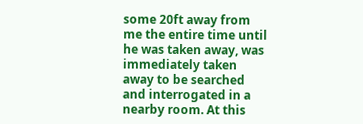some 20ft away from me the entire time until he was taken away, was immediately taken away to be searched and interrogated in a nearby room. At this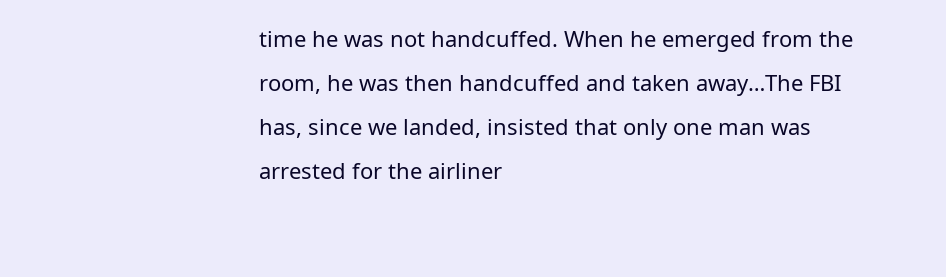time he was not handcuffed. When he emerged from the room, he was then handcuffed and taken away…The FBI has, since we landed, insisted that only one man was arrested for the airliner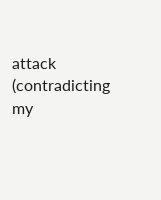attack (contradicting my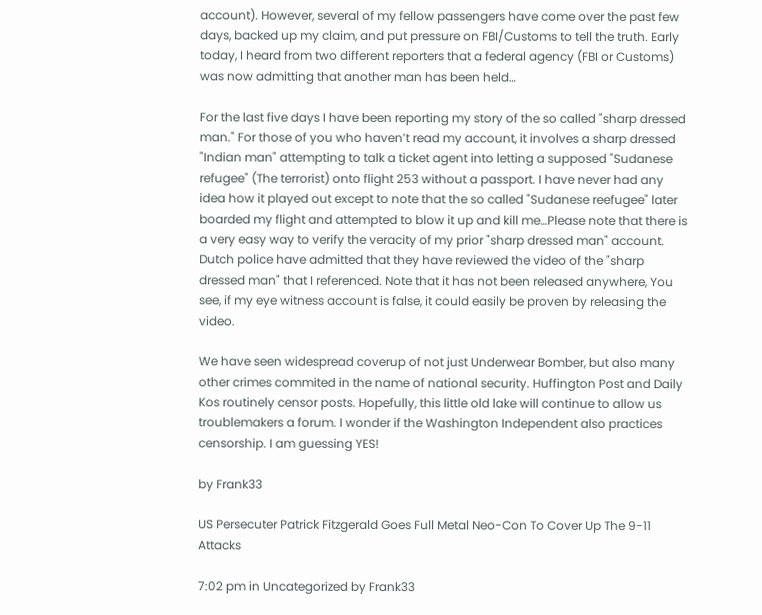account). However, several of my fellow passengers have come over the past few days, backed up my claim, and put pressure on FBI/Customs to tell the truth. Early today, I heard from two different reporters that a federal agency (FBI or Customs) was now admitting that another man has been held…

For the last five days I have been reporting my story of the so called "sharp dressed man." For those of you who haven’t read my account, it involves a sharp dressed "Indian man" attempting to talk a ticket agent into letting a supposed "Sudanese refugee" (The terrorist) onto flight 253 without a passport. I have never had any idea how it played out except to note that the so called "Sudanese reefugee" later boarded my flight and attempted to blow it up and kill me…Please note that there is a very easy way to verify the veracity of my prior "sharp dressed man" account. Dutch police have admitted that they have reviewed the video of the "sharp dressed man" that I referenced. Note that it has not been released anywhere, You see, if my eye witness account is false, it could easily be proven by releasing the video.

We have seen widespread coverup of not just Underwear Bomber, but also many other crimes commited in the name of national security. Huffington Post and Daily Kos routinely censor posts. Hopefully, this little old lake will continue to allow us troublemakers a forum. I wonder if the Washington Independent also practices censorship. I am guessing YES!

by Frank33

US Persecuter Patrick Fitzgerald Goes Full Metal Neo-Con To Cover Up The 9-11 Attacks

7:02 pm in Uncategorized by Frank33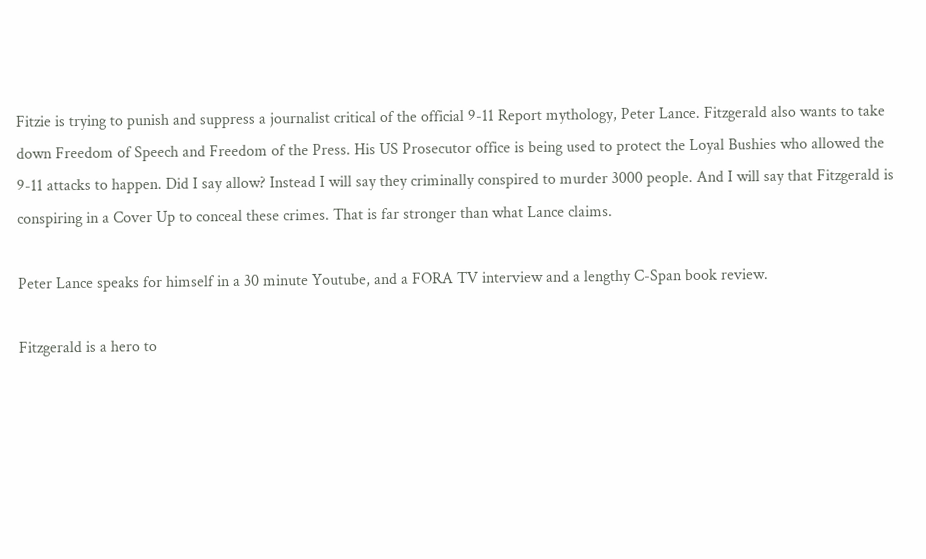Fitzie is trying to punish and suppress a journalist critical of the official 9-11 Report mythology, Peter Lance. Fitzgerald also wants to take down Freedom of Speech and Freedom of the Press. His US Prosecutor office is being used to protect the Loyal Bushies who allowed the 9-11 attacks to happen. Did I say allow? Instead I will say they criminally conspired to murder 3000 people. And I will say that Fitzgerald is conspiring in a Cover Up to conceal these crimes. That is far stronger than what Lance claims.

Peter Lance speaks for himself in a 30 minute Youtube, and a FORA TV interview and a lengthy C-Span book review.

Fitzgerald is a hero to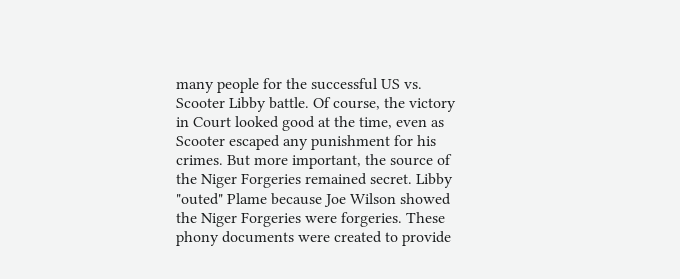many people for the successful US vs. Scooter Libby battle. Of course, the victory in Court looked good at the time, even as Scooter escaped any punishment for his crimes. But more important, the source of the Niger Forgeries remained secret. Libby "outed" Plame because Joe Wilson showed the Niger Forgeries were forgeries. These phony documents were created to provide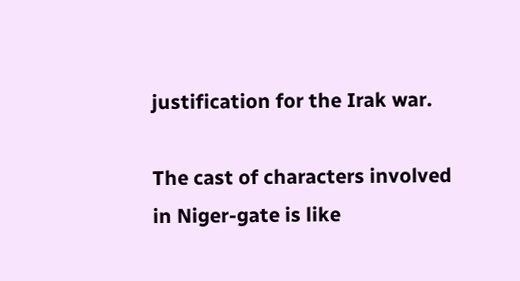justification for the Irak war.

The cast of characters involved in Niger-gate is like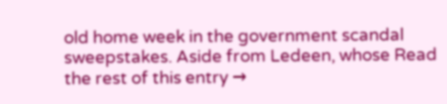old home week in the government scandal sweepstakes. Aside from Ledeen, whose Read the rest of this entry →